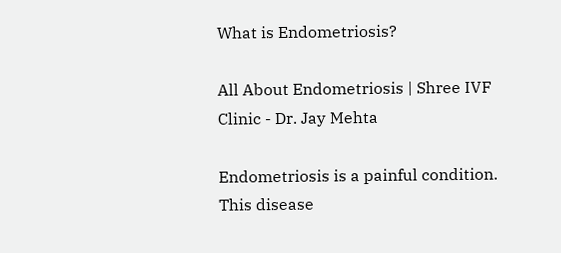What is Endometriosis?

All About Endometriosis | Shree IVF Clinic - Dr. Jay Mehta

Endometriosis is a painful condition. This disease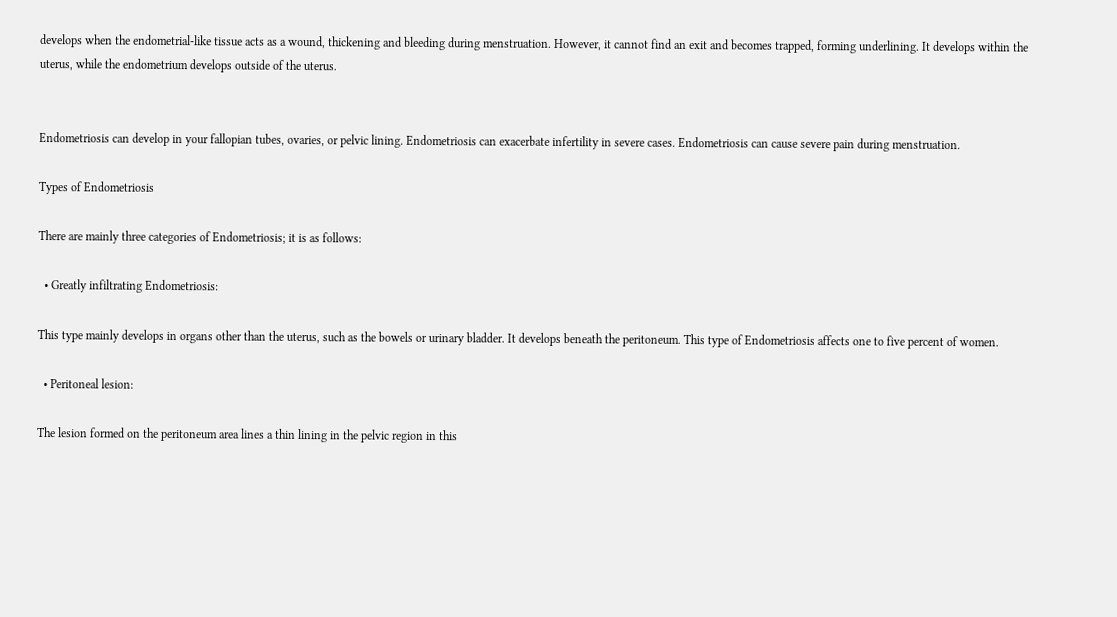develops when the endometrial-like tissue acts as a wound, thickening and bleeding during menstruation. However, it cannot find an exit and becomes trapped, forming underlining. It develops within the uterus, while the endometrium develops outside of the uterus.


Endometriosis can develop in your fallopian tubes, ovaries, or pelvic lining. Endometriosis can exacerbate infertility in severe cases. Endometriosis can cause severe pain during menstruation.

Types of Endometriosis

There are mainly three categories of Endometriosis; it is as follows:

  • Greatly infiltrating Endometriosis:

This type mainly develops in organs other than the uterus, such as the bowels or urinary bladder. It develops beneath the peritoneum. This type of Endometriosis affects one to five percent of women.

  • Peritoneal lesion:

The lesion formed on the peritoneum area lines a thin lining in the pelvic region in this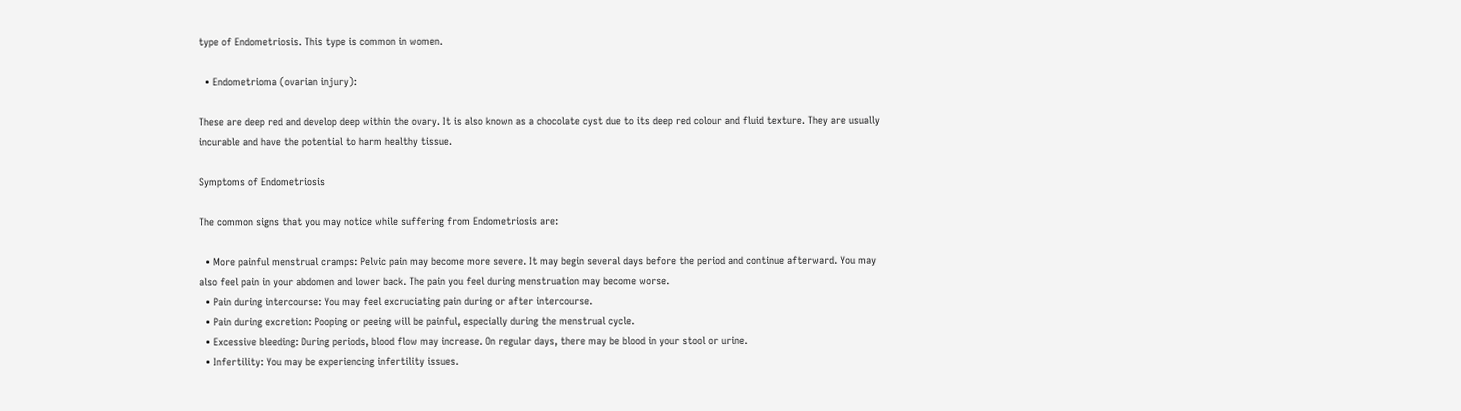type of Endometriosis. This type is common in women.

  • Endometrioma (ovarian injury):

These are deep red and develop deep within the ovary. It is also known as a chocolate cyst due to its deep red colour and fluid texture. They are usually incurable and have the potential to harm healthy tissue.

Symptoms of Endometriosis

The common signs that you may notice while suffering from Endometriosis are:

  • More painful menstrual cramps: Pelvic pain may become more severe. It may begin several days before the period and continue afterward. You may also feel pain in your abdomen and lower back. The pain you feel during menstruation may become worse.
  • Pain during intercourse: You may feel excruciating pain during or after intercourse.
  • Pain during excretion: Pooping or peeing will be painful, especially during the menstrual cycle.
  • Excessive bleeding: During periods, blood flow may increase. On regular days, there may be blood in your stool or urine.
  • Infertility: You may be experiencing infertility issues.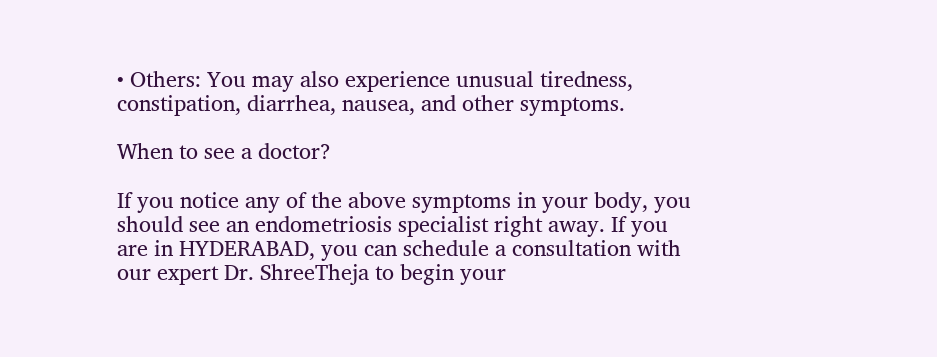• Others: You may also experience unusual tiredness, constipation, diarrhea, nausea, and other symptoms.

When to see a doctor?

If you notice any of the above symptoms in your body, you should see an endometriosis specialist right away. If you are in HYDERABAD, you can schedule a consultation with our expert Dr. ShreeTheja to begin your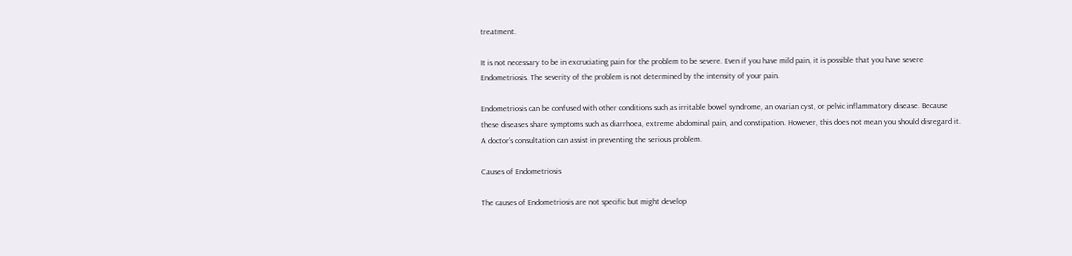treatment.

It is not necessary to be in excruciating pain for the problem to be severe. Even if you have mild pain, it is possible that you have severe Endometriosis. The severity of the problem is not determined by the intensity of your pain.

Endometriosis can be confused with other conditions such as irritable bowel syndrome, an ovarian cyst, or pelvic inflammatory disease. Because these diseases share symptoms such as diarrhoea, extreme abdominal pain, and constipation. However, this does not mean you should disregard it. A doctor’s consultation can assist in preventing the serious problem.

Causes of Endometriosis

The causes of Endometriosis are not specific but might develop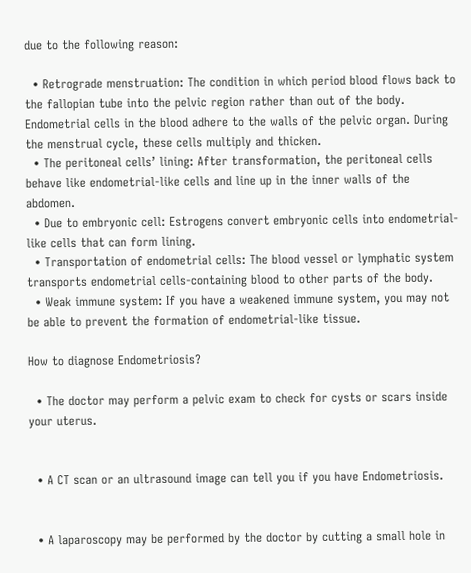due to the following reason:

  • Retrograde menstruation: The condition in which period blood flows back to the fallopian tube into the pelvic region rather than out of the body. Endometrial cells in the blood adhere to the walls of the pelvic organ. During the menstrual cycle, these cells multiply and thicken.
  • The peritoneal cells’ lining: After transformation, the peritoneal cells behave like endometrial-like cells and line up in the inner walls of the abdomen.
  • Due to embryonic cell: Estrogens convert embryonic cells into endometrial-like cells that can form lining.
  • Transportation of endometrial cells: The blood vessel or lymphatic system transports endometrial cells-containing blood to other parts of the body.
  • Weak immune system: If you have a weakened immune system, you may not be able to prevent the formation of endometrial-like tissue.

How to diagnose Endometriosis?

  • The doctor may perform a pelvic exam to check for cysts or scars inside your uterus.


  • A CT scan or an ultrasound image can tell you if you have Endometriosis.


  • A laparoscopy may be performed by the doctor by cutting a small hole in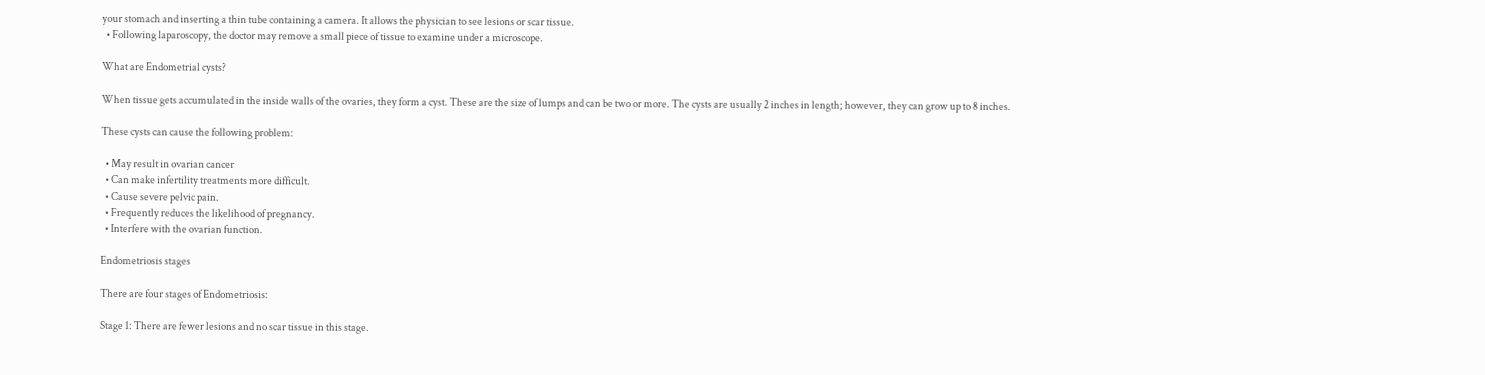your stomach and inserting a thin tube containing a camera. It allows the physician to see lesions or scar tissue.
  • Following laparoscopy, the doctor may remove a small piece of tissue to examine under a microscope.

What are Endometrial cysts?

When tissue gets accumulated in the inside walls of the ovaries, they form a cyst. These are the size of lumps and can be two or more. The cysts are usually 2 inches in length; however, they can grow up to 8 inches.

These cysts can cause the following problem:

  • May result in ovarian cancer
  • Can make infertility treatments more difficult.
  • Cause severe pelvic pain.
  • Frequently reduces the likelihood of pregnancy.
  • Interfere with the ovarian function.

Endometriosis stages

There are four stages of Endometriosis:

Stage 1: There are fewer lesions and no scar tissue in this stage.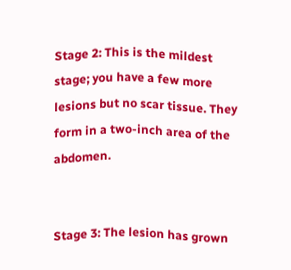Stage 2: This is the mildest stage; you have a few more lesions but no scar tissue. They form in a two-inch area of the abdomen.


Stage 3: The lesion has grown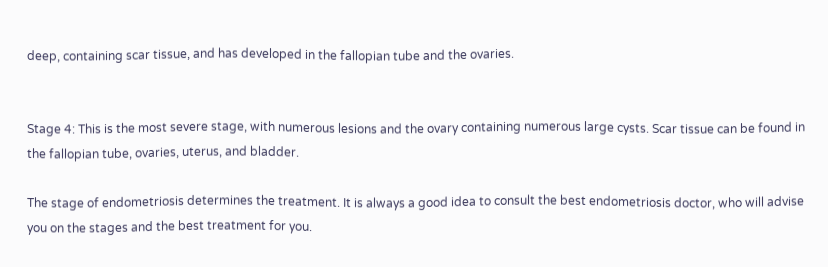deep, containing scar tissue, and has developed in the fallopian tube and the ovaries.


Stage 4: This is the most severe stage, with numerous lesions and the ovary containing numerous large cysts. Scar tissue can be found in the fallopian tube, ovaries, uterus, and bladder.

The stage of endometriosis determines the treatment. It is always a good idea to consult the best endometriosis doctor, who will advise you on the stages and the best treatment for you.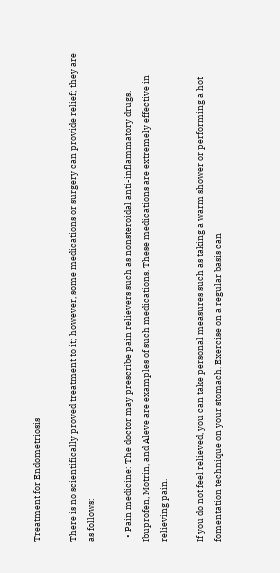Treatment for Endometriosis

There is no scientifically proved treatment to it; however, some medications or surgery can provide relief; they are as follows:

  • Pain medicine: The doctor may prescribe pain relievers such as nonsteroidal anti-inflammatory drugs. Ibuprofen, Motrin, and Aleve are examples of such medications. These medications are extremely effective in relieving pain.

If you do not feel relieved, you can take personal measures such as taking a warm shower or performing a hot fomentation technique on your stomach. Exercise on a regular basis can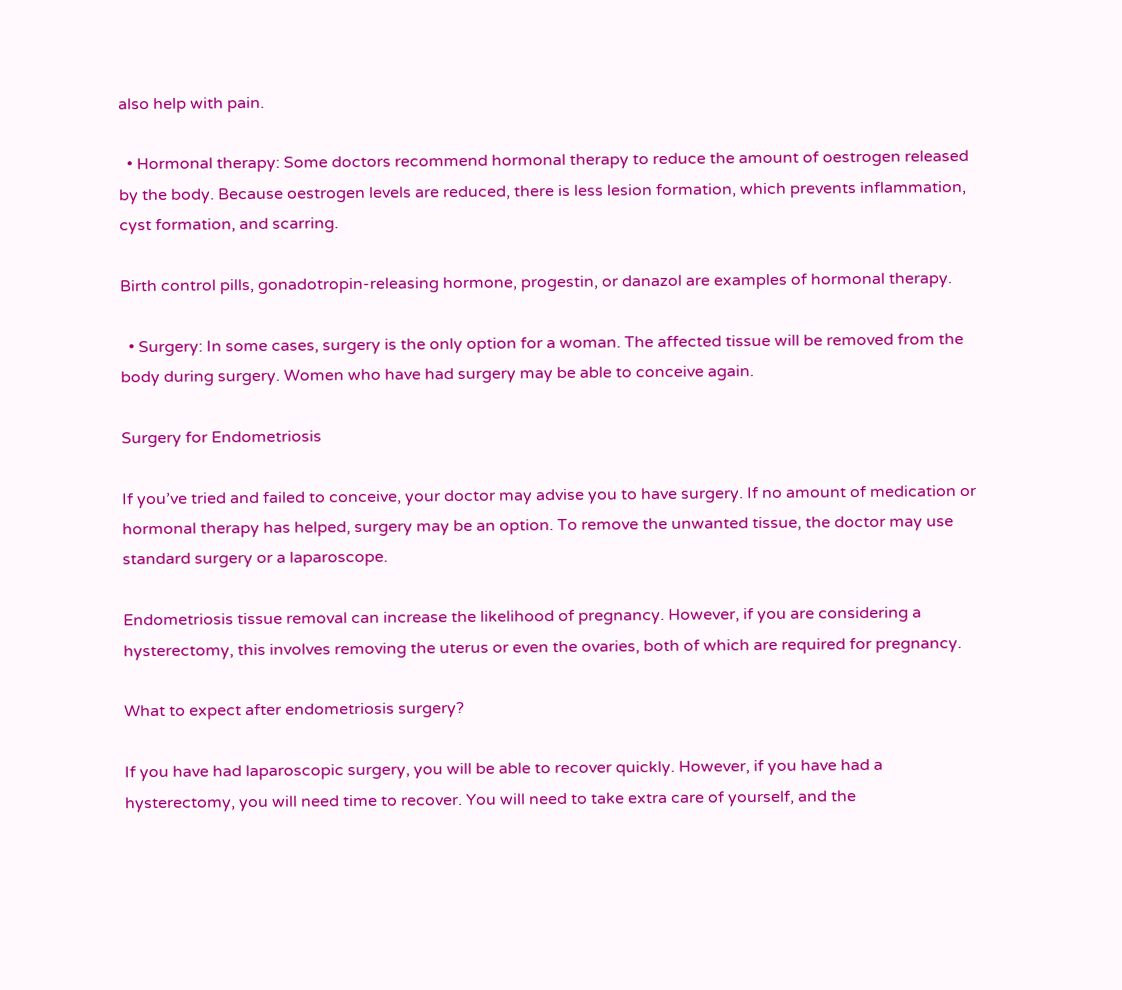also help with pain.

  • Hormonal therapy: Some doctors recommend hormonal therapy to reduce the amount of oestrogen released by the body. Because oestrogen levels are reduced, there is less lesion formation, which prevents inflammation, cyst formation, and scarring.

Birth control pills, gonadotropin-releasing hormone, progestin, or danazol are examples of hormonal therapy.

  • Surgery: In some cases, surgery is the only option for a woman. The affected tissue will be removed from the body during surgery. Women who have had surgery may be able to conceive again.

Surgery for Endometriosis

If you’ve tried and failed to conceive, your doctor may advise you to have surgery. If no amount of medication or hormonal therapy has helped, surgery may be an option. To remove the unwanted tissue, the doctor may use standard surgery or a laparoscope.

Endometriosis tissue removal can increase the likelihood of pregnancy. However, if you are considering a hysterectomy, this involves removing the uterus or even the ovaries, both of which are required for pregnancy.

What to expect after endometriosis surgery?

If you have had laparoscopic surgery, you will be able to recover quickly. However, if you have had a hysterectomy, you will need time to recover. You will need to take extra care of yourself, and the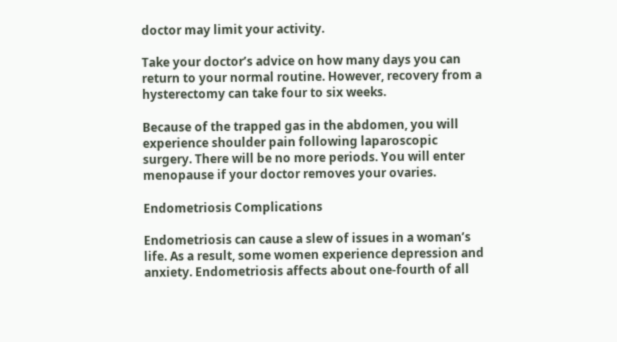doctor may limit your activity.

Take your doctor’s advice on how many days you can return to your normal routine. However, recovery from a hysterectomy can take four to six weeks.

Because of the trapped gas in the abdomen, you will experience shoulder pain following laparoscopic surgery. There will be no more periods. You will enter menopause if your doctor removes your ovaries.

Endometriosis Complications

Endometriosis can cause a slew of issues in a woman’s life. As a result, some women experience depression and anxiety. Endometriosis affects about one-fourth of all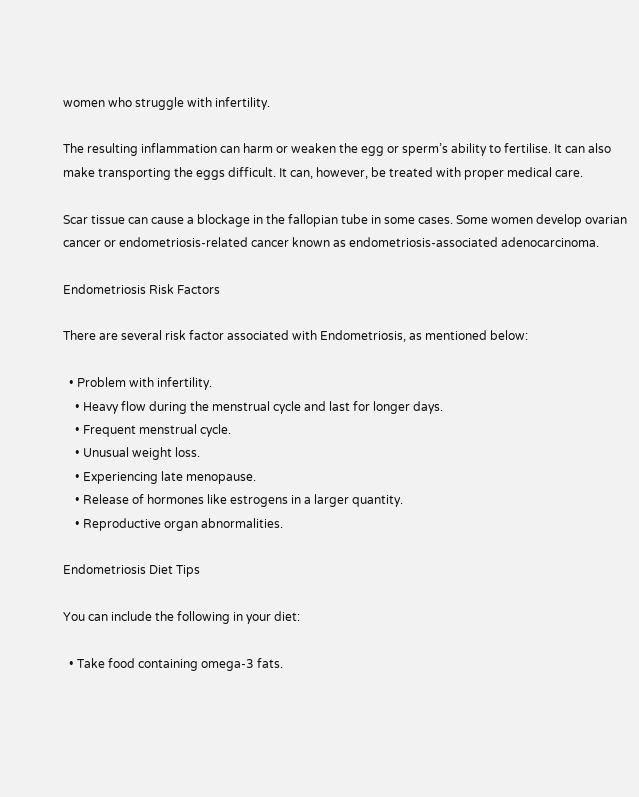women who struggle with infertility.

The resulting inflammation can harm or weaken the egg or sperm’s ability to fertilise. It can also make transporting the eggs difficult. It can, however, be treated with proper medical care.

Scar tissue can cause a blockage in the fallopian tube in some cases. Some women develop ovarian cancer or endometriosis-related cancer known as endometriosis-associated adenocarcinoma.

Endometriosis Risk Factors

There are several risk factor associated with Endometriosis, as mentioned below:

  • Problem with infertility.
    • Heavy flow during the menstrual cycle and last for longer days.
    • Frequent menstrual cycle.
    • Unusual weight loss.
    • Experiencing late menopause.
    • Release of hormones like estrogens in a larger quantity.
    • Reproductive organ abnormalities.

Endometriosis Diet Tips

You can include the following in your diet:

  • Take food containing omega-3 fats.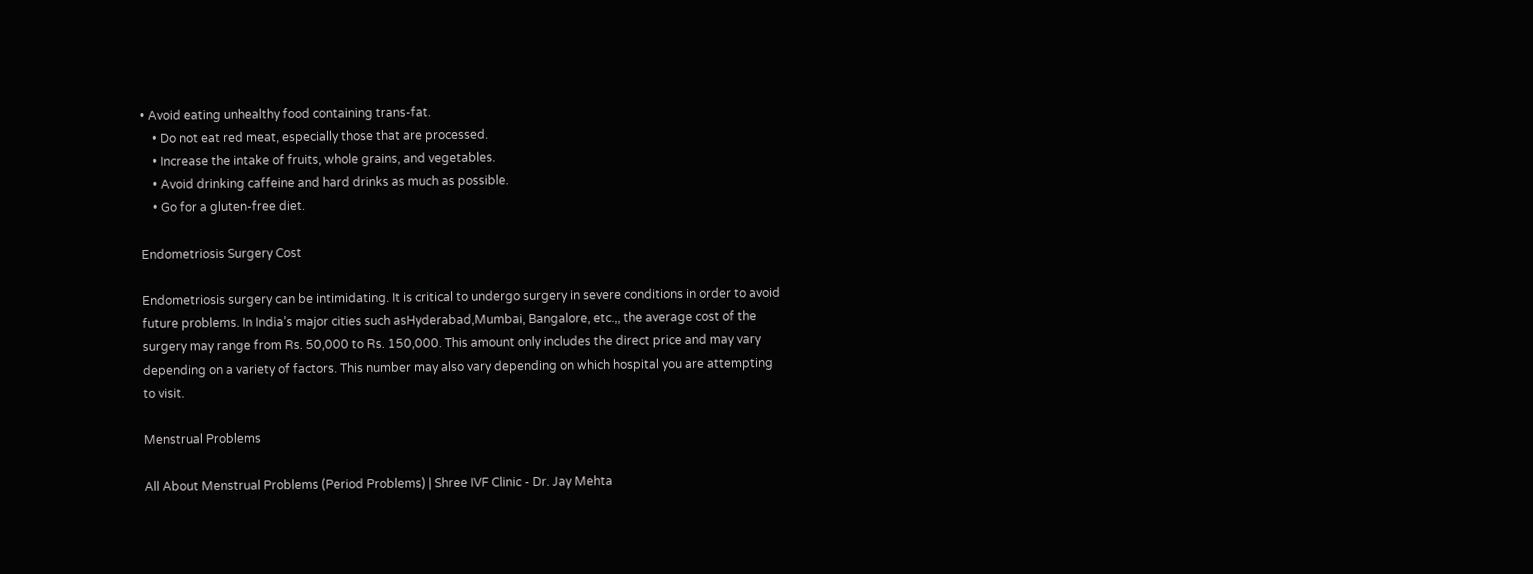• Avoid eating unhealthy food containing trans-fat.
    • Do not eat red meat, especially those that are processed.
    • Increase the intake of fruits, whole grains, and vegetables.
    • Avoid drinking caffeine and hard drinks as much as possible.
    • Go for a gluten-free diet.

Endometriosis Surgery Cost

Endometriosis surgery can be intimidating. It is critical to undergo surgery in severe conditions in order to avoid future problems. In India’s major cities such asHyderabad,Mumbai, Bangalore, etc.,, the average cost of the surgery may range from Rs. 50,000 to Rs. 150,000. This amount only includes the direct price and may vary depending on a variety of factors. This number may also vary depending on which hospital you are attempting to visit.

Menstrual Problems

All About Menstrual Problems (Period Problems) | Shree IVF Clinic - Dr. Jay Mehta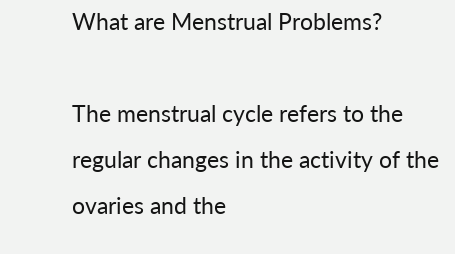What are Menstrual Problems?

The menstrual cycle refers to the regular changes in the activity of the ovaries and the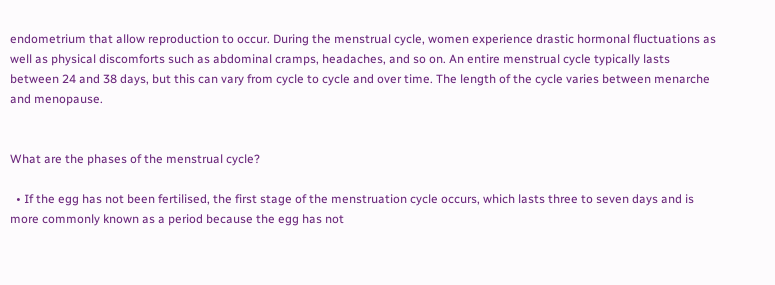endometrium that allow reproduction to occur. During the menstrual cycle, women experience drastic hormonal fluctuations as well as physical discomforts such as abdominal cramps, headaches, and so on. An entire menstrual cycle typically lasts between 24 and 38 days, but this can vary from cycle to cycle and over time. The length of the cycle varies between menarche and menopause.


What are the phases of the menstrual cycle?

  • If the egg has not been fertilised, the first stage of the menstruation cycle occurs, which lasts three to seven days and is more commonly known as a period because the egg has not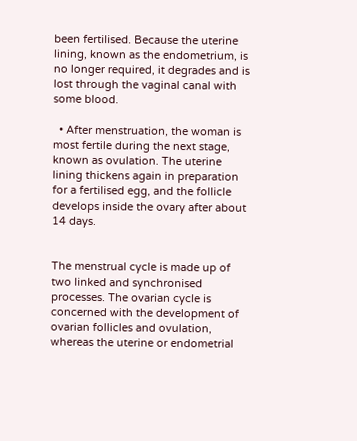been fertilised. Because the uterine lining, known as the endometrium, is no longer required, it degrades and is lost through the vaginal canal with some blood.

  • After menstruation, the woman is most fertile during the next stage, known as ovulation. The uterine lining thickens again in preparation for a fertilised egg, and the follicle develops inside the ovary after about 14 days.


The menstrual cycle is made up of two linked and synchronised processes. The ovarian cycle is concerned with the development of ovarian follicles and ovulation, whereas the uterine or endometrial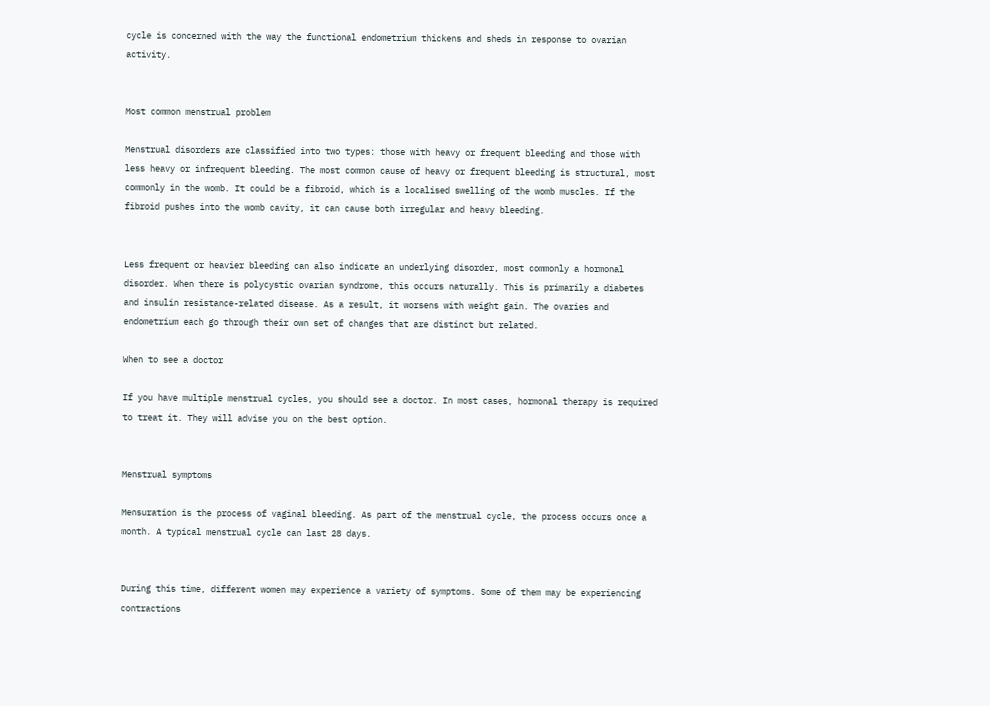cycle is concerned with the way the functional endometrium thickens and sheds in response to ovarian activity.


Most common menstrual problem

Menstrual disorders are classified into two types: those with heavy or frequent bleeding and those with less heavy or infrequent bleeding. The most common cause of heavy or frequent bleeding is structural, most commonly in the womb. It could be a fibroid, which is a localised swelling of the womb muscles. If the fibroid pushes into the womb cavity, it can cause both irregular and heavy bleeding.


Less frequent or heavier bleeding can also indicate an underlying disorder, most commonly a hormonal disorder. When there is polycystic ovarian syndrome, this occurs naturally. This is primarily a diabetes and insulin resistance-related disease. As a result, it worsens with weight gain. The ovaries and endometrium each go through their own set of changes that are distinct but related.

When to see a doctor

If you have multiple menstrual cycles, you should see a doctor. In most cases, hormonal therapy is required to treat it. They will advise you on the best option.


Menstrual symptoms

Mensuration is the process of vaginal bleeding. As part of the menstrual cycle, the process occurs once a month. A typical menstrual cycle can last 28 days.


During this time, different women may experience a variety of symptoms. Some of them may be experiencing contractions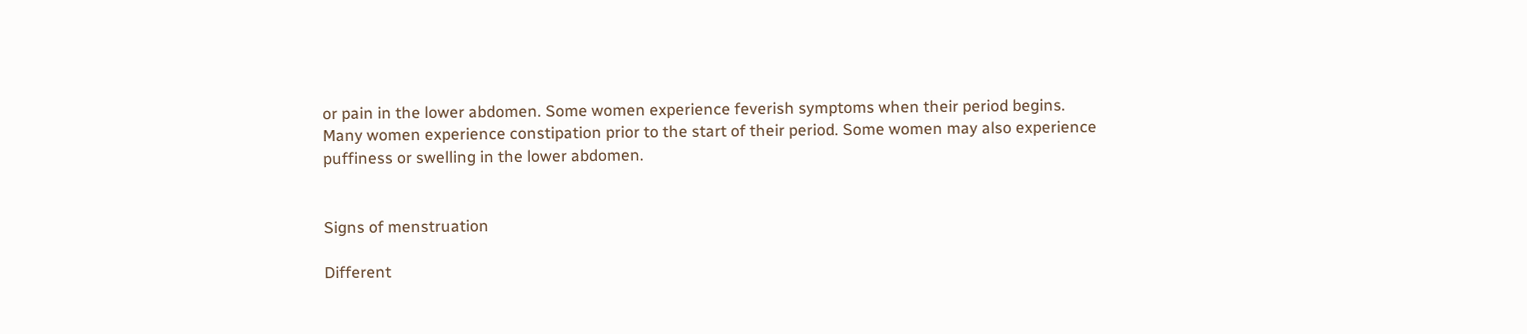or pain in the lower abdomen. Some women experience feverish symptoms when their period begins. Many women experience constipation prior to the start of their period. Some women may also experience puffiness or swelling in the lower abdomen.


Signs of menstruation

Different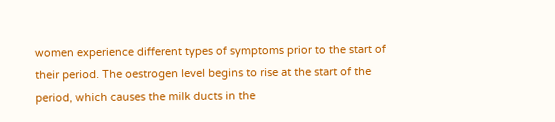women experience different types of symptoms prior to the start of their period. The oestrogen level begins to rise at the start of the period, which causes the milk ducts in the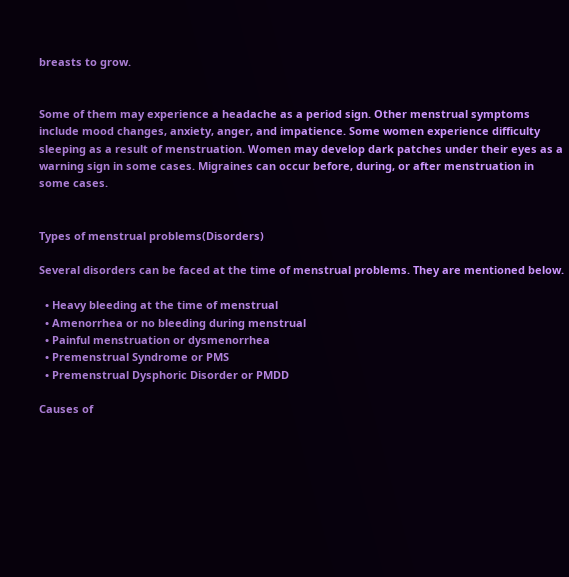breasts to grow.


Some of them may experience a headache as a period sign. Other menstrual symptoms include mood changes, anxiety, anger, and impatience. Some women experience difficulty sleeping as a result of menstruation. Women may develop dark patches under their eyes as a warning sign in some cases. Migraines can occur before, during, or after menstruation in some cases.


Types of menstrual problems(Disorders)

Several disorders can be faced at the time of menstrual problems. They are mentioned below.

  • Heavy bleeding at the time of menstrual
  • Amenorrhea or no bleeding during menstrual
  • Painful menstruation or dysmenorrhea
  • Premenstrual Syndrome or PMS
  • Premenstrual Dysphoric Disorder or PMDD

Causes of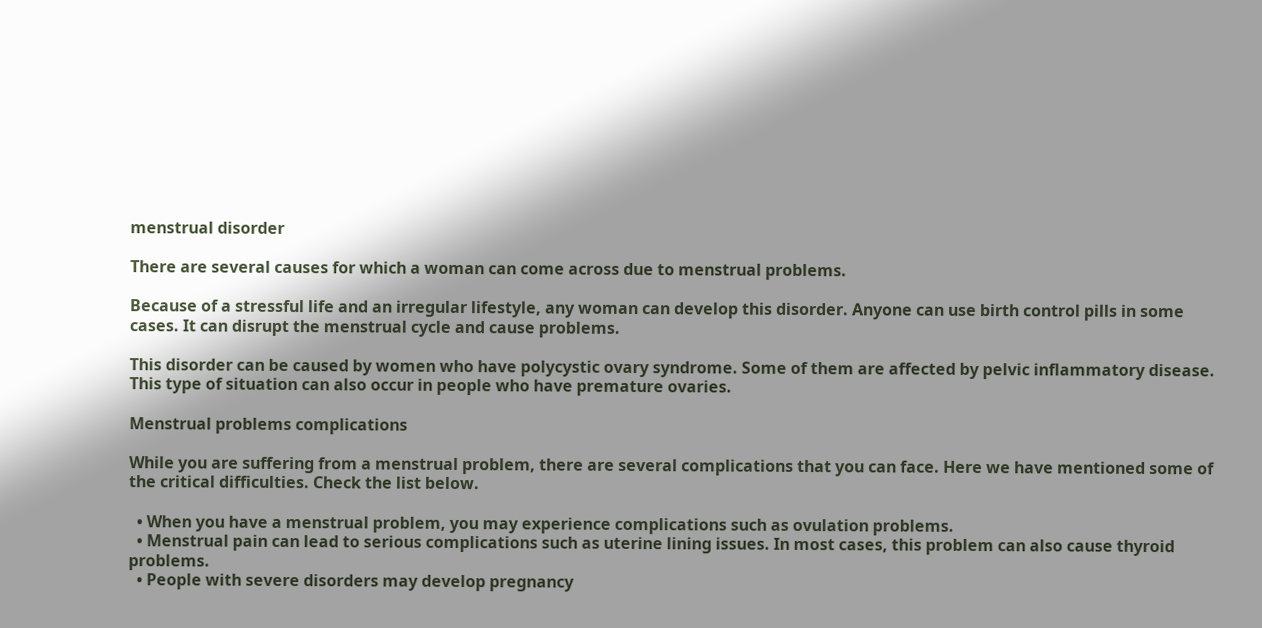menstrual disorder

There are several causes for which a woman can come across due to menstrual problems.

Because of a stressful life and an irregular lifestyle, any woman can develop this disorder. Anyone can use birth control pills in some cases. It can disrupt the menstrual cycle and cause problems.

This disorder can be caused by women who have polycystic ovary syndrome. Some of them are affected by pelvic inflammatory disease. This type of situation can also occur in people who have premature ovaries.

Menstrual problems complications

While you are suffering from a menstrual problem, there are several complications that you can face. Here we have mentioned some of the critical difficulties. Check the list below.

  • When you have a menstrual problem, you may experience complications such as ovulation problems.
  • Menstrual pain can lead to serious complications such as uterine lining issues. In most cases, this problem can also cause thyroid problems.
  • People with severe disorders may develop pregnancy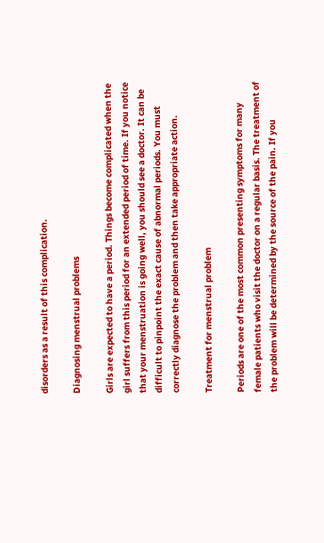disorders as a result of this complication.

Diagnosing menstrual problems

Girls are expected to have a period. Things become complicated when the girl suffers from this period for an extended period of time. If you notice that your menstruation is going well, you should see a doctor. It can be difficult to pinpoint the exact cause of abnormal periods. You must correctly diagnose the problem and then take appropriate action.

Treatment for menstrual problem

Periods are one of the most common presenting symptoms for many female patients who visit the doctor on a regular basis. The treatment of the problem will be determined by the source of the pain. If you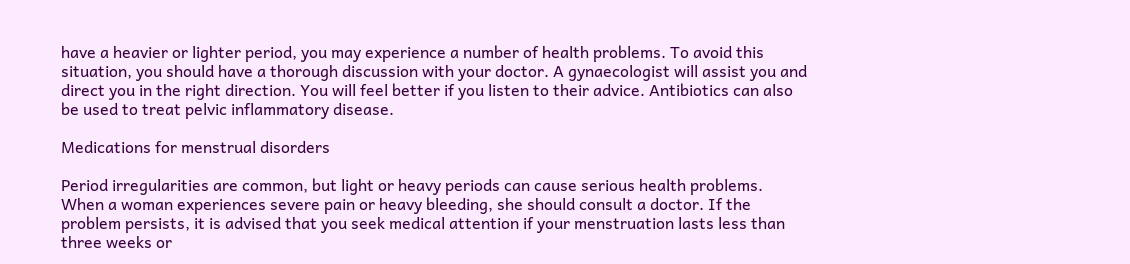have a heavier or lighter period, you may experience a number of health problems. To avoid this situation, you should have a thorough discussion with your doctor. A gynaecologist will assist you and direct you in the right direction. You will feel better if you listen to their advice. Antibiotics can also be used to treat pelvic inflammatory disease.

Medications for menstrual disorders

Period irregularities are common, but light or heavy periods can cause serious health problems. When a woman experiences severe pain or heavy bleeding, she should consult a doctor. If the problem persists, it is advised that you seek medical attention if your menstruation lasts less than three weeks or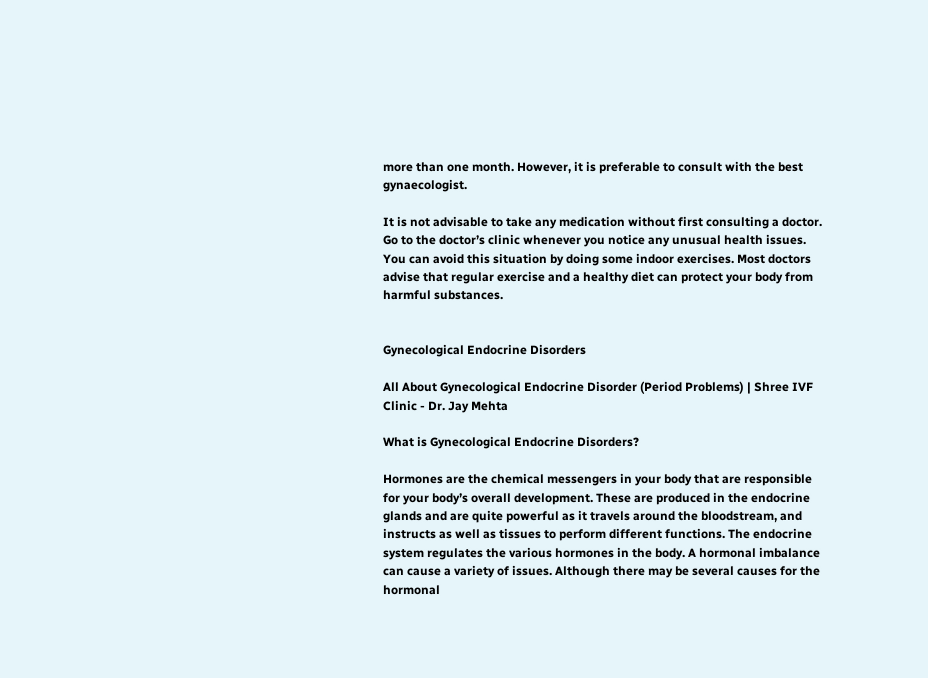more than one month. However, it is preferable to consult with the best gynaecologist.

It is not advisable to take any medication without first consulting a doctor. Go to the doctor’s clinic whenever you notice any unusual health issues. You can avoid this situation by doing some indoor exercises. Most doctors advise that regular exercise and a healthy diet can protect your body from harmful substances.


Gynecological Endocrine Disorders

All About Gynecological Endocrine Disorder (Period Problems) | Shree IVF Clinic - Dr. Jay Mehta

What is Gynecological Endocrine Disorders?

Hormones are the chemical messengers in your body that are responsible for your body’s overall development. These are produced in the endocrine glands and are quite powerful as it travels around the bloodstream, and instructs as well as tissues to perform different functions. The endocrine system regulates the various hormones in the body. A hormonal imbalance can cause a variety of issues. Although there may be several causes for the hormonal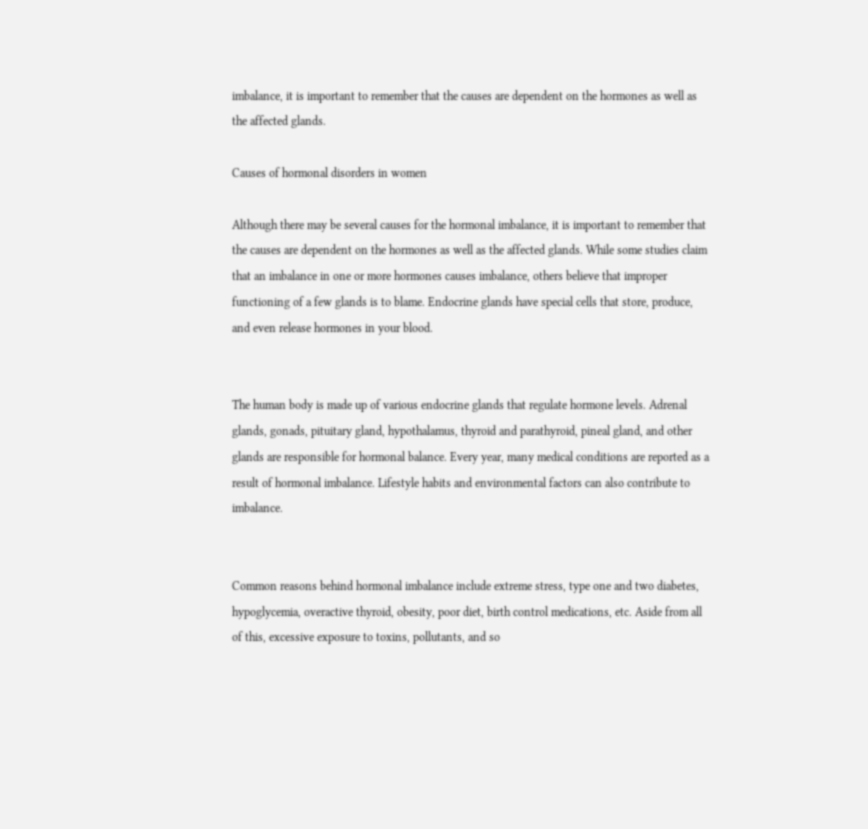imbalance, it is important to remember that the causes are dependent on the hormones as well as the affected glands.

Causes of hormonal disorders in women

Although there may be several causes for the hormonal imbalance, it is important to remember that the causes are dependent on the hormones as well as the affected glands. While some studies claim that an imbalance in one or more hormones causes imbalance, others believe that improper functioning of a few glands is to blame. Endocrine glands have special cells that store, produce, and even release hormones in your blood.


The human body is made up of various endocrine glands that regulate hormone levels. Adrenal glands, gonads, pituitary gland, hypothalamus, thyroid and parathyroid, pineal gland, and other glands are responsible for hormonal balance. Every year, many medical conditions are reported as a result of hormonal imbalance. Lifestyle habits and environmental factors can also contribute to imbalance.


Common reasons behind hormonal imbalance include extreme stress, type one and two diabetes, hypoglycemia, overactive thyroid, obesity, poor diet, birth control medications, etc. Aside from all of this, excessive exposure to toxins, pollutants, and so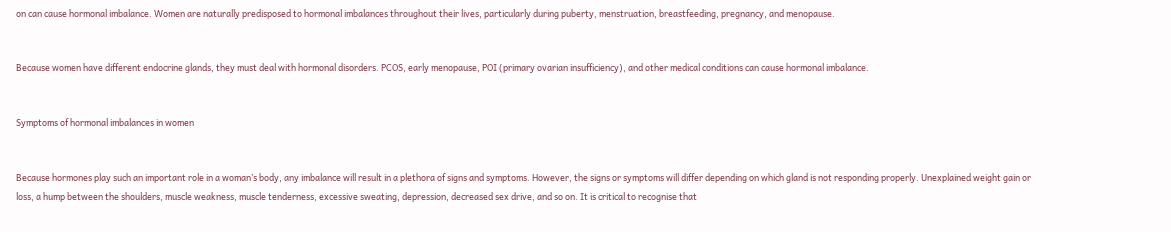on can cause hormonal imbalance. Women are naturally predisposed to hormonal imbalances throughout their lives, particularly during puberty, menstruation, breastfeeding, pregnancy, and menopause.


Because women have different endocrine glands, they must deal with hormonal disorders. PCOS, early menopause, POI (primary ovarian insufficiency), and other medical conditions can cause hormonal imbalance.


Symptoms of hormonal imbalances in women


Because hormones play such an important role in a woman’s body, any imbalance will result in a plethora of signs and symptoms. However, the signs or symptoms will differ depending on which gland is not responding properly. Unexplained weight gain or loss, a hump between the shoulders, muscle weakness, muscle tenderness, excessive sweating, depression, decreased sex drive, and so on. It is critical to recognise that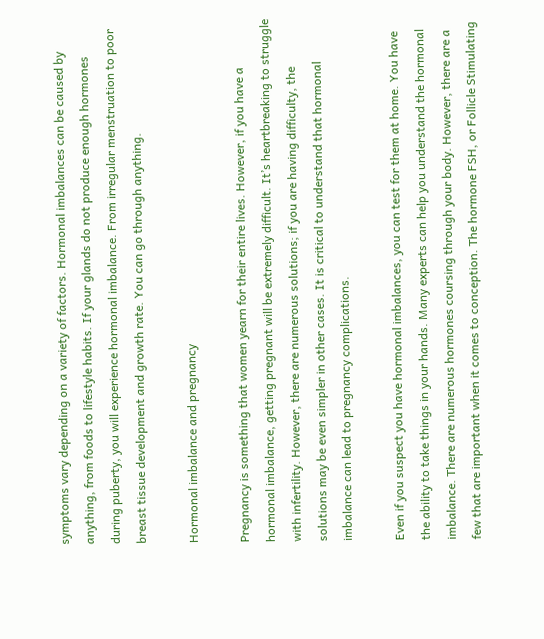symptoms vary depending on a variety of factors. Hormonal imbalances can be caused by anything, from foods to lifestyle habits. If your glands do not produce enough hormones during puberty, you will experience hormonal imbalance. From irregular menstruation to poor breast tissue development and growth rate. You can go through anything.

Hormonal imbalance and pregnancy

Pregnancy is something that women yearn for their entire lives. However, if you have a hormonal imbalance, getting pregnant will be extremely difficult. It’s heartbreaking to struggle with infertility. However, there are numerous solutions; if you are having difficulty, the solutions may be even simpler in other cases. It is critical to understand that hormonal imbalance can lead to pregnancy complications.

Even if you suspect you have hormonal imbalances, you can test for them at home. You have the ability to take things in your hands. Many experts can help you understand the hormonal imbalance. There are numerous hormones coursing through your body. However, there are a few that are important when it comes to conception. The hormone FSH, or Follicle Stimulating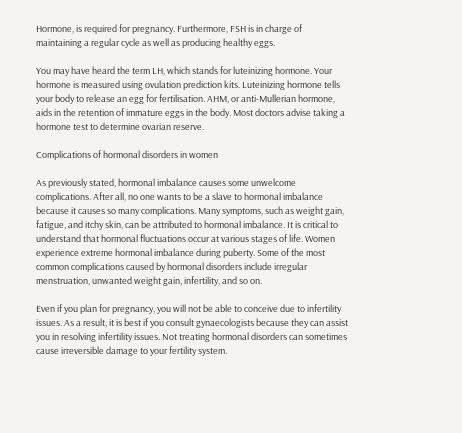Hormone, is required for pregnancy. Furthermore, FSH is in charge of maintaining a regular cycle as well as producing healthy eggs.

You may have heard the term LH, which stands for luteinizing hormone. Your hormone is measured using ovulation prediction kits. Luteinizing hormone tells your body to release an egg for fertilisation. AHM, or anti-Mullerian hormone, aids in the retention of immature eggs in the body. Most doctors advise taking a hormone test to determine ovarian reserve.

Complications of hormonal disorders in women

As previously stated, hormonal imbalance causes some unwelcome complications. After all, no one wants to be a slave to hormonal imbalance because it causes so many complications. Many symptoms, such as weight gain, fatigue, and itchy skin, can be attributed to hormonal imbalance. It is critical to understand that hormonal fluctuations occur at various stages of life. Women experience extreme hormonal imbalance during puberty. Some of the most common complications caused by hormonal disorders include irregular menstruation, unwanted weight gain, infertility, and so on.

Even if you plan for pregnancy, you will not be able to conceive due to infertility issues. As a result, it is best if you consult gynaecologists because they can assist you in resolving infertility issues. Not treating hormonal disorders can sometimes cause irreversible damage to your fertility system.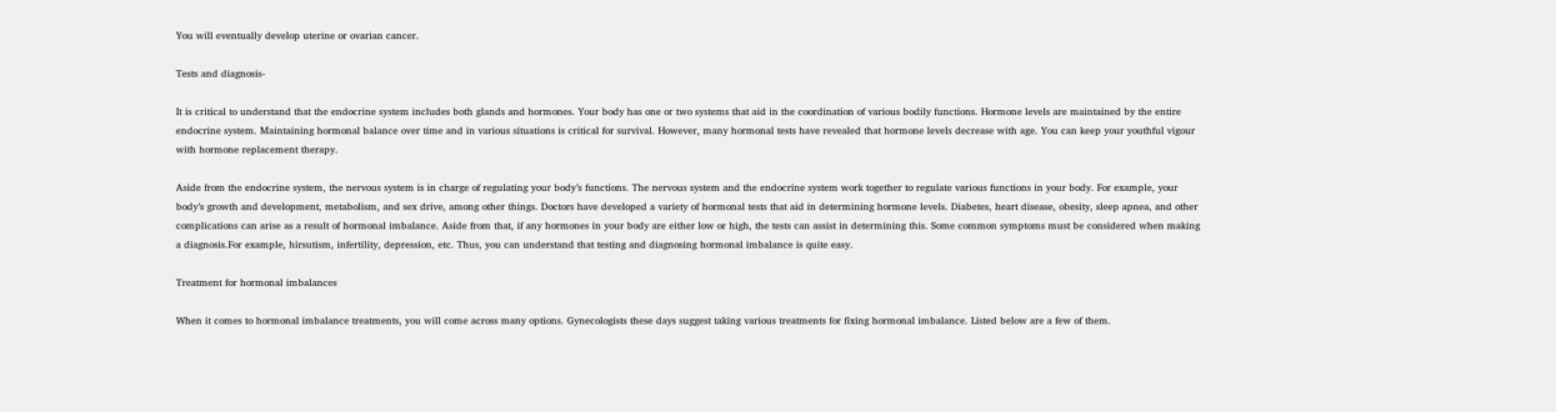You will eventually develop uterine or ovarian cancer.

Tests and diagnosis-

It is critical to understand that the endocrine system includes both glands and hormones. Your body has one or two systems that aid in the coordination of various bodily functions. Hormone levels are maintained by the entire endocrine system. Maintaining hormonal balance over time and in various situations is critical for survival. However, many hormonal tests have revealed that hormone levels decrease with age. You can keep your youthful vigour with hormone replacement therapy.

Aside from the endocrine system, the nervous system is in charge of regulating your body’s functions. The nervous system and the endocrine system work together to regulate various functions in your body. For example, your body’s growth and development, metabolism, and sex drive, among other things. Doctors have developed a variety of hormonal tests that aid in determining hormone levels. Diabetes, heart disease, obesity, sleep apnea, and other complications can arise as a result of hormonal imbalance. Aside from that, if any hormones in your body are either low or high, the tests can assist in determining this. Some common symptoms must be considered when making a diagnosis.For example, hirsutism, infertility, depression, etc. Thus, you can understand that testing and diagnosing hormonal imbalance is quite easy.

Treatment for hormonal imbalances

When it comes to hormonal imbalance treatments, you will come across many options. Gynecologists these days suggest taking various treatments for fixing hormonal imbalance. Listed below are a few of them.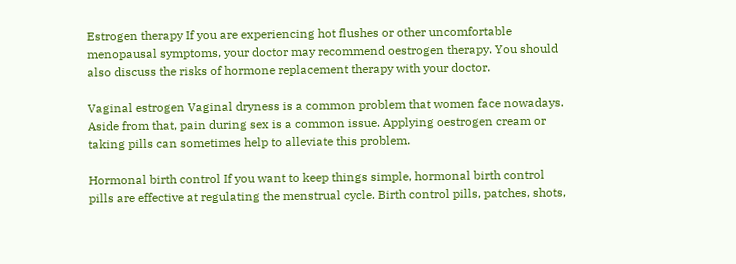Estrogen therapy If you are experiencing hot flushes or other uncomfortable menopausal symptoms, your doctor may recommend oestrogen therapy. You should also discuss the risks of hormone replacement therapy with your doctor.

Vaginal estrogen Vaginal dryness is a common problem that women face nowadays. Aside from that, pain during sex is a common issue. Applying oestrogen cream or taking pills can sometimes help to alleviate this problem.

Hormonal birth control If you want to keep things simple, hormonal birth control pills are effective at regulating the menstrual cycle. Birth control pills, patches, shots,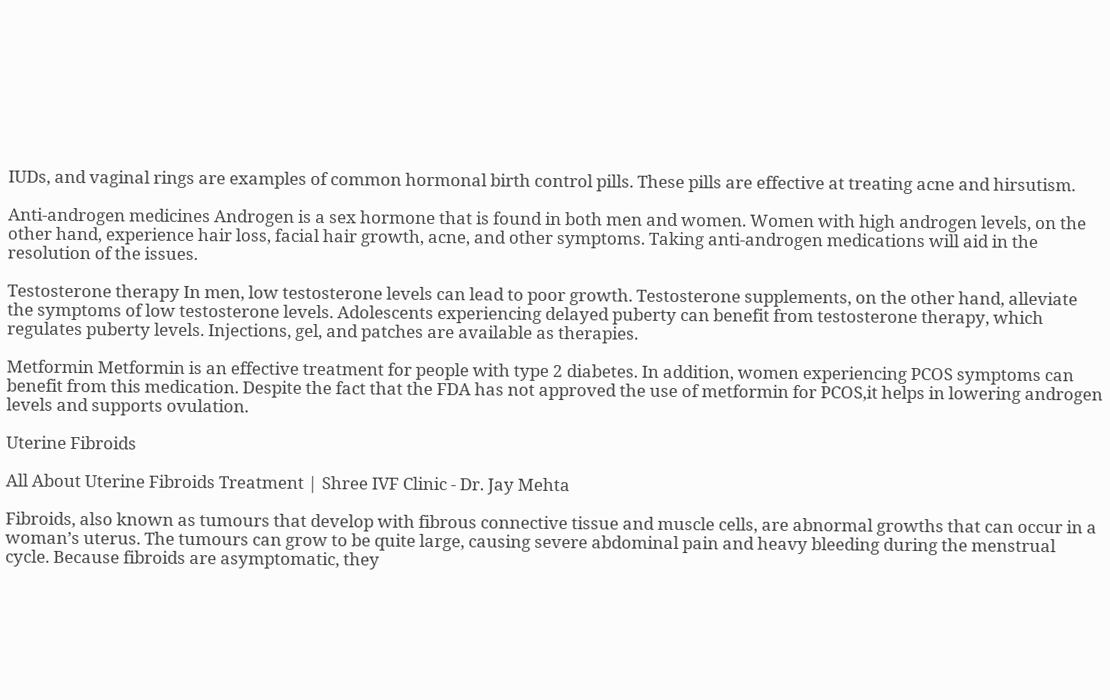IUDs, and vaginal rings are examples of common hormonal birth control pills. These pills are effective at treating acne and hirsutism.

Anti-androgen medicines Androgen is a sex hormone that is found in both men and women. Women with high androgen levels, on the other hand, experience hair loss, facial hair growth, acne, and other symptoms. Taking anti-androgen medications will aid in the resolution of the issues.

Testosterone therapy In men, low testosterone levels can lead to poor growth. Testosterone supplements, on the other hand, alleviate the symptoms of low testosterone levels. Adolescents experiencing delayed puberty can benefit from testosterone therapy, which regulates puberty levels. Injections, gel, and patches are available as therapies.

Metformin Metformin is an effective treatment for people with type 2 diabetes. In addition, women experiencing PCOS symptoms can benefit from this medication. Despite the fact that the FDA has not approved the use of metformin for PCOS,it helps in lowering androgen levels and supports ovulation.

Uterine Fibroids

All About Uterine Fibroids Treatment | Shree IVF Clinic - Dr. Jay Mehta

Fibroids, also known as tumours that develop with fibrous connective tissue and muscle cells, are abnormal growths that can occur in a woman’s uterus. The tumours can grow to be quite large, causing severe abdominal pain and heavy bleeding during the menstrual cycle. Because fibroids are asymptomatic, they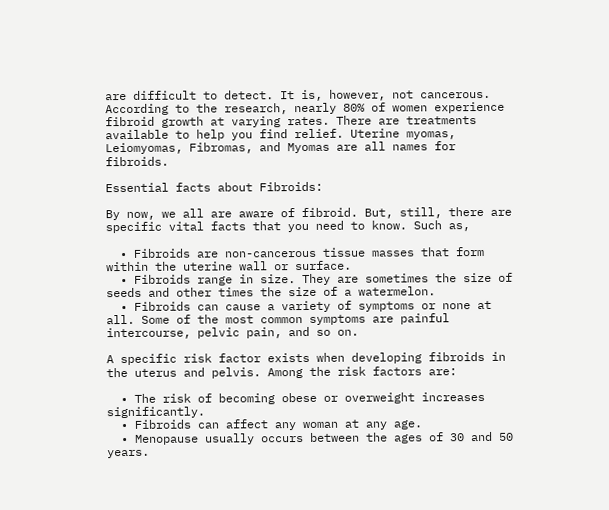are difficult to detect. It is, however, not cancerous. According to the research, nearly 80% of women experience fibroid growth at varying rates. There are treatments available to help you find relief. Uterine myomas, Leiomyomas, Fibromas, and Myomas are all names for fibroids.

Essential facts about Fibroids:

By now, we all are aware of fibroid. But, still, there are specific vital facts that you need to know. Such as,

  • Fibroids are non-cancerous tissue masses that form within the uterine wall or surface.
  • Fibroids range in size. They are sometimes the size of seeds and other times the size of a watermelon.
  • Fibroids can cause a variety of symptoms or none at all. Some of the most common symptoms are painful intercourse, pelvic pain, and so on.

A specific risk factor exists when developing fibroids in the uterus and pelvis. Among the risk factors are:

  • The risk of becoming obese or overweight increases significantly.
  • Fibroids can affect any woman at any age.
  • Menopause usually occurs between the ages of 30 and 50 years.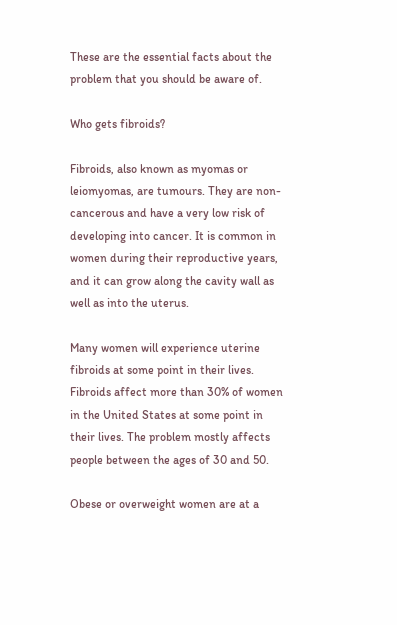These are the essential facts about the problem that you should be aware of.

Who gets fibroids?

Fibroids, also known as myomas or leiomyomas, are tumours. They are non-cancerous and have a very low risk of developing into cancer. It is common in women during their reproductive years, and it can grow along the cavity wall as well as into the uterus.

Many women will experience uterine fibroids at some point in their lives. Fibroids affect more than 30% of women in the United States at some point in their lives. The problem mostly affects people between the ages of 30 and 50.

Obese or overweight women are at a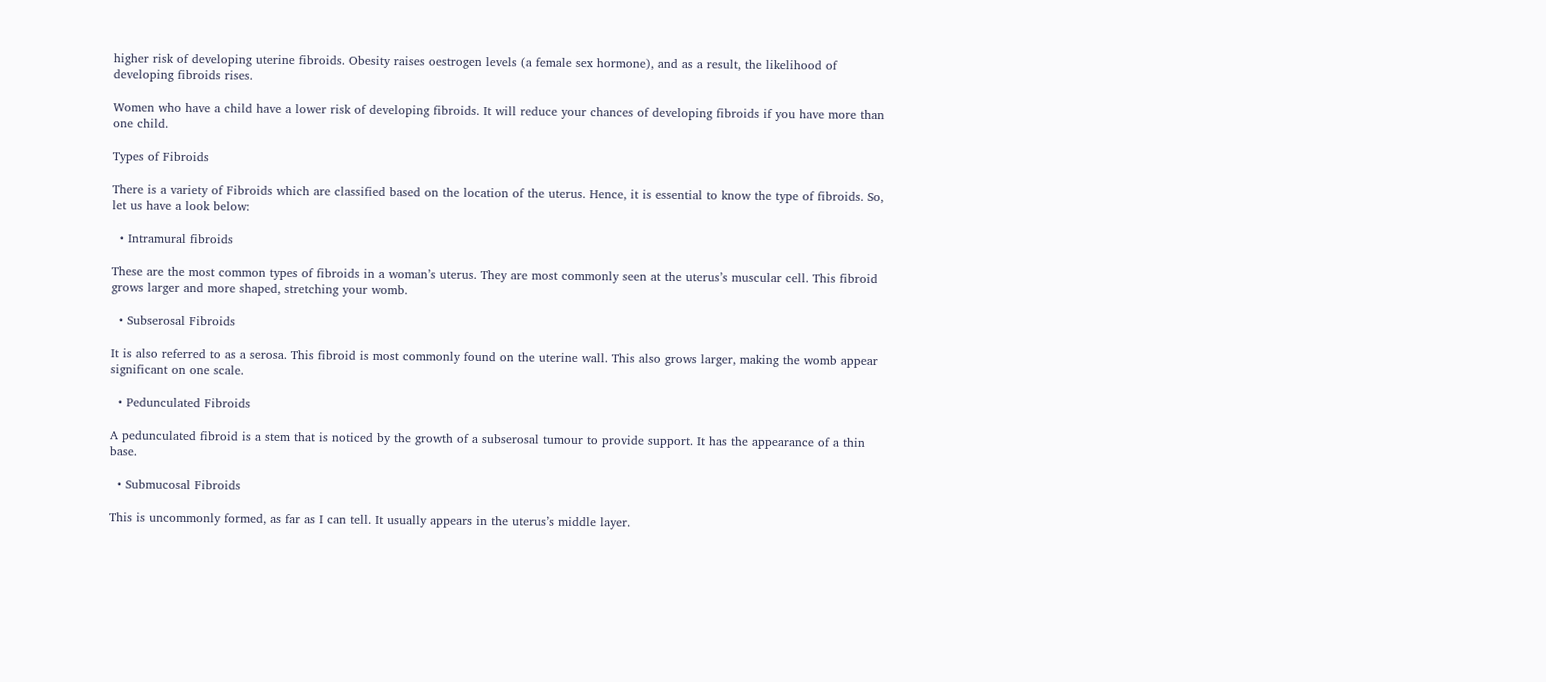higher risk of developing uterine fibroids. Obesity raises oestrogen levels (a female sex hormone), and as a result, the likelihood of developing fibroids rises.

Women who have a child have a lower risk of developing fibroids. It will reduce your chances of developing fibroids if you have more than one child.

Types of Fibroids

There is a variety of Fibroids which are classified based on the location of the uterus. Hence, it is essential to know the type of fibroids. So, let us have a look below:

  • Intramural fibroids

These are the most common types of fibroids in a woman’s uterus. They are most commonly seen at the uterus’s muscular cell. This fibroid grows larger and more shaped, stretching your womb.

  • Subserosal Fibroids

It is also referred to as a serosa. This fibroid is most commonly found on the uterine wall. This also grows larger, making the womb appear significant on one scale.

  • Pedunculated Fibroids

A pedunculated fibroid is a stem that is noticed by the growth of a subserosal tumour to provide support. It has the appearance of a thin base.

  • Submucosal Fibroids

This is uncommonly formed, as far as I can tell. It usually appears in the uterus’s middle layer.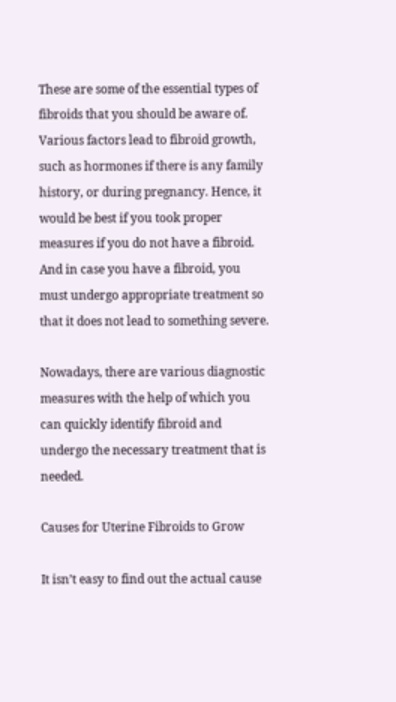These are some of the essential types of fibroids that you should be aware of. Various factors lead to fibroid growth, such as hormones if there is any family history, or during pregnancy. Hence, it would be best if you took proper measures if you do not have a fibroid. And in case you have a fibroid, you must undergo appropriate treatment so that it does not lead to something severe.

Nowadays, there are various diagnostic measures with the help of which you can quickly identify fibroid and undergo the necessary treatment that is needed.

Causes for Uterine Fibroids to Grow

It isn’t easy to find out the actual cause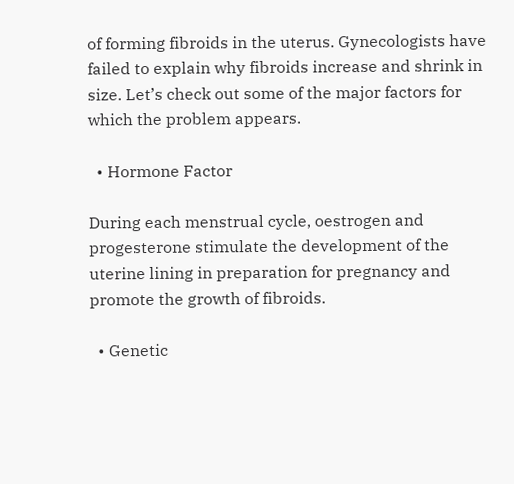of forming fibroids in the uterus. Gynecologists have failed to explain why fibroids increase and shrink in size. Let’s check out some of the major factors for which the problem appears.

  • Hormone Factor

During each menstrual cycle, oestrogen and progesterone stimulate the development of the uterine lining in preparation for pregnancy and promote the growth of fibroids.

  • Genetic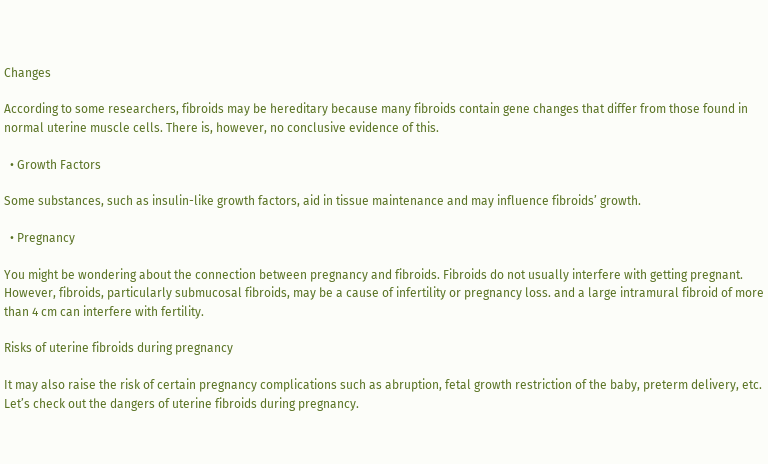Changes

According to some researchers, fibroids may be hereditary because many fibroids contain gene changes that differ from those found in normal uterine muscle cells. There is, however, no conclusive evidence of this.

  • Growth Factors

Some substances, such as insulin-like growth factors, aid in tissue maintenance and may influence fibroids’ growth.

  • Pregnancy

You might be wondering about the connection between pregnancy and fibroids. Fibroids do not usually interfere with getting pregnant. However, fibroids, particularly submucosal fibroids, may be a cause of infertility or pregnancy loss. and a large intramural fibroid of more than 4 cm can interfere with fertility.

Risks of uterine fibroids during pregnancy

It may also raise the risk of certain pregnancy complications such as abruption, fetal growth restriction of the baby, preterm delivery, etc. Let’s check out the dangers of uterine fibroids during pregnancy.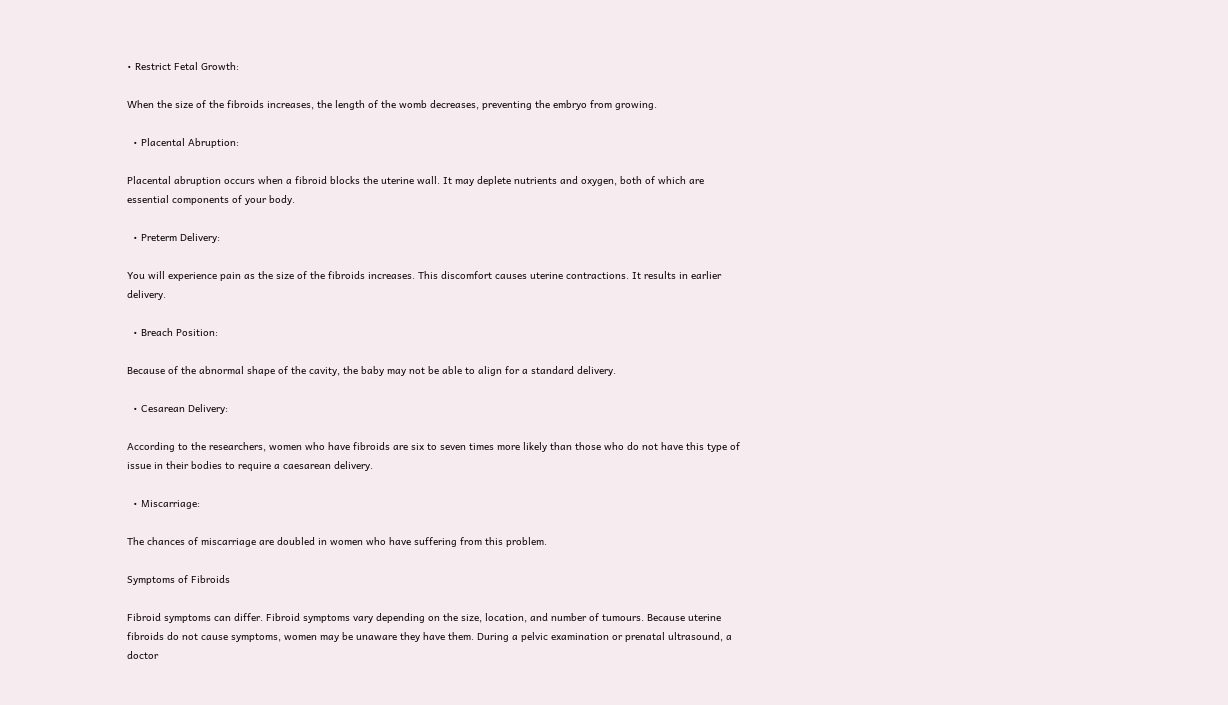• Restrict Fetal Growth:

When the size of the fibroids increases, the length of the womb decreases, preventing the embryo from growing.

  • Placental Abruption:

Placental abruption occurs when a fibroid blocks the uterine wall. It may deplete nutrients and oxygen, both of which are essential components of your body.

  • Preterm Delivery:

You will experience pain as the size of the fibroids increases. This discomfort causes uterine contractions. It results in earlier delivery.

  • Breach Position:

Because of the abnormal shape of the cavity, the baby may not be able to align for a standard delivery.

  • Cesarean Delivery:

According to the researchers, women who have fibroids are six to seven times more likely than those who do not have this type of issue in their bodies to require a caesarean delivery.

  • Miscarriage:

The chances of miscarriage are doubled in women who have suffering from this problem.

Symptoms of Fibroids

Fibroid symptoms can differ. Fibroid symptoms vary depending on the size, location, and number of tumours. Because uterine fibroids do not cause symptoms, women may be unaware they have them. During a pelvic examination or prenatal ultrasound, a doctor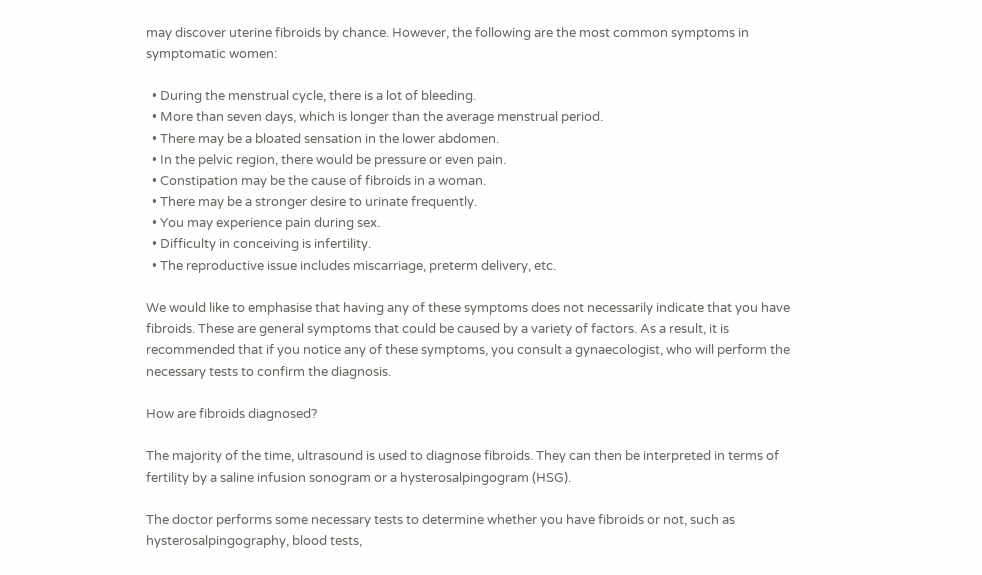may discover uterine fibroids by chance. However, the following are the most common symptoms in symptomatic women:

  • During the menstrual cycle, there is a lot of bleeding.
  • More than seven days, which is longer than the average menstrual period.
  • There may be a bloated sensation in the lower abdomen.
  • In the pelvic region, there would be pressure or even pain.
  • Constipation may be the cause of fibroids in a woman.
  • There may be a stronger desire to urinate frequently.
  • You may experience pain during sex.
  • Difficulty in conceiving is infertility.
  • The reproductive issue includes miscarriage, preterm delivery, etc.

We would like to emphasise that having any of these symptoms does not necessarily indicate that you have fibroids. These are general symptoms that could be caused by a variety of factors. As a result, it is recommended that if you notice any of these symptoms, you consult a gynaecologist, who will perform the necessary tests to confirm the diagnosis.

How are fibroids diagnosed?

The majority of the time, ultrasound is used to diagnose fibroids. They can then be interpreted in terms of fertility by a saline infusion sonogram or a hysterosalpingogram (HSG).

The doctor performs some necessary tests to determine whether you have fibroids or not, such as hysterosalpingography, blood tests,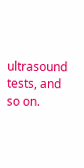ultrasound tests, and so on.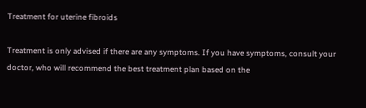Treatment for uterine fibroids

Treatment is only advised if there are any symptoms. If you have symptoms, consult your doctor, who will recommend the best treatment plan based on the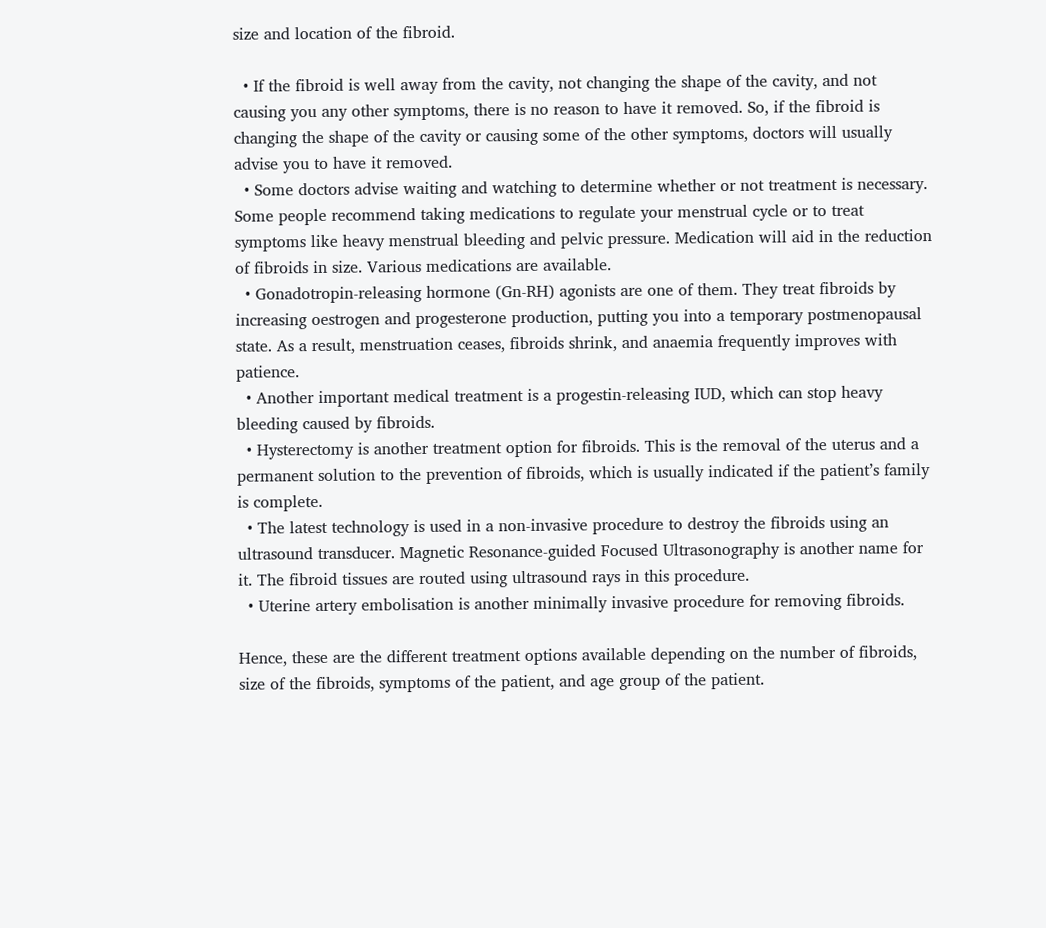size and location of the fibroid.

  • If the fibroid is well away from the cavity, not changing the shape of the cavity, and not causing you any other symptoms, there is no reason to have it removed. So, if the fibroid is changing the shape of the cavity or causing some of the other symptoms, doctors will usually advise you to have it removed.
  • Some doctors advise waiting and watching to determine whether or not treatment is necessary. Some people recommend taking medications to regulate your menstrual cycle or to treat symptoms like heavy menstrual bleeding and pelvic pressure. Medication will aid in the reduction of fibroids in size. Various medications are available.
  • Gonadotropin-releasing hormone (Gn-RH) agonists are one of them. They treat fibroids by increasing oestrogen and progesterone production, putting you into a temporary postmenopausal state. As a result, menstruation ceases, fibroids shrink, and anaemia frequently improves with patience.
  • Another important medical treatment is a progestin-releasing IUD, which can stop heavy bleeding caused by fibroids.
  • Hysterectomy is another treatment option for fibroids. This is the removal of the uterus and a permanent solution to the prevention of fibroids, which is usually indicated if the patient’s family is complete.
  • The latest technology is used in a non-invasive procedure to destroy the fibroids using an ultrasound transducer. Magnetic Resonance-guided Focused Ultrasonography is another name for it. The fibroid tissues are routed using ultrasound rays in this procedure.
  • Uterine artery embolisation is another minimally invasive procedure for removing fibroids.

Hence, these are the different treatment options available depending on the number of fibroids, size of the fibroids, symptoms of the patient, and age group of the patient.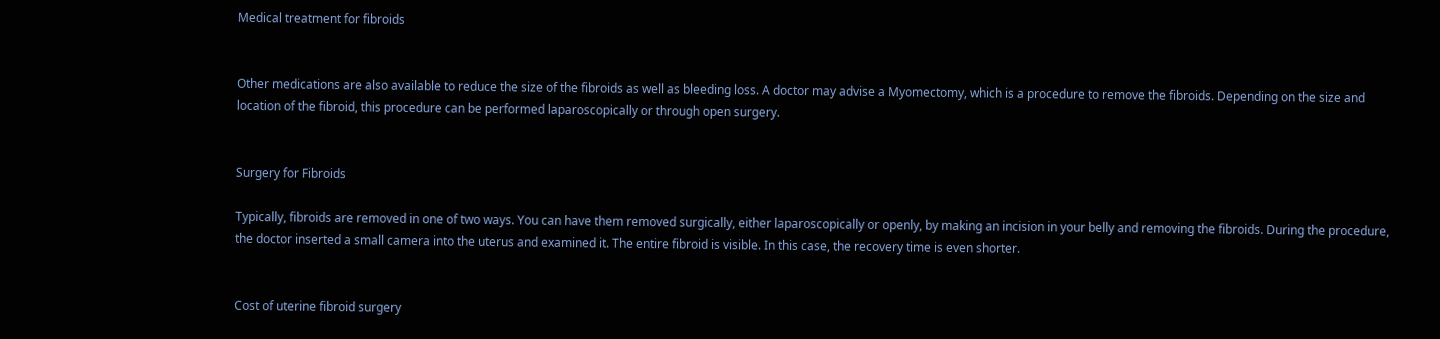Medical treatment for fibroids


Other medications are also available to reduce the size of the fibroids as well as bleeding loss. A doctor may advise a Myomectomy, which is a procedure to remove the fibroids. Depending on the size and location of the fibroid, this procedure can be performed laparoscopically or through open surgery.


Surgery for Fibroids

Typically, fibroids are removed in one of two ways. You can have them removed surgically, either laparoscopically or openly, by making an incision in your belly and removing the fibroids. During the procedure, the doctor inserted a small camera into the uterus and examined it. The entire fibroid is visible. In this case, the recovery time is even shorter.


Cost of uterine fibroid surgery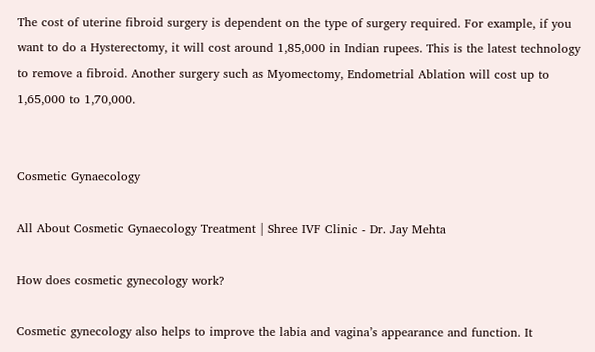The cost of uterine fibroid surgery is dependent on the type of surgery required. For example, if you want to do a Hysterectomy, it will cost around 1,85,000 in Indian rupees. This is the latest technology to remove a fibroid. Another surgery such as Myomectomy, Endometrial Ablation will cost up to 1,65,000 to 1,70,000.


Cosmetic Gynaecology

All About Cosmetic Gynaecology Treatment | Shree IVF Clinic - Dr. Jay Mehta

How does cosmetic gynecology work?

Cosmetic gynecology also helps to improve the labia and vagina’s appearance and function. It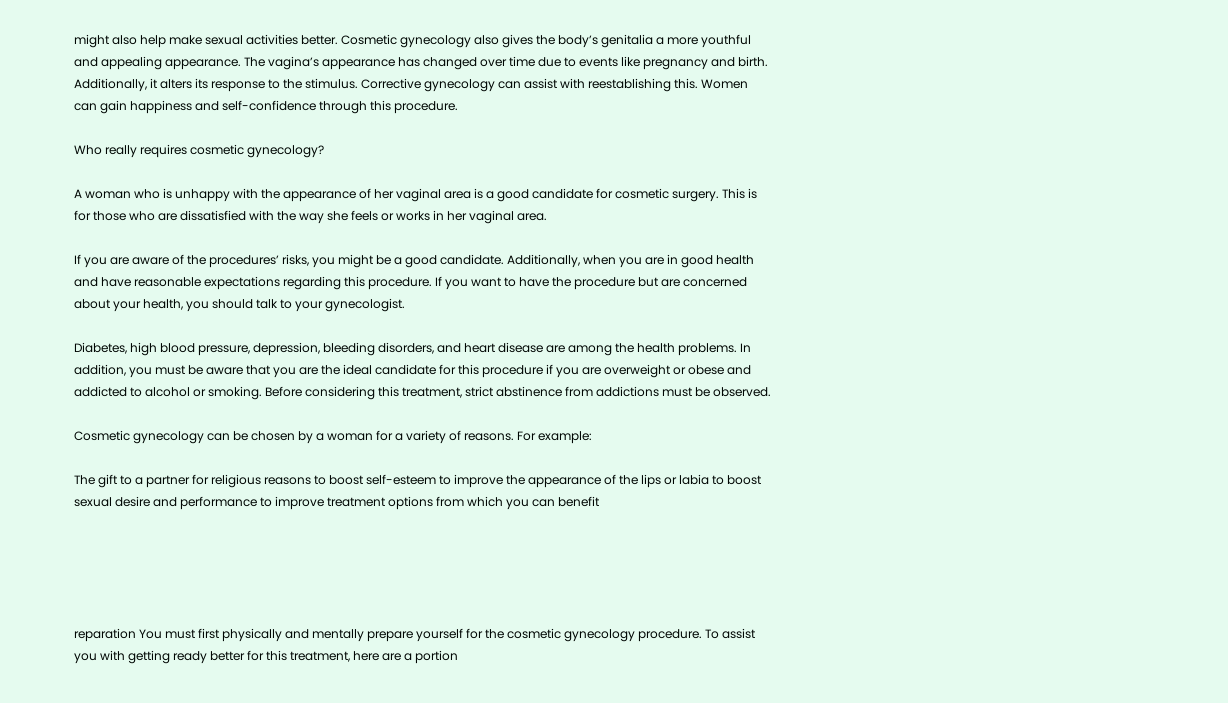might also help make sexual activities better. Cosmetic gynecology also gives the body’s genitalia a more youthful and appealing appearance. The vagina’s appearance has changed over time due to events like pregnancy and birth. Additionally, it alters its response to the stimulus. Corrective gynecology can assist with reestablishing this. Women can gain happiness and self-confidence through this procedure.

Who really requires cosmetic gynecology?

A woman who is unhappy with the appearance of her vaginal area is a good candidate for cosmetic surgery. This is for those who are dissatisfied with the way she feels or works in her vaginal area.

If you are aware of the procedures’ risks, you might be a good candidate. Additionally, when you are in good health and have reasonable expectations regarding this procedure. If you want to have the procedure but are concerned about your health, you should talk to your gynecologist.

Diabetes, high blood pressure, depression, bleeding disorders, and heart disease are among the health problems. In addition, you must be aware that you are the ideal candidate for this procedure if you are overweight or obese and addicted to alcohol or smoking. Before considering this treatment, strict abstinence from addictions must be observed.

Cosmetic gynecology can be chosen by a woman for a variety of reasons. For example:

The gift to a partner for religious reasons to boost self-esteem to improve the appearance of the lips or labia to boost sexual desire and performance to improve treatment options from which you can benefit





reparation You must first physically and mentally prepare yourself for the cosmetic gynecology procedure. To assist you with getting ready better for this treatment, here are a portion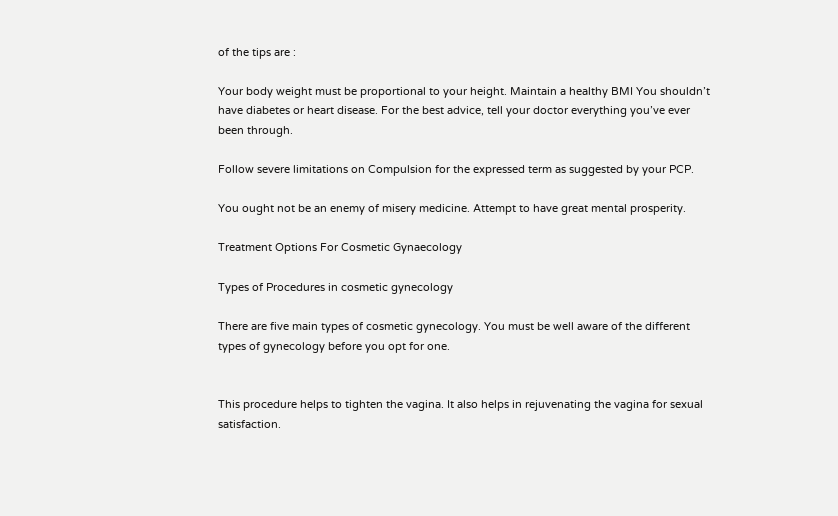of the tips are :

Your body weight must be proportional to your height. Maintain a healthy BMI You shouldn’t have diabetes or heart disease. For the best advice, tell your doctor everything you’ve ever been through.

Follow severe limitations on Compulsion for the expressed term as suggested by your PCP.

You ought not be an enemy of misery medicine. Attempt to have great mental prosperity.

Treatment Options For Cosmetic Gynaecology

Types of Procedures in cosmetic gynecology

There are five main types of cosmetic gynecology. You must be well aware of the different types of gynecology before you opt for one.


This procedure helps to tighten the vagina. It also helps in rejuvenating the vagina for sexual satisfaction.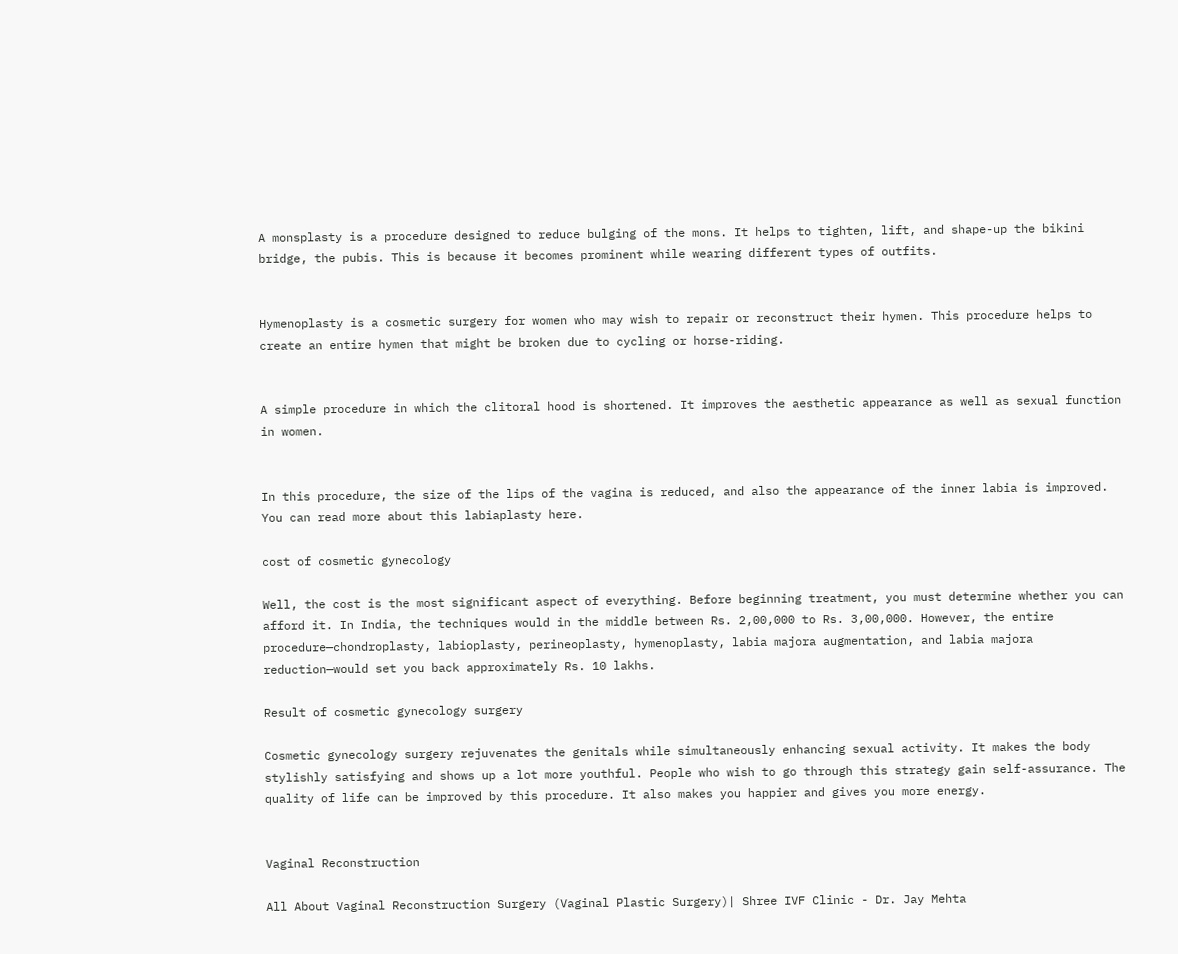A monsplasty is a procedure designed to reduce bulging of the mons. It helps to tighten, lift, and shape-up the bikini bridge, the pubis. This is because it becomes prominent while wearing different types of outfits.


Hymenoplasty is a cosmetic surgery for women who may wish to repair or reconstruct their hymen. This procedure helps to create an entire hymen that might be broken due to cycling or horse-riding.


A simple procedure in which the clitoral hood is shortened. It improves the aesthetic appearance as well as sexual function in women.


In this procedure, the size of the lips of the vagina is reduced, and also the appearance of the inner labia is improved. You can read more about this labiaplasty here.

cost of cosmetic gynecology

Well, the cost is the most significant aspect of everything. Before beginning treatment, you must determine whether you can afford it. In India, the techniques would in the middle between Rs. 2,00,000 to Rs. 3,00,000. However, the entire procedure—chondroplasty, labioplasty, perineoplasty, hymenoplasty, labia majora augmentation, and labia majora reduction—would set you back approximately Rs. 10 lakhs.

Result of cosmetic gynecology surgery

Cosmetic gynecology surgery rejuvenates the genitals while simultaneously enhancing sexual activity. It makes the body stylishly satisfying and shows up a lot more youthful. People who wish to go through this strategy gain self-assurance. The quality of life can be improved by this procedure. It also makes you happier and gives you more energy.


Vaginal Reconstruction

All About Vaginal Reconstruction Surgery (Vaginal Plastic Surgery)| Shree IVF Clinic - Dr. Jay Mehta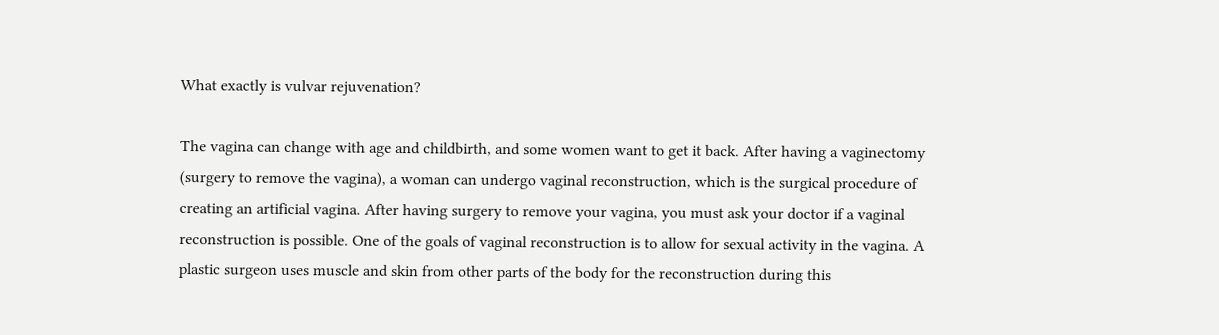What exactly is vulvar rejuvenation?

The vagina can change with age and childbirth, and some women want to get it back. After having a vaginectomy (surgery to remove the vagina), a woman can undergo vaginal reconstruction, which is the surgical procedure of creating an artificial vagina. After having surgery to remove your vagina, you must ask your doctor if a vaginal reconstruction is possible. One of the goals of vaginal reconstruction is to allow for sexual activity in the vagina. A plastic surgeon uses muscle and skin from other parts of the body for the reconstruction during this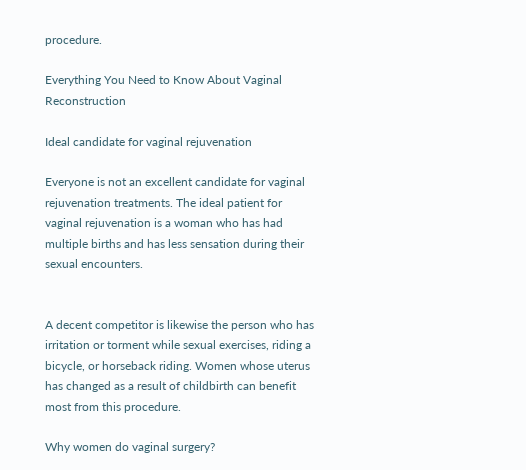procedure.

Everything You Need to Know About Vaginal Reconstruction

Ideal candidate for vaginal rejuvenation

Everyone is not an excellent candidate for vaginal rejuvenation treatments. The ideal patient for vaginal rejuvenation is a woman who has had multiple births and has less sensation during their sexual encounters.


A decent competitor is likewise the person who has irritation or torment while sexual exercises, riding a bicycle, or horseback riding. Women whose uterus has changed as a result of childbirth can benefit most from this procedure.

Why women do vaginal surgery?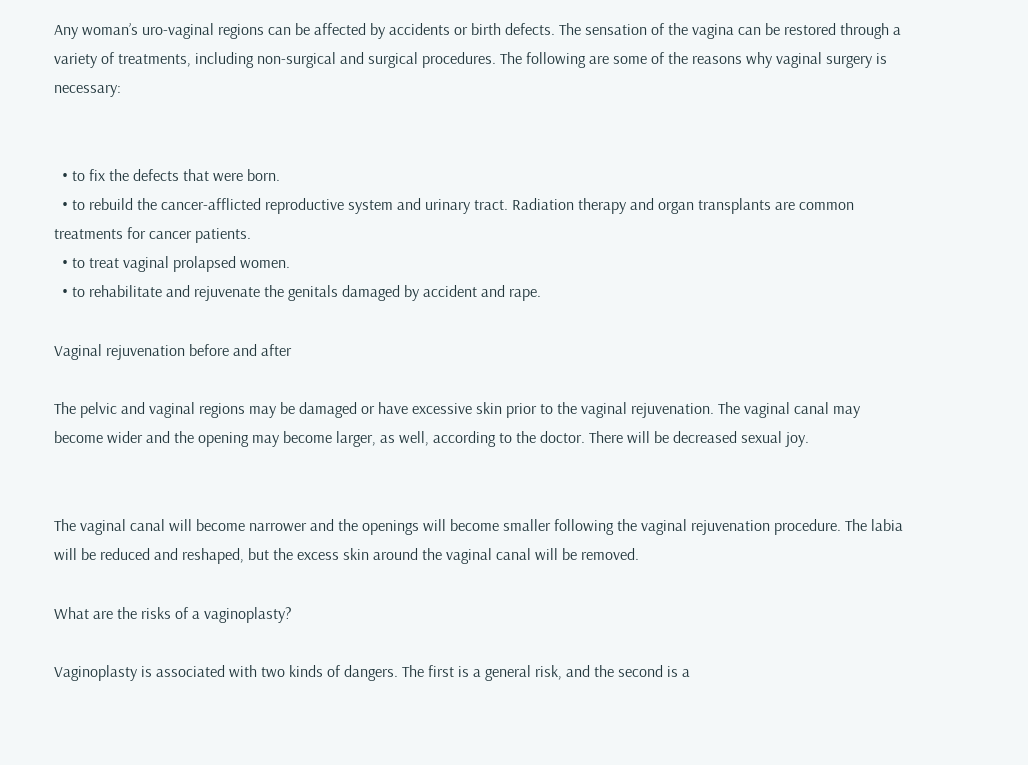Any woman’s uro-vaginal regions can be affected by accidents or birth defects. The sensation of the vagina can be restored through a variety of treatments, including non-surgical and surgical procedures. The following are some of the reasons why vaginal surgery is necessary:


  • to fix the defects that were born.
  • to rebuild the cancer-afflicted reproductive system and urinary tract. Radiation therapy and organ transplants are common treatments for cancer patients.
  • to treat vaginal prolapsed women.
  • to rehabilitate and rejuvenate the genitals damaged by accident and rape.

Vaginal rejuvenation before and after

The pelvic and vaginal regions may be damaged or have excessive skin prior to the vaginal rejuvenation. The vaginal canal may become wider and the opening may become larger, as well, according to the doctor. There will be decreased sexual joy.


The vaginal canal will become narrower and the openings will become smaller following the vaginal rejuvenation procedure. The labia will be reduced and reshaped, but the excess skin around the vaginal canal will be removed.

What are the risks of a vaginoplasty?

Vaginoplasty is associated with two kinds of dangers. The first is a general risk, and the second is a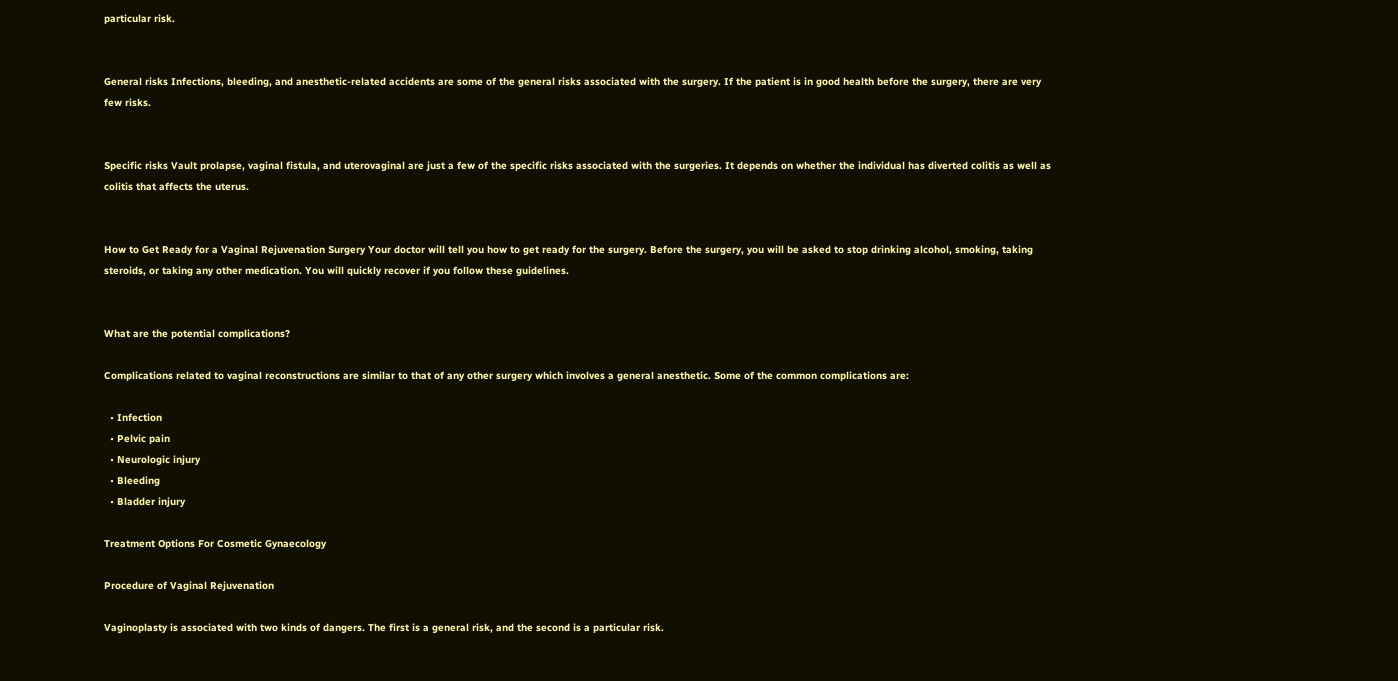particular risk.


General risks Infections, bleeding, and anesthetic-related accidents are some of the general risks associated with the surgery. If the patient is in good health before the surgery, there are very few risks.


Specific risks Vault prolapse, vaginal fistula, and uterovaginal are just a few of the specific risks associated with the surgeries. It depends on whether the individual has diverted colitis as well as colitis that affects the uterus.


How to Get Ready for a Vaginal Rejuvenation Surgery Your doctor will tell you how to get ready for the surgery. Before the surgery, you will be asked to stop drinking alcohol, smoking, taking steroids, or taking any other medication. You will quickly recover if you follow these guidelines.


What are the potential complications?

Complications related to vaginal reconstructions are similar to that of any other surgery which involves a general anesthetic. Some of the common complications are:

  • Infection
  • Pelvic pain
  • Neurologic injury
  • Bleeding
  • Bladder injury

Treatment Options For Cosmetic Gynaecology

Procedure of Vaginal Rejuvenation

Vaginoplasty is associated with two kinds of dangers. The first is a general risk, and the second is a particular risk.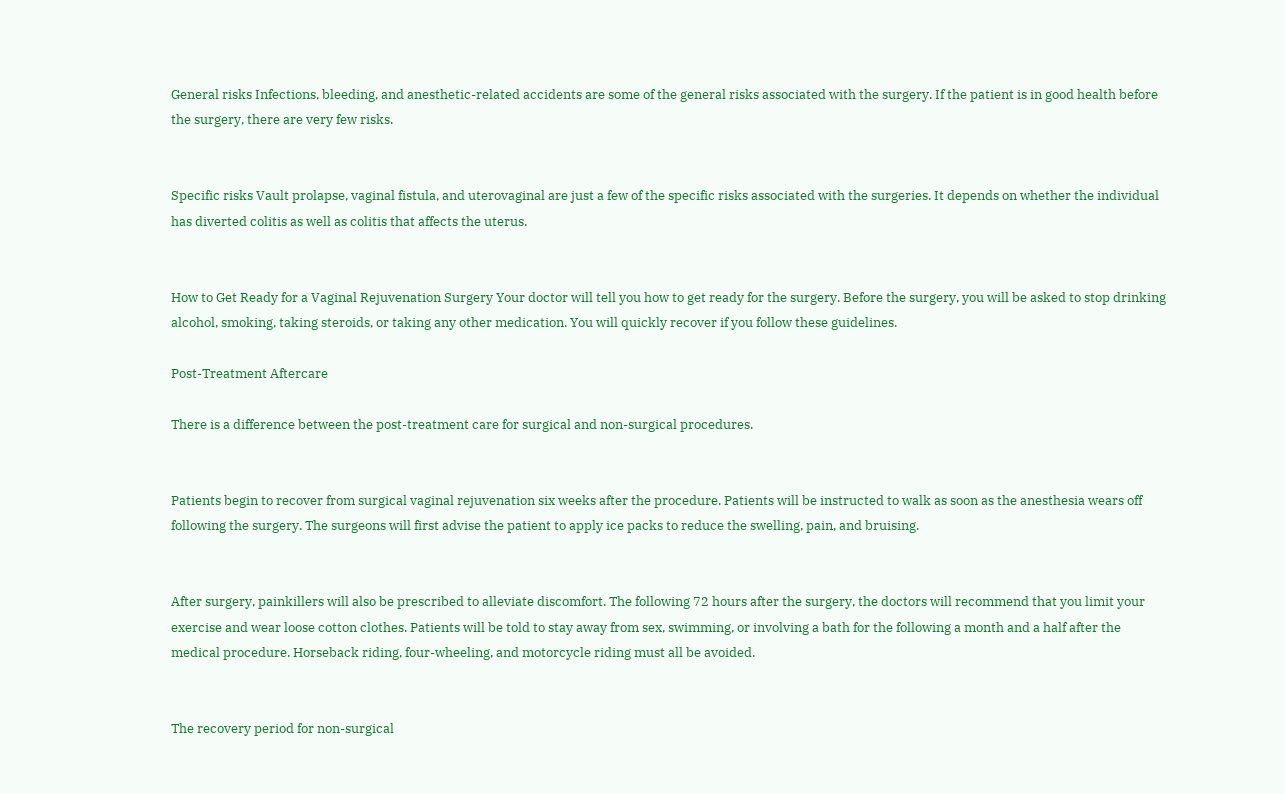General risks Infections, bleeding, and anesthetic-related accidents are some of the general risks associated with the surgery. If the patient is in good health before the surgery, there are very few risks.


Specific risks Vault prolapse, vaginal fistula, and uterovaginal are just a few of the specific risks associated with the surgeries. It depends on whether the individual has diverted colitis as well as colitis that affects the uterus.


How to Get Ready for a Vaginal Rejuvenation Surgery Your doctor will tell you how to get ready for the surgery. Before the surgery, you will be asked to stop drinking alcohol, smoking, taking steroids, or taking any other medication. You will quickly recover if you follow these guidelines.

Post-Treatment Aftercare

There is a difference between the post-treatment care for surgical and non-surgical procedures.


Patients begin to recover from surgical vaginal rejuvenation six weeks after the procedure. Patients will be instructed to walk as soon as the anesthesia wears off following the surgery. The surgeons will first advise the patient to apply ice packs to reduce the swelling, pain, and bruising.


After surgery, painkillers will also be prescribed to alleviate discomfort. The following 72 hours after the surgery, the doctors will recommend that you limit your exercise and wear loose cotton clothes. Patients will be told to stay away from sex, swimming, or involving a bath for the following a month and a half after the medical procedure. Horseback riding, four-wheeling, and motorcycle riding must all be avoided.


The recovery period for non-surgical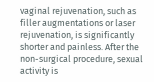vaginal rejuvenation, such as filler augmentations or laser rejuvenation, is significantly shorter and painless. After the non-surgical procedure, sexual activity is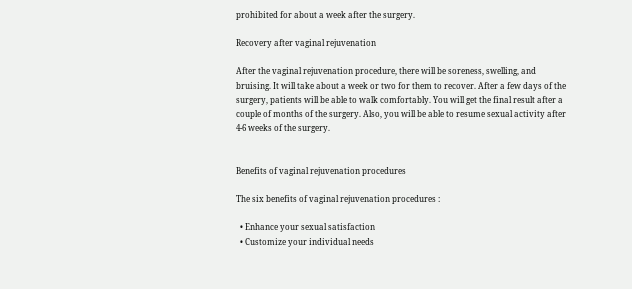prohibited for about a week after the surgery.

Recovery after vaginal rejuvenation

After the vaginal rejuvenation procedure, there will be soreness, swelling, and bruising. It will take about a week or two for them to recover. After a few days of the surgery, patients will be able to walk comfortably. You will get the final result after a couple of months of the surgery. Also, you will be able to resume sexual activity after 4-6 weeks of the surgery.


Benefits of vaginal rejuvenation procedures

The six benefits of vaginal rejuvenation procedures :

  • Enhance your sexual satisfaction
  • Customize your individual needs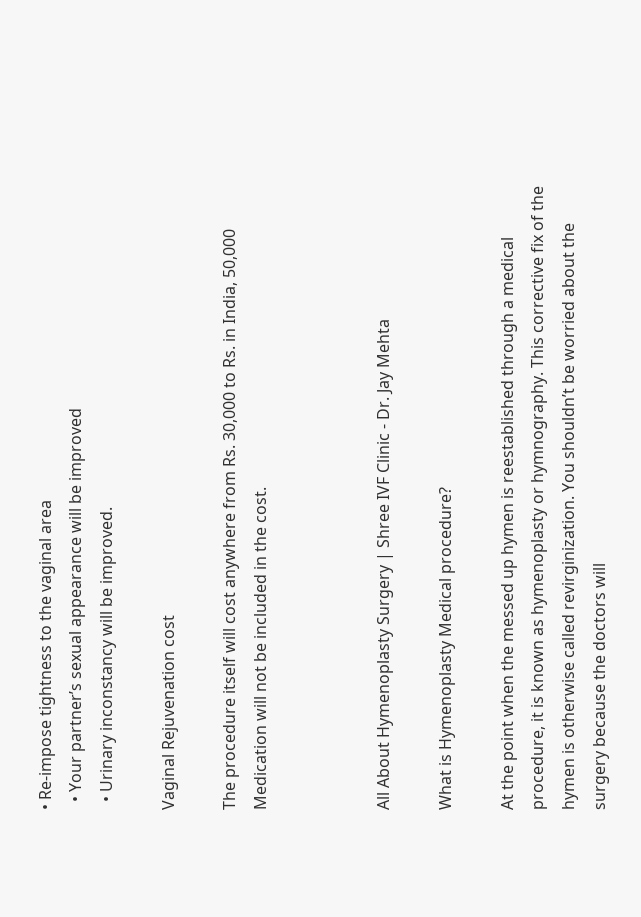• Re-impose tightness to the vaginal area
  • Your partner’s sexual appearance will be improved
  • Urinary inconstancy will be improved.

Vaginal Rejuvenation cost

The procedure itself will cost anywhere from Rs. 30,000 to Rs. in India, 50,000 Medication will not be included in the cost.



All About Hymenoplasty Surgery | Shree IVF Clinic - Dr. Jay Mehta

What is Hymenoplasty Medical procedure?

At the point when the messed up hymen is reestablished through a medical procedure, it is known as hymenoplasty or hymnography. This corrective fix of the hymen is otherwise called revirginization. You shouldn’t be worried about the surgery because the doctors will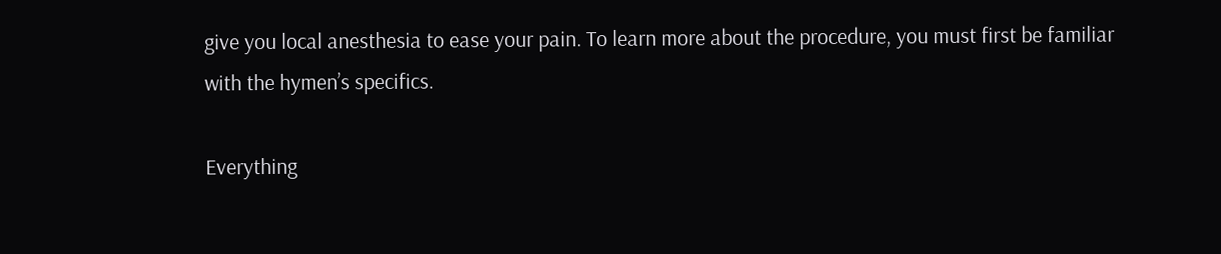give you local anesthesia to ease your pain. To learn more about the procedure, you must first be familiar with the hymen’s specifics.

Everything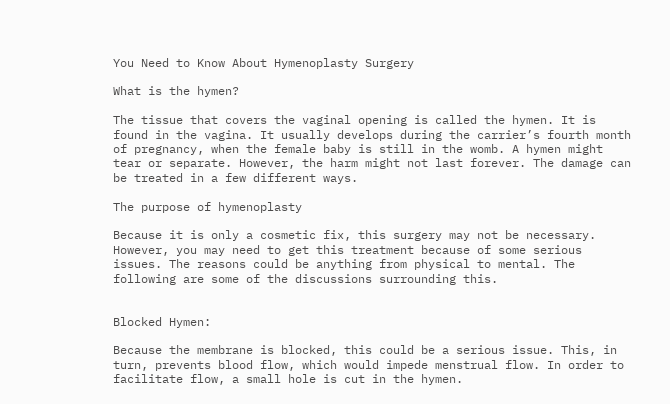You Need to Know About Hymenoplasty Surgery

What is the hymen?

The tissue that covers the vaginal opening is called the hymen. It is found in the vagina. It usually develops during the carrier’s fourth month of pregnancy, when the female baby is still in the womb. A hymen might tear or separate. However, the harm might not last forever. The damage can be treated in a few different ways.

The purpose of hymenoplasty

Because it is only a cosmetic fix, this surgery may not be necessary. However, you may need to get this treatment because of some serious issues. The reasons could be anything from physical to mental. The following are some of the discussions surrounding this.


Blocked Hymen:

Because the membrane is blocked, this could be a serious issue. This, in turn, prevents blood flow, which would impede menstrual flow. In order to facilitate flow, a small hole is cut in the hymen.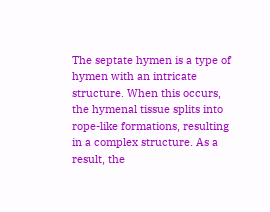The septate hymen is a type of hymen with an intricate structure. When this occurs, the hymenal tissue splits into rope-like formations, resulting in a complex structure. As a result, the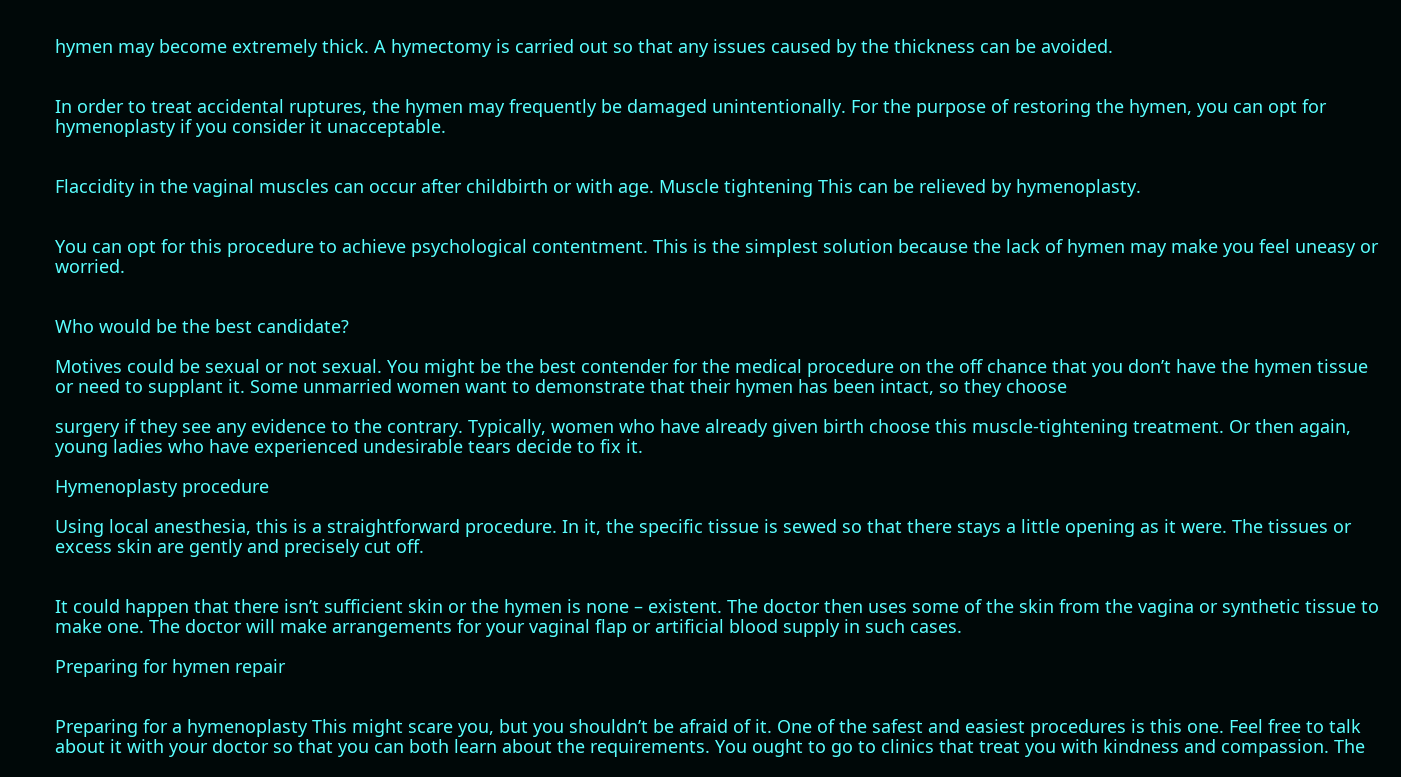hymen may become extremely thick. A hymectomy is carried out so that any issues caused by the thickness can be avoided.


In order to treat accidental ruptures, the hymen may frequently be damaged unintentionally. For the purpose of restoring the hymen, you can opt for hymenoplasty if you consider it unacceptable.


Flaccidity in the vaginal muscles can occur after childbirth or with age. Muscle tightening This can be relieved by hymenoplasty.


You can opt for this procedure to achieve psychological contentment. This is the simplest solution because the lack of hymen may make you feel uneasy or worried.


Who would be the best candidate?

Motives could be sexual or not sexual. You might be the best contender for the medical procedure on the off chance that you don’t have the hymen tissue or need to supplant it. Some unmarried women want to demonstrate that their hymen has been intact, so they choose

surgery if they see any evidence to the contrary. Typically, women who have already given birth choose this muscle-tightening treatment. Or then again, young ladies who have experienced undesirable tears decide to fix it.

Hymenoplasty procedure

Using local anesthesia, this is a straightforward procedure. In it, the specific tissue is sewed so that there stays a little opening as it were. The tissues or excess skin are gently and precisely cut off.


It could happen that there isn’t sufficient skin or the hymen is none – existent. The doctor then uses some of the skin from the vagina or synthetic tissue to make one. The doctor will make arrangements for your vaginal flap or artificial blood supply in such cases.

Preparing for hymen repair


Preparing for a hymenoplasty This might scare you, but you shouldn’t be afraid of it. One of the safest and easiest procedures is this one. Feel free to talk about it with your doctor so that you can both learn about the requirements. You ought to go to clinics that treat you with kindness and compassion. The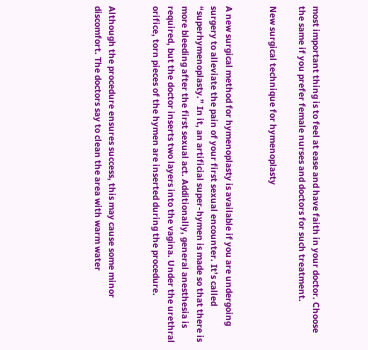most important thing is to feel at ease and have faith in your doctor. Choose the same if you prefer female nurses and doctors for such treatment.

New surgical technique for hymenoplasty


A new surgical method for hymenoplasty is available if you are undergoing surgery to alleviate the pain of your first sexual encounter. It’s called “superhymenoplasty.” In it, an artificial super-hymen is made so that there is more bleeding after the first sexual act. Additionally, general anesthesia is required, but the doctor inserts two layers into the vagina. Under the urethral orifice, torn pieces of the hymen are inserted during the procedure.


Although the procedure ensures success, this may cause some minor discomfort. The doctors say to clean the area with warm water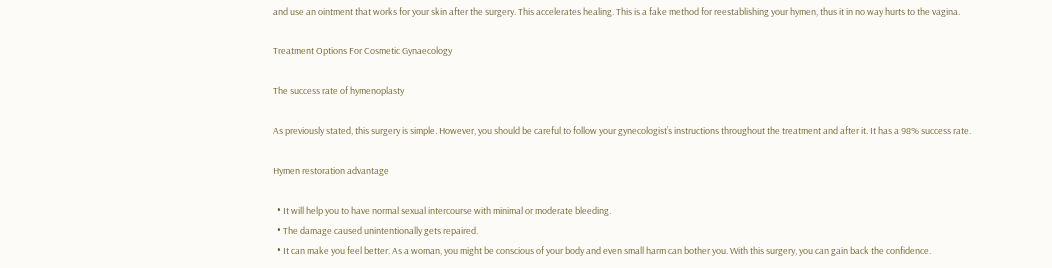and use an ointment that works for your skin after the surgery. This accelerates healing. This is a fake method for reestablishing your hymen, thus it in no way hurts to the vagina.

Treatment Options For Cosmetic Gynaecology

The success rate of hymenoplasty

As previously stated, this surgery is simple. However, you should be careful to follow your gynecologist’s instructions throughout the treatment and after it. It has a 98% success rate.

Hymen restoration advantage

  • It will help you to have normal sexual intercourse with minimal or moderate bleeding.
  • The damage caused unintentionally gets repaired.
  • It can make you feel better. As a woman, you might be conscious of your body and even small harm can bother you. With this surgery, you can gain back the confidence.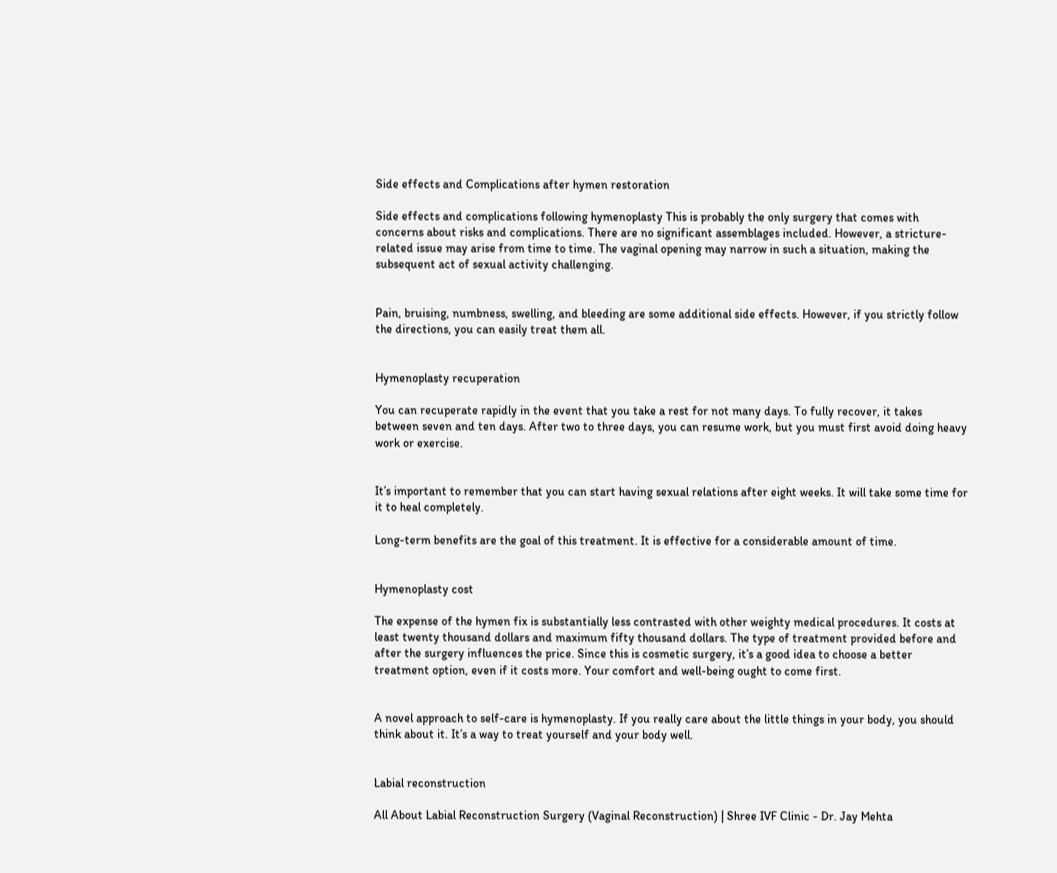Side effects and Complications after hymen restoration

Side effects and complications following hymenoplasty This is probably the only surgery that comes with concerns about risks and complications. There are no significant assemblages included. However, a stricture-related issue may arise from time to time. The vaginal opening may narrow in such a situation, making the subsequent act of sexual activity challenging.


Pain, bruising, numbness, swelling, and bleeding are some additional side effects. However, if you strictly follow the directions, you can easily treat them all.


Hymenoplasty recuperation

You can recuperate rapidly in the event that you take a rest for not many days. To fully recover, it takes between seven and ten days. After two to three days, you can resume work, but you must first avoid doing heavy work or exercise.


It’s important to remember that you can start having sexual relations after eight weeks. It will take some time for it to heal completely.

Long-term benefits are the goal of this treatment. It is effective for a considerable amount of time.


Hymenoplasty cost

The expense of the hymen fix is substantially less contrasted with other weighty medical procedures. It costs at least twenty thousand dollars and maximum fifty thousand dollars. The type of treatment provided before and after the surgery influences the price. Since this is cosmetic surgery, it’s a good idea to choose a better treatment option, even if it costs more. Your comfort and well-being ought to come first.


A novel approach to self-care is hymenoplasty. If you really care about the little things in your body, you should think about it. It’s a way to treat yourself and your body well.


Labial reconstruction

All About Labial Reconstruction Surgery (Vaginal Reconstruction) | Shree IVF Clinic - Dr. Jay Mehta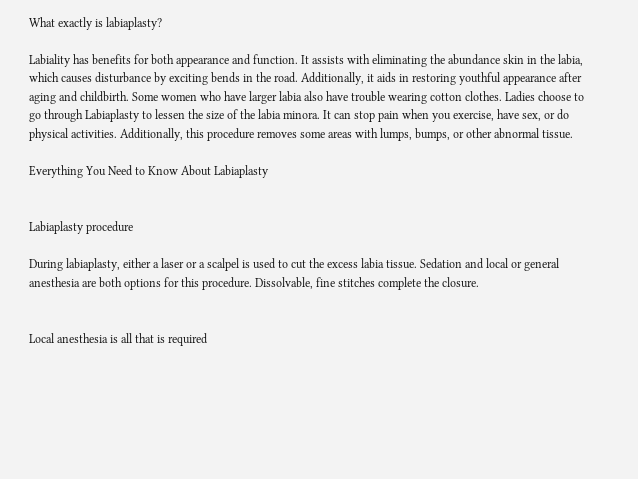What exactly is labiaplasty?

Labiality has benefits for both appearance and function. It assists with eliminating the abundance skin in the labia, which causes disturbance by exciting bends in the road. Additionally, it aids in restoring youthful appearance after aging and childbirth. Some women who have larger labia also have trouble wearing cotton clothes. Ladies choose to go through Labiaplasty to lessen the size of the labia minora. It can stop pain when you exercise, have sex, or do physical activities. Additionally, this procedure removes some areas with lumps, bumps, or other abnormal tissue.

Everything You Need to Know About Labiaplasty


Labiaplasty procedure

During labiaplasty, either a laser or a scalpel is used to cut the excess labia tissue. Sedation and local or general anesthesia are both options for this procedure. Dissolvable, fine stitches complete the closure.


Local anesthesia is all that is required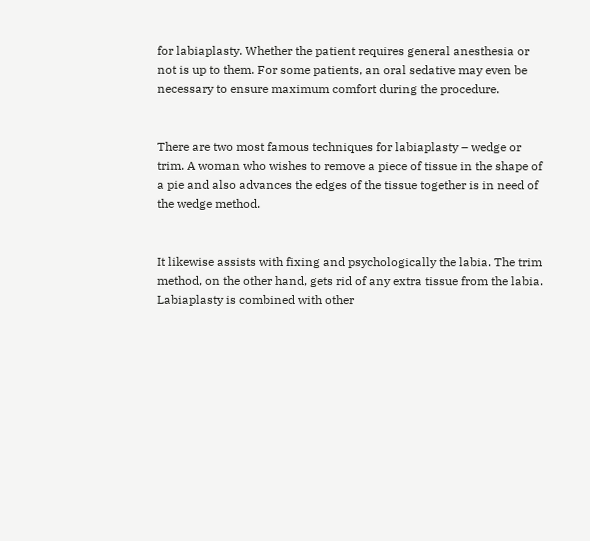for labiaplasty. Whether the patient requires general anesthesia or not is up to them. For some patients, an oral sedative may even be necessary to ensure maximum comfort during the procedure.


There are two most famous techniques for labiaplasty – wedge or trim. A woman who wishes to remove a piece of tissue in the shape of a pie and also advances the edges of the tissue together is in need of the wedge method.


It likewise assists with fixing and psychologically the labia. The trim method, on the other hand, gets rid of any extra tissue from the labia. Labiaplasty is combined with other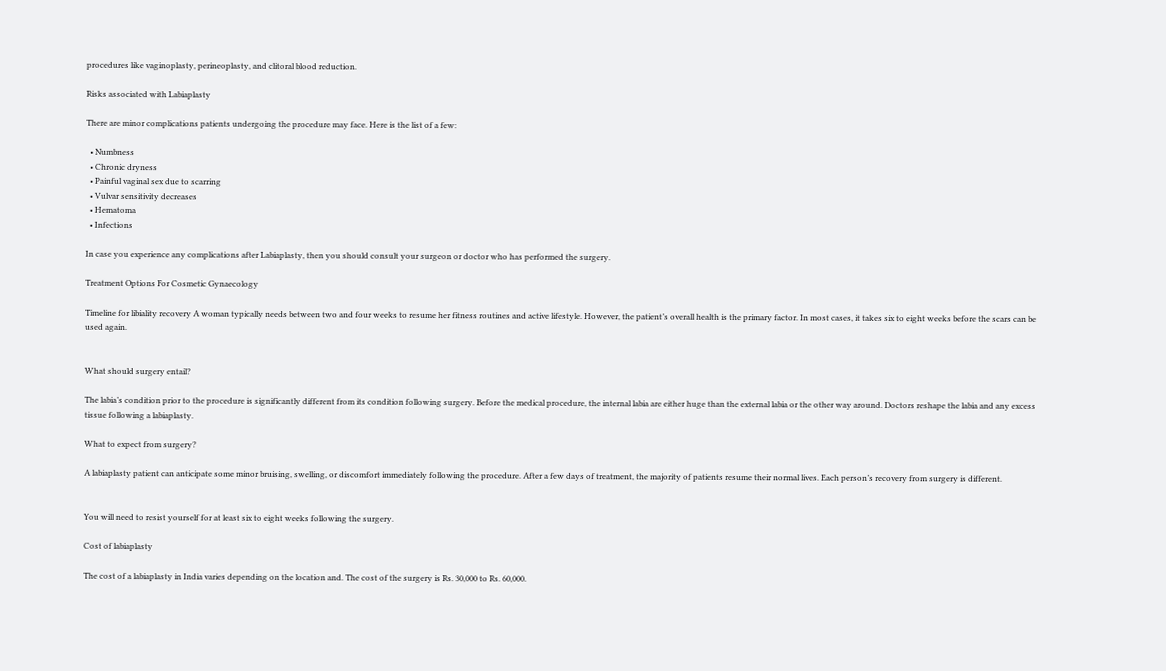procedures like vaginoplasty, perineoplasty, and clitoral blood reduction.

Risks associated with Labiaplasty

There are minor complications patients undergoing the procedure may face. Here is the list of a few:

  • Numbness
  • Chronic dryness
  • Painful vaginal sex due to scarring
  • Vulvar sensitivity decreases
  • Hematoma
  • Infections

In case you experience any complications after Labiaplasty, then you should consult your surgeon or doctor who has performed the surgery.

Treatment Options For Cosmetic Gynaecology

Timeline for libiality recovery A woman typically needs between two and four weeks to resume her fitness routines and active lifestyle. However, the patient’s overall health is the primary factor. In most cases, it takes six to eight weeks before the scars can be used again.


What should surgery entail?

The labia’s condition prior to the procedure is significantly different from its condition following surgery. Before the medical procedure, the internal labia are either huge than the external labia or the other way around. Doctors reshape the labia and any excess tissue following a labiaplasty.

What to expect from surgery?

A labiaplasty patient can anticipate some minor bruising, swelling, or discomfort immediately following the procedure. After a few days of treatment, the majority of patients resume their normal lives. Each person’s recovery from surgery is different.


You will need to resist yourself for at least six to eight weeks following the surgery.

Cost of labiaplasty

The cost of a labiaplasty in India varies depending on the location and. The cost of the surgery is Rs. 30,000 to Rs. 60,000.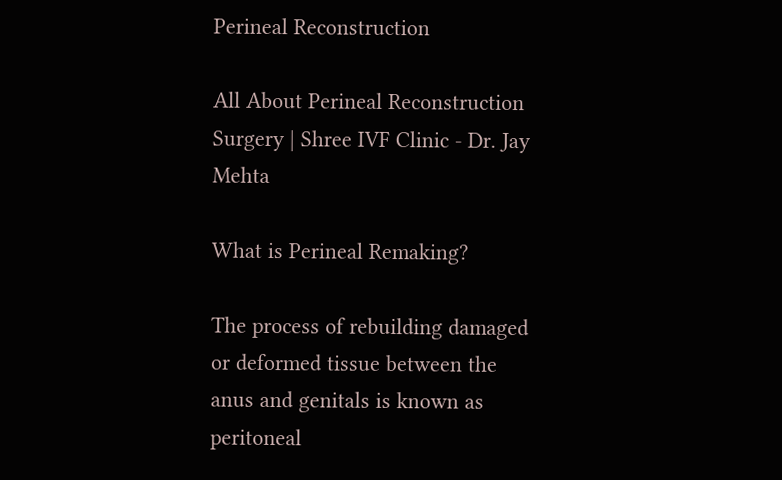Perineal Reconstruction

All About Perineal Reconstruction Surgery | Shree IVF Clinic - Dr. Jay Mehta

What is Perineal Remaking?

The process of rebuilding damaged or deformed tissue between the anus and genitals is known as peritoneal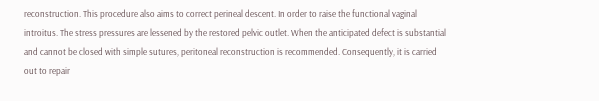reconstruction. This procedure also aims to correct perineal descent. In order to raise the functional vaginal introitus. The stress pressures are lessened by the restored pelvic outlet. When the anticipated defect is substantial and cannot be closed with simple sutures, peritoneal reconstruction is recommended. Consequently, it is carried out to repair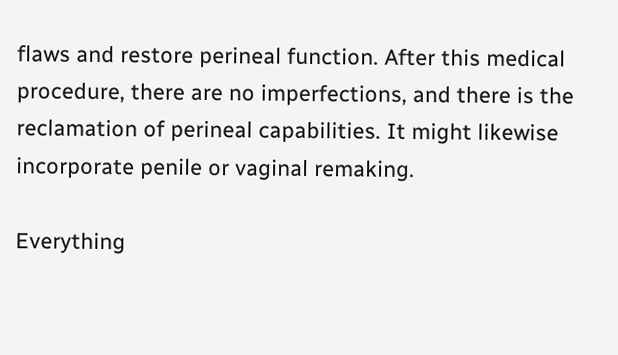flaws and restore perineal function. After this medical procedure, there are no imperfections, and there is the reclamation of perineal capabilities. It might likewise incorporate penile or vaginal remaking.

Everything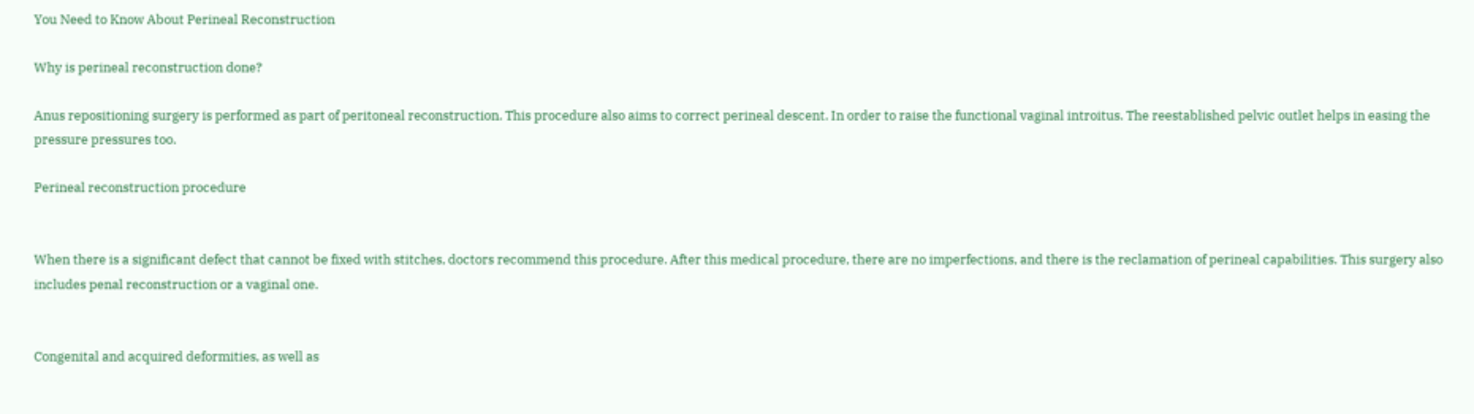You Need to Know About Perineal Reconstruction

Why is perineal reconstruction done?

Anus repositioning surgery is performed as part of peritoneal reconstruction. This procedure also aims to correct perineal descent. In order to raise the functional vaginal introitus. The reestablished pelvic outlet helps in easing the pressure pressures too.

Perineal reconstruction procedure


When there is a significant defect that cannot be fixed with stitches, doctors recommend this procedure. After this medical procedure, there are no imperfections, and there is the reclamation of perineal capabilities. This surgery also includes penal reconstruction or a vaginal one.


Congenital and acquired deformities, as well as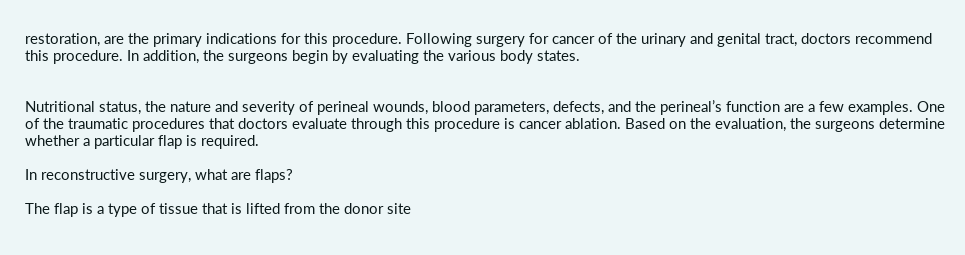restoration, are the primary indications for this procedure. Following surgery for cancer of the urinary and genital tract, doctors recommend this procedure. In addition, the surgeons begin by evaluating the various body states.


Nutritional status, the nature and severity of perineal wounds, blood parameters, defects, and the perineal’s function are a few examples. One of the traumatic procedures that doctors evaluate through this procedure is cancer ablation. Based on the evaluation, the surgeons determine whether a particular flap is required.

In reconstructive surgery, what are flaps?

The flap is a type of tissue that is lifted from the donor site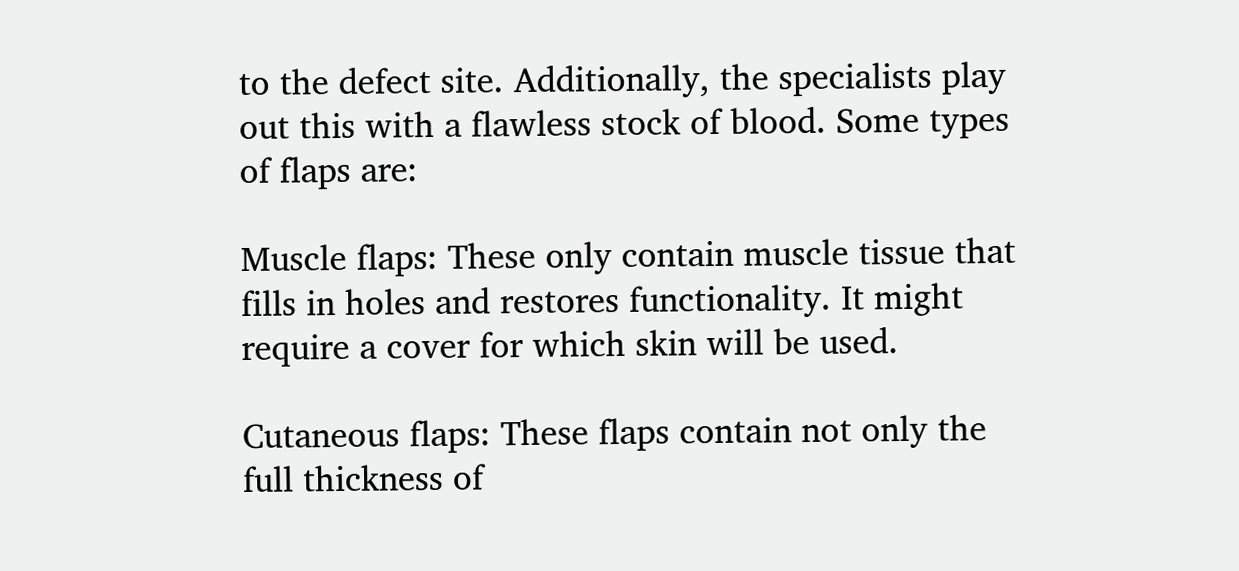to the defect site. Additionally, the specialists play out this with a flawless stock of blood. Some types of flaps are:

Muscle flaps: These only contain muscle tissue that fills in holes and restores functionality. It might require a cover for which skin will be used.

Cutaneous flaps: These flaps contain not only the full thickness of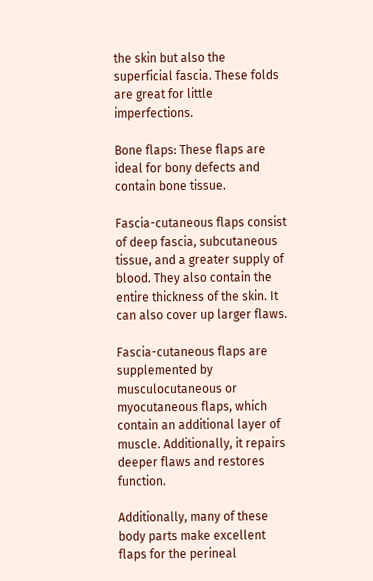the skin but also the superficial fascia. These folds are great for little imperfections.

Bone flaps: These flaps are ideal for bony defects and contain bone tissue.

Fascia-cutaneous flaps consist of deep fascia, subcutaneous tissue, and a greater supply of blood. They also contain the entire thickness of the skin. It can also cover up larger flaws.

Fascia-cutaneous flaps are supplemented by musculocutaneous or myocutaneous flaps, which contain an additional layer of muscle. Additionally, it repairs deeper flaws and restores function.

Additionally, many of these body parts make excellent flaps for the perineal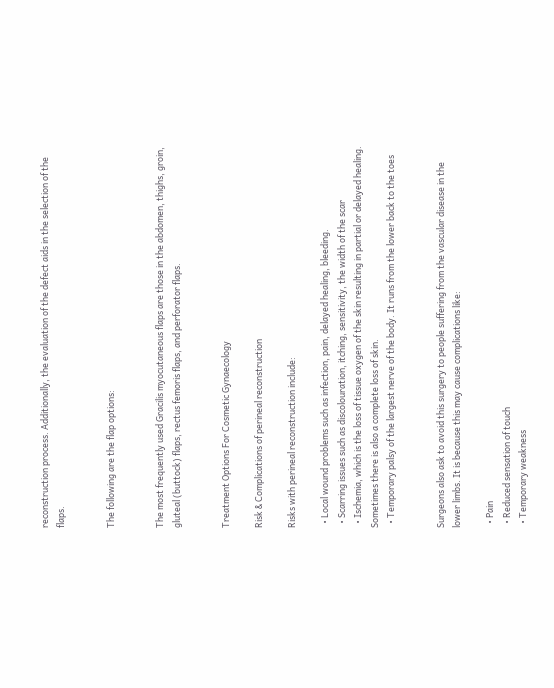reconstruction process. Additionally, the evaluation of the defect aids in the selection of the flaps.


The following are the flap options:


The most frequently used Gracilis myocutaneous flaps are those in the abdomen, thighs, groin, gluteal (buttock) flaps, rectus femoris flaps, and perforator flaps.


Treatment Options For Cosmetic Gynaecology

Risk & Complications of perineal reconstruction

Risks with perineal reconstruction include:

  • Local wound problems such as infection, pain, delayed healing, bleeding.
  • Scarring issues such as discolouration, itching, sensitivity, the width of the scar
  • Ischemia, which is the loss of tissue oxygen of the skin resulting in partial or delayed healing. Sometimes there is also a complete loss of skin.
  • Temporary palsy of the largest nerve of the body. It runs from the lower back to the toes


Surgeons also ask to avoid this surgery to people suffering from the vascular disease in the lower limbs. It is because this may cause complications like:

  • Pain
  • Reduced sensation of touch
  • Temporary weakness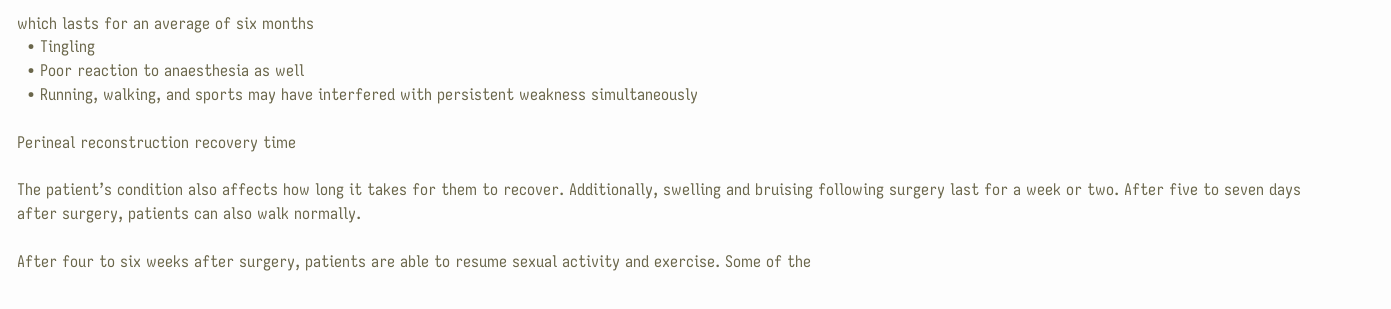which lasts for an average of six months
  • Tingling
  • Poor reaction to anaesthesia as well
  • Running, walking, and sports may have interfered with persistent weakness simultaneously

Perineal reconstruction recovery time

The patient’s condition also affects how long it takes for them to recover. Additionally, swelling and bruising following surgery last for a week or two. After five to seven days after surgery, patients can also walk normally.

After four to six weeks after surgery, patients are able to resume sexual activity and exercise. Some of the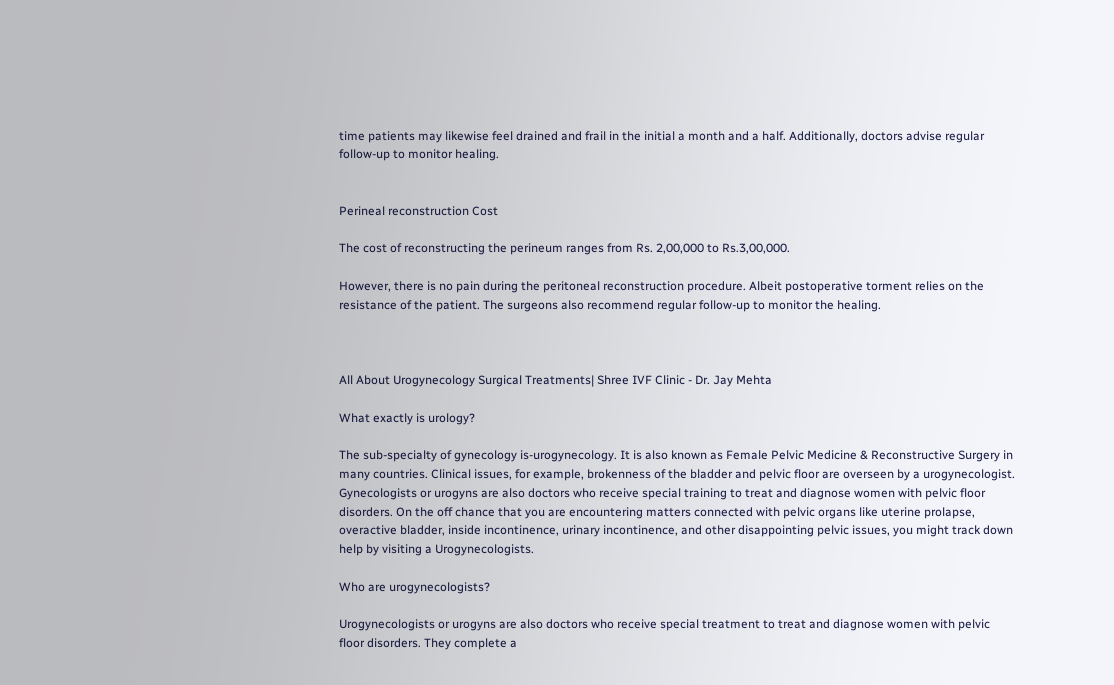time patients may likewise feel drained and frail in the initial a month and a half. Additionally, doctors advise regular follow-up to monitor healing.


Perineal reconstruction Cost

The cost of reconstructing the perineum ranges from Rs. 2,00,000 to Rs.3,00,000.

However, there is no pain during the peritoneal reconstruction procedure. Albeit postoperative torment relies on the resistance of the patient. The surgeons also recommend regular follow-up to monitor the healing.



All About Urogynecology Surgical Treatments| Shree IVF Clinic - Dr. Jay Mehta

What exactly is urology?

The sub-specialty of gynecology is-urogynecology. It is also known as Female Pelvic Medicine & Reconstructive Surgery in many countries. Clinical issues, for example, brokenness of the bladder and pelvic floor are overseen by a urogynecologist. Gynecologists or urogyns are also doctors who receive special training to treat and diagnose women with pelvic floor disorders. On the off chance that you are encountering matters connected with pelvic organs like uterine prolapse, overactive bladder, inside incontinence, urinary incontinence, and other disappointing pelvic issues, you might track down help by visiting a Urogynecologists.

Who are urogynecologists?

Urogynecologists or urogyns are also doctors who receive special treatment to treat and diagnose women with pelvic floor disorders. They complete a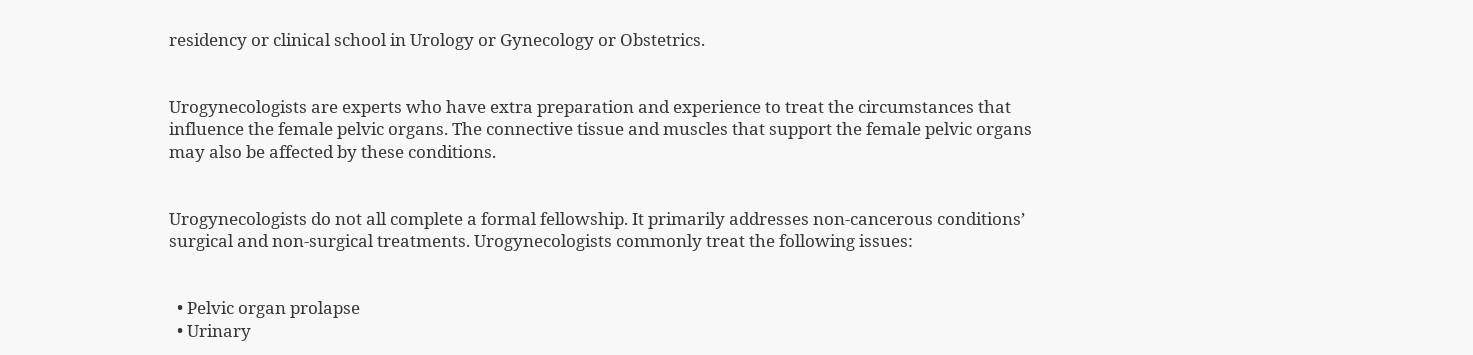residency or clinical school in Urology or Gynecology or Obstetrics.


Urogynecologists are experts who have extra preparation and experience to treat the circumstances that influence the female pelvic organs. The connective tissue and muscles that support the female pelvic organs may also be affected by these conditions.


Urogynecologists do not all complete a formal fellowship. It primarily addresses non-cancerous conditions’ surgical and non-surgical treatments. Urogynecologists commonly treat the following issues:


  • Pelvic organ prolapse
  • Urinary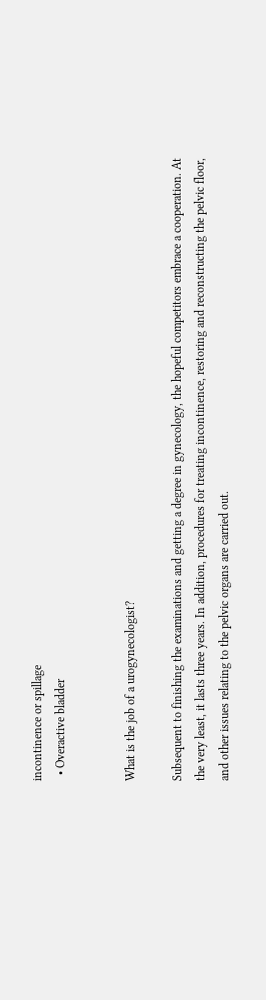incontinence or spillage
  • Overactive bladder


What is the job of a urogynecologist?

Subsequent to finishing the examinations and getting a degree in gynecology, the hopeful competitors embrace a cooperation. At the very least, it lasts three years. In addition, procedures for treating incontinence, restoring and reconstructing the pelvic floor, and other issues relating to the pelvic organs are carried out.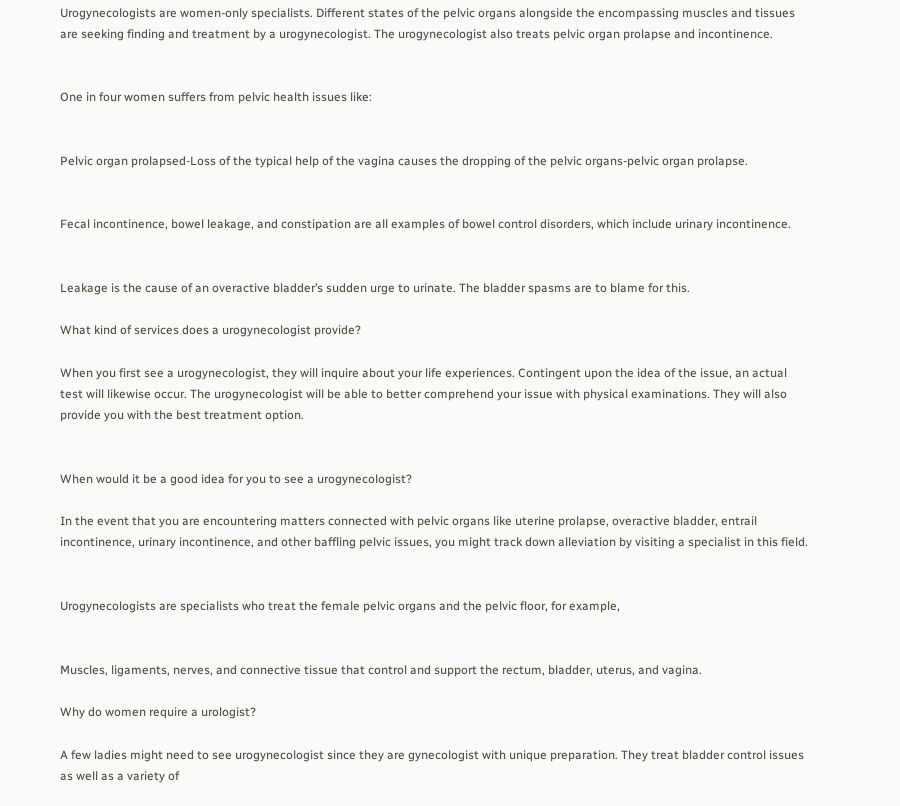Urogynecologists are women-only specialists. Different states of the pelvic organs alongside the encompassing muscles and tissues are seeking finding and treatment by a urogynecologist. The urogynecologist also treats pelvic organ prolapse and incontinence.


One in four women suffers from pelvic health issues like:


Pelvic organ prolapsed-Loss of the typical help of the vagina causes the dropping of the pelvic organs-pelvic organ prolapse.


Fecal incontinence, bowel leakage, and constipation are all examples of bowel control disorders, which include urinary incontinence.


Leakage is the cause of an overactive bladder’s sudden urge to urinate. The bladder spasms are to blame for this.

What kind of services does a urogynecologist provide?

When you first see a urogynecologist, they will inquire about your life experiences. Contingent upon the idea of the issue, an actual test will likewise occur. The urogynecologist will be able to better comprehend your issue with physical examinations. They will also provide you with the best treatment option.


When would it be a good idea for you to see a urogynecologist?

In the event that you are encountering matters connected with pelvic organs like uterine prolapse, overactive bladder, entrail incontinence, urinary incontinence, and other baffling pelvic issues, you might track down alleviation by visiting a specialist in this field.


Urogynecologists are specialists who treat the female pelvic organs and the pelvic floor, for example,


Muscles, ligaments, nerves, and connective tissue that control and support the rectum, bladder, uterus, and vagina.

Why do women require a urologist?

A few ladies might need to see urogynecologist since they are gynecologist with unique preparation. They treat bladder control issues as well as a variety of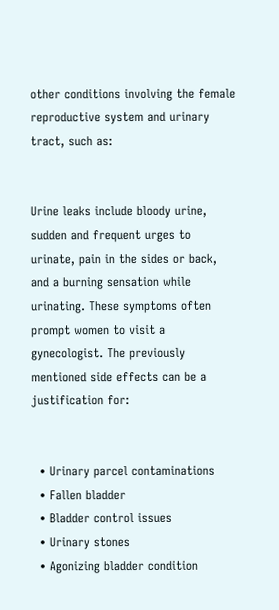other conditions involving the female reproductive system and urinary tract, such as:


Urine leaks include bloody urine, sudden and frequent urges to urinate, pain in the sides or back, and a burning sensation while urinating. These symptoms often prompt women to visit a gynecologist. The previously mentioned side effects can be a justification for:


  • Urinary parcel contaminations
  • Fallen bladder
  • Bladder control issues
  • Urinary stones
  • Agonizing bladder condition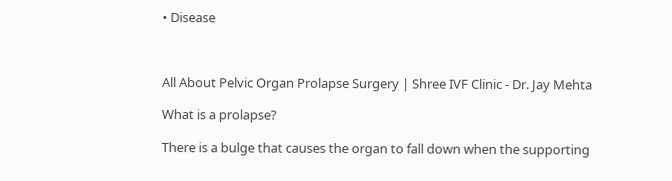• Disease



All About Pelvic Organ Prolapse Surgery | Shree IVF Clinic - Dr. Jay Mehta

What is a prolapse?

There is a bulge that causes the organ to fall down when the supporting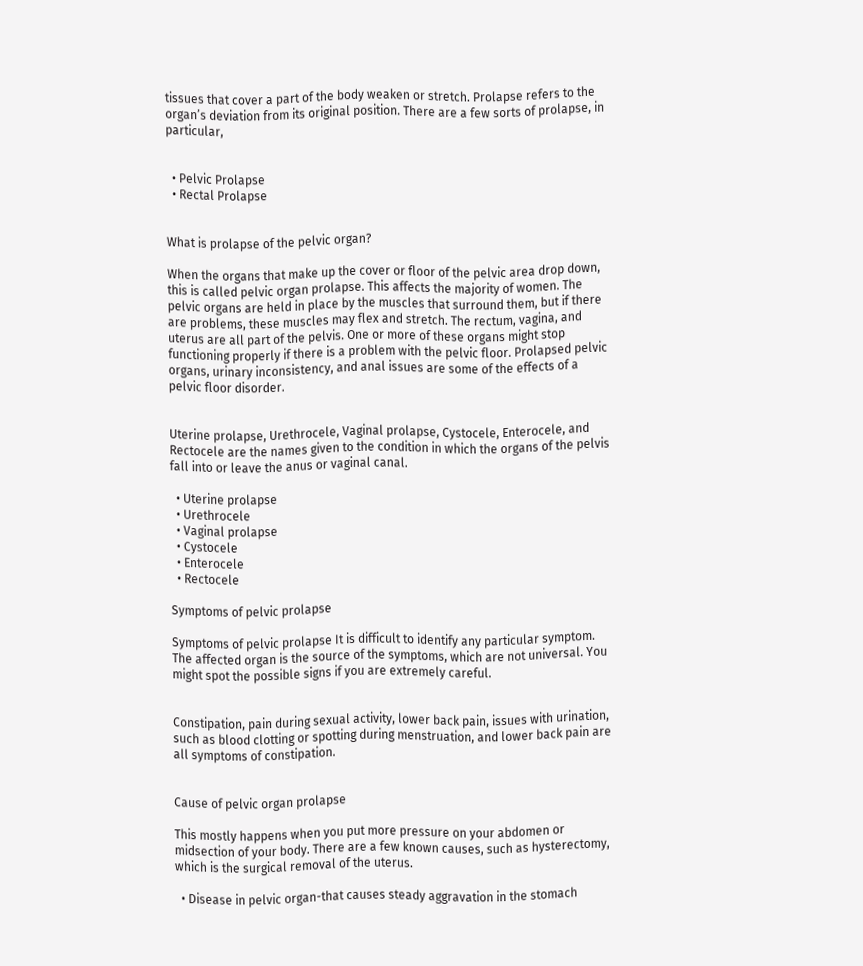tissues that cover a part of the body weaken or stretch. Prolapse refers to the organ’s deviation from its original position. There are a few sorts of prolapse, in particular,


  • Pelvic Prolapse
  • Rectal Prolapse


What is prolapse of the pelvic organ?

When the organs that make up the cover or floor of the pelvic area drop down, this is called pelvic organ prolapse. This affects the majority of women. The pelvic organs are held in place by the muscles that surround them, but if there are problems, these muscles may flex and stretch. The rectum, vagina, and uterus are all part of the pelvis. One or more of these organs might stop functioning properly if there is a problem with the pelvic floor. Prolapsed pelvic organs, urinary inconsistency, and anal issues are some of the effects of a pelvic floor disorder.


Uterine prolapse, Urethrocele, Vaginal prolapse, Cystocele, Enterocele, and Rectocele are the names given to the condition in which the organs of the pelvis fall into or leave the anus or vaginal canal.

  • Uterine prolapse
  • Urethrocele
  • Vaginal prolapse
  • Cystocele
  • Enterocele
  • Rectocele

Symptoms of pelvic prolapse

Symptoms of pelvic prolapse It is difficult to identify any particular symptom. The affected organ is the source of the symptoms, which are not universal. You might spot the possible signs if you are extremely careful.


Constipation, pain during sexual activity, lower back pain, issues with urination, such as blood clotting or spotting during menstruation, and lower back pain are all symptoms of constipation.


Cause of pelvic organ prolapse

This mostly happens when you put more pressure on your abdomen or midsection of your body. There are a few known causes, such as hysterectomy, which is the surgical removal of the uterus.

  • Disease in pelvic organ-that causes steady aggravation in the stomach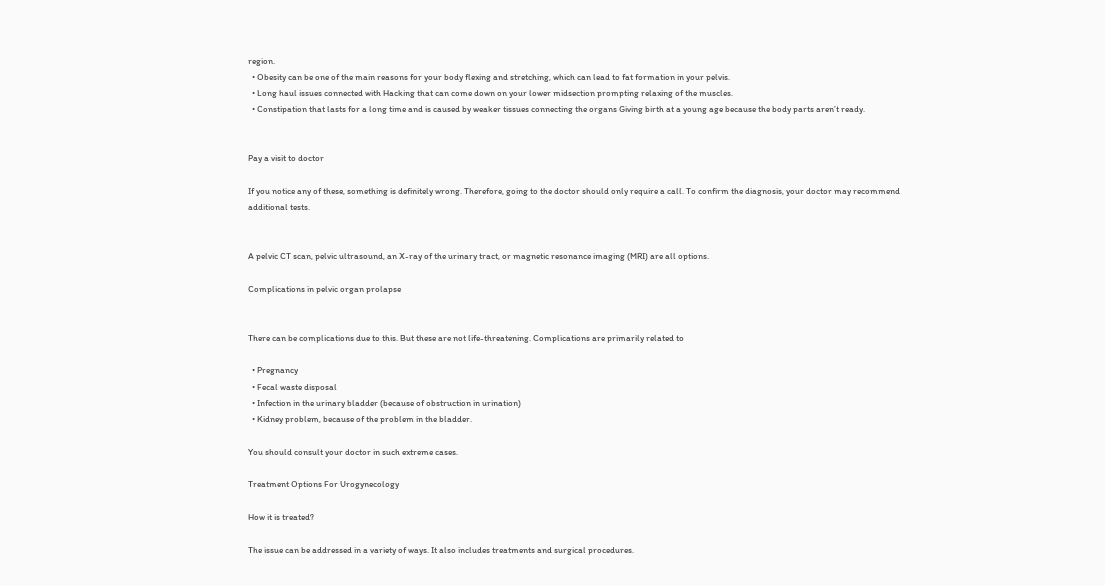region.
  • Obesity can be one of the main reasons for your body flexing and stretching, which can lead to fat formation in your pelvis.
  • Long haul issues connected with Hacking that can come down on your lower midsection prompting relaxing of the muscles.
  • Constipation that lasts for a long time and is caused by weaker tissues connecting the organs Giving birth at a young age because the body parts aren’t ready.


Pay a visit to doctor

If you notice any of these, something is definitely wrong. Therefore, going to the doctor should only require a call. To confirm the diagnosis, your doctor may recommend additional tests.


A pelvic CT scan, pelvic ultrasound, an X-ray of the urinary tract, or magnetic resonance imaging (MRI) are all options.

Complications in pelvic organ prolapse


There can be complications due to this. But these are not life-threatening. Complications are primarily related to

  • Pregnancy
  • Fecal waste disposal
  • Infection in the urinary bladder (because of obstruction in urination)
  • Kidney problem, because of the problem in the bladder.

You should consult your doctor in such extreme cases.

Treatment Options For Urogynecology

How it is treated?

The issue can be addressed in a variety of ways. It also includes treatments and surgical procedures.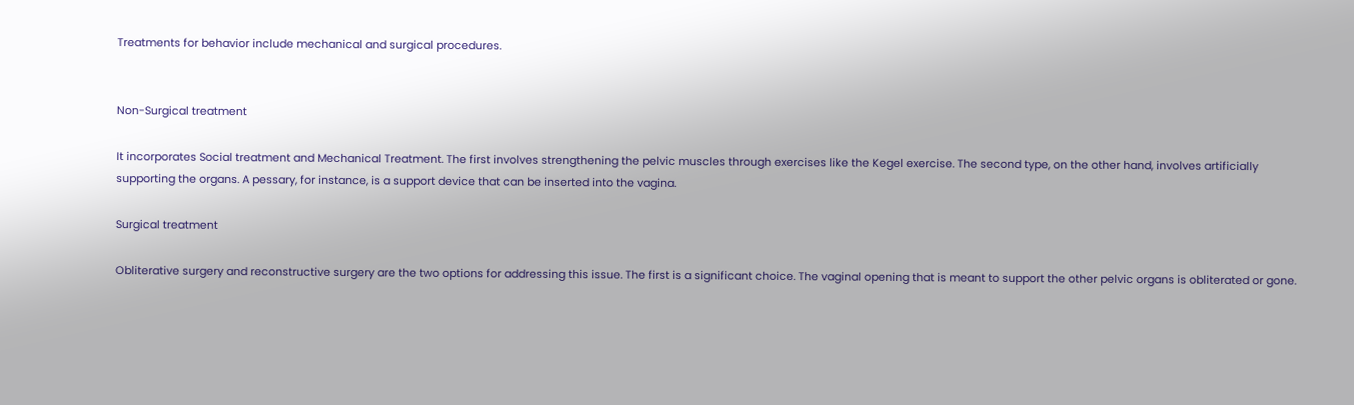Treatments for behavior include mechanical and surgical procedures.


Non-Surgical treatment

It incorporates Social treatment and Mechanical Treatment. The first involves strengthening the pelvic muscles through exercises like the Kegel exercise. The second type, on the other hand, involves artificially supporting the organs. A pessary, for instance, is a support device that can be inserted into the vagina.

Surgical treatment

Obliterative surgery and reconstructive surgery are the two options for addressing this issue. The first is a significant choice. The vaginal opening that is meant to support the other pelvic organs is obliterated or gone.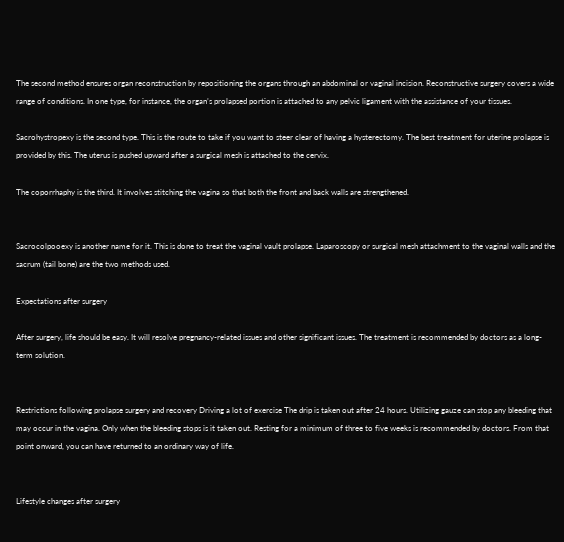The second method ensures organ reconstruction by repositioning the organs through an abdominal or vaginal incision. Reconstructive surgery covers a wide range of conditions. In one type, for instance, the organ’s prolapsed portion is attached to any pelvic ligament with the assistance of your tissues.

Sacrohystropexy is the second type. This is the route to take if you want to steer clear of having a hysterectomy. The best treatment for uterine prolapse is provided by this. The uterus is pushed upward after a surgical mesh is attached to the cervix.

The coporrhaphy is the third. It involves stitching the vagina so that both the front and back walls are strengthened.


Sacrocolpooexy is another name for it. This is done to treat the vaginal vault prolapse. Laparoscopy or surgical mesh attachment to the vaginal walls and the sacrum (tail bone) are the two methods used.

Expectations after surgery

After surgery, life should be easy. It will resolve pregnancy-related issues and other significant issues. The treatment is recommended by doctors as a long-term solution.


Restrictions following prolapse surgery and recovery Driving a lot of exercise The drip is taken out after 24 hours. Utilizing gauze can stop any bleeding that may occur in the vagina. Only when the bleeding stops is it taken out. Resting for a minimum of three to five weeks is recommended by doctors. From that point onward, you can have returned to an ordinary way of life.


Lifestyle changes after surgery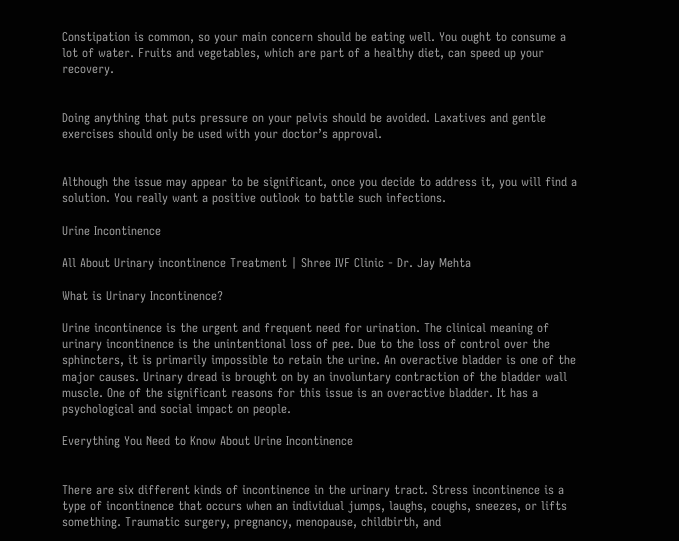Constipation is common, so your main concern should be eating well. You ought to consume a lot of water. Fruits and vegetables, which are part of a healthy diet, can speed up your recovery.


Doing anything that puts pressure on your pelvis should be avoided. Laxatives and gentle exercises should only be used with your doctor’s approval.


Although the issue may appear to be significant, once you decide to address it, you will find a solution. You really want a positive outlook to battle such infections.

Urine Incontinence

All About Urinary incontinence Treatment | Shree IVF Clinic - Dr. Jay Mehta

What is Urinary Incontinence?

Urine incontinence is the urgent and frequent need for urination. The clinical meaning of urinary incontinence is the unintentional loss of pee. Due to the loss of control over the sphincters, it is primarily impossible to retain the urine. An overactive bladder is one of the major causes. Urinary dread is brought on by an involuntary contraction of the bladder wall muscle. One of the significant reasons for this issue is an overactive bladder. It has a psychological and social impact on people.

Everything You Need to Know About Urine Incontinence


There are six different kinds of incontinence in the urinary tract. Stress incontinence is a type of incontinence that occurs when an individual jumps, laughs, coughs, sneezes, or lifts something. Traumatic surgery, pregnancy, menopause, childbirth, and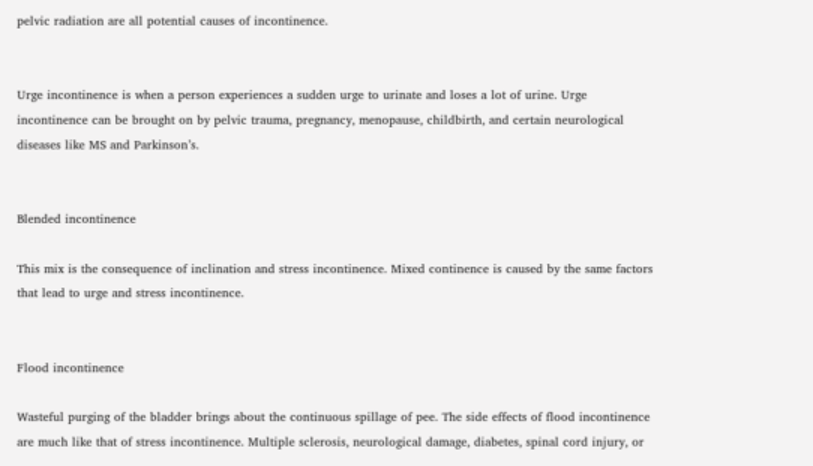pelvic radiation are all potential causes of incontinence.


Urge incontinence is when a person experiences a sudden urge to urinate and loses a lot of urine. Urge incontinence can be brought on by pelvic trauma, pregnancy, menopause, childbirth, and certain neurological diseases like MS and Parkinson’s.


Blended incontinence

This mix is the consequence of inclination and stress incontinence. Mixed continence is caused by the same factors that lead to urge and stress incontinence.


Flood incontinence

Wasteful purging of the bladder brings about the continuous spillage of pee. The side effects of flood incontinence are much like that of stress incontinence. Multiple sclerosis, neurological damage, diabetes, spinal cord injury, or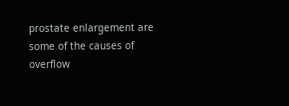prostate enlargement are some of the causes of overflow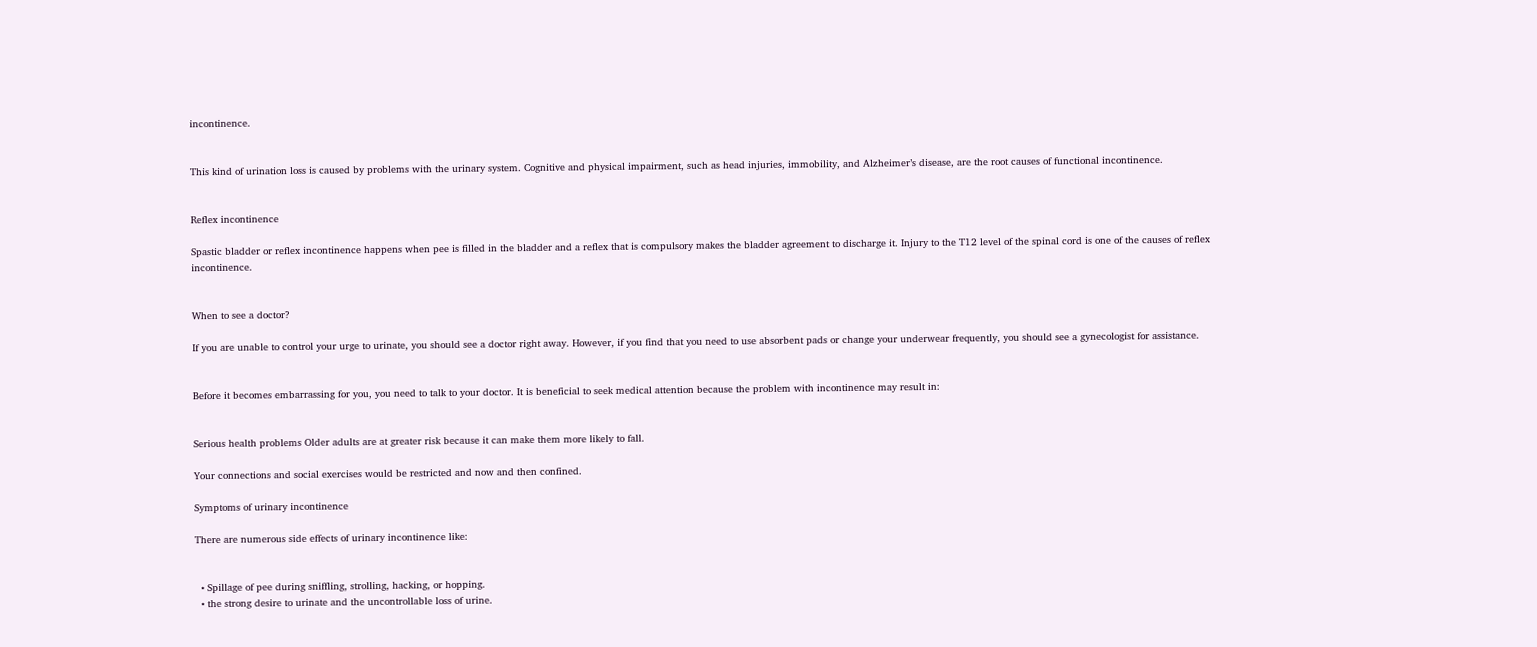incontinence.


This kind of urination loss is caused by problems with the urinary system. Cognitive and physical impairment, such as head injuries, immobility, and Alzheimer’s disease, are the root causes of functional incontinence.


Reflex incontinence

Spastic bladder or reflex incontinence happens when pee is filled in the bladder and a reflex that is compulsory makes the bladder agreement to discharge it. Injury to the T12 level of the spinal cord is one of the causes of reflex incontinence.


When to see a doctor?

If you are unable to control your urge to urinate, you should see a doctor right away. However, if you find that you need to use absorbent pads or change your underwear frequently, you should see a gynecologist for assistance.


Before it becomes embarrassing for you, you need to talk to your doctor. It is beneficial to seek medical attention because the problem with incontinence may result in:


Serious health problems Older adults are at greater risk because it can make them more likely to fall.

Your connections and social exercises would be restricted and now and then confined.

Symptoms of urinary incontinence

There are numerous side effects of urinary incontinence like:


  • Spillage of pee during sniffling, strolling, hacking, or hopping.
  • the strong desire to urinate and the uncontrollable loss of urine.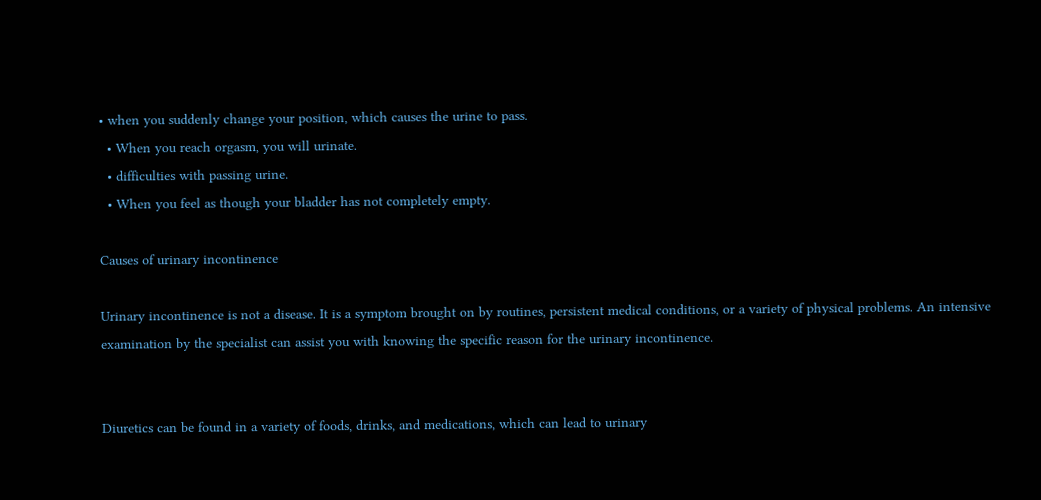• when you suddenly change your position, which causes the urine to pass.
  • When you reach orgasm, you will urinate.
  • difficulties with passing urine.
  • When you feel as though your bladder has not completely empty.

Causes of urinary incontinence

Urinary incontinence is not a disease. It is a symptom brought on by routines, persistent medical conditions, or a variety of physical problems. An intensive examination by the specialist can assist you with knowing the specific reason for the urinary incontinence.


Diuretics can be found in a variety of foods, drinks, and medications, which can lead to urinary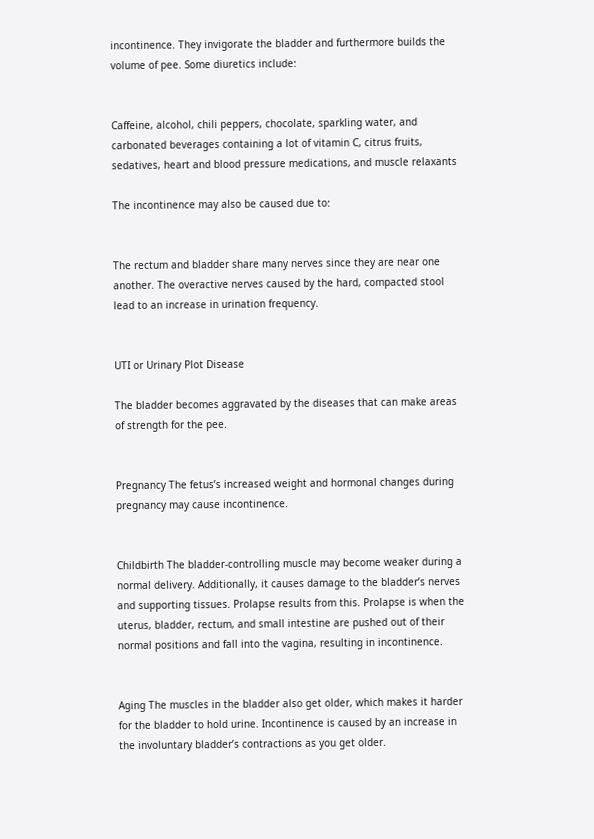incontinence. They invigorate the bladder and furthermore builds the volume of pee. Some diuretics include:


Caffeine, alcohol, chili peppers, chocolate, sparkling water, and carbonated beverages containing a lot of vitamin C, citrus fruits, sedatives, heart and blood pressure medications, and muscle relaxants

The incontinence may also be caused due to:


The rectum and bladder share many nerves since they are near one another. The overactive nerves caused by the hard, compacted stool lead to an increase in urination frequency.


UTI or Urinary Plot Disease

The bladder becomes aggravated by the diseases that can make areas of strength for the pee.


Pregnancy The fetus’s increased weight and hormonal changes during pregnancy may cause incontinence.


Childbirth The bladder-controlling muscle may become weaker during a normal delivery. Additionally, it causes damage to the bladder’s nerves and supporting tissues. Prolapse results from this. Prolapse is when the uterus, bladder, rectum, and small intestine are pushed out of their normal positions and fall into the vagina, resulting in incontinence.


Aging The muscles in the bladder also get older, which makes it harder for the bladder to hold urine. Incontinence is caused by an increase in the involuntary bladder’s contractions as you get older.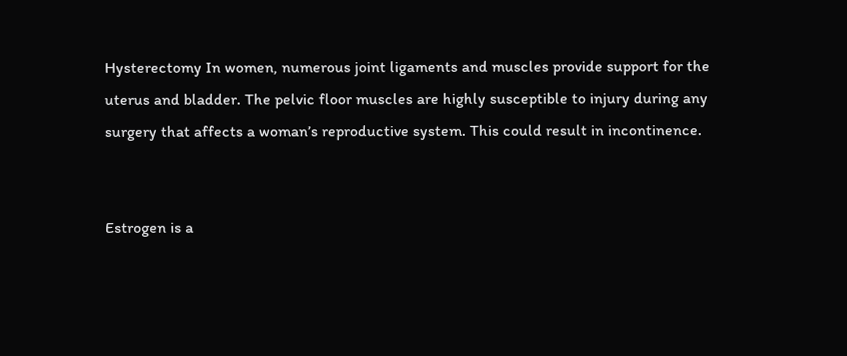Hysterectomy In women, numerous joint ligaments and muscles provide support for the uterus and bladder. The pelvic floor muscles are highly susceptible to injury during any surgery that affects a woman’s reproductive system. This could result in incontinence.


Estrogen is a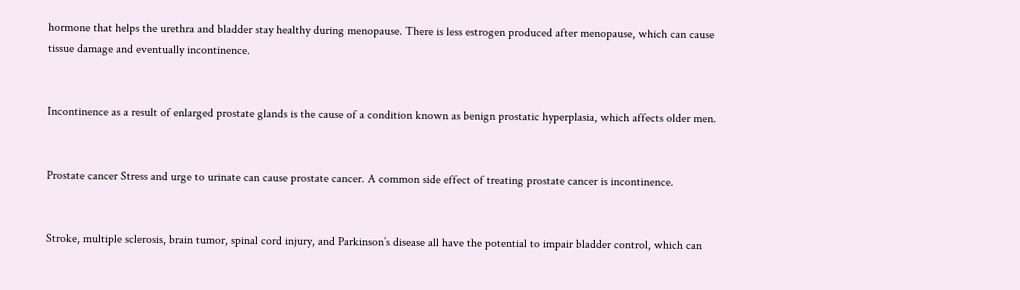hormone that helps the urethra and bladder stay healthy during menopause. There is less estrogen produced after menopause, which can cause tissue damage and eventually incontinence.


Incontinence as a result of enlarged prostate glands is the cause of a condition known as benign prostatic hyperplasia, which affects older men.


Prostate cancer Stress and urge to urinate can cause prostate cancer. A common side effect of treating prostate cancer is incontinence.


Stroke, multiple sclerosis, brain tumor, spinal cord injury, and Parkinson’s disease all have the potential to impair bladder control, which can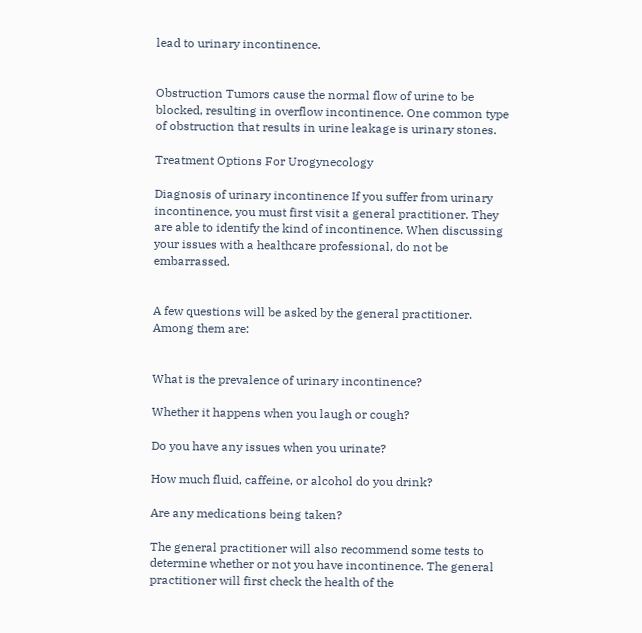lead to urinary incontinence.


Obstruction Tumors cause the normal flow of urine to be blocked, resulting in overflow incontinence. One common type of obstruction that results in urine leakage is urinary stones.

Treatment Options For Urogynecology

Diagnosis of urinary incontinence If you suffer from urinary incontinence, you must first visit a general practitioner. They are able to identify the kind of incontinence. When discussing your issues with a healthcare professional, do not be embarrassed.


A few questions will be asked by the general practitioner. Among them are:


What is the prevalence of urinary incontinence?

Whether it happens when you laugh or cough?

Do you have any issues when you urinate?

How much fluid, caffeine, or alcohol do you drink?

Are any medications being taken?

The general practitioner will also recommend some tests to determine whether or not you have incontinence. The general practitioner will first check the health of the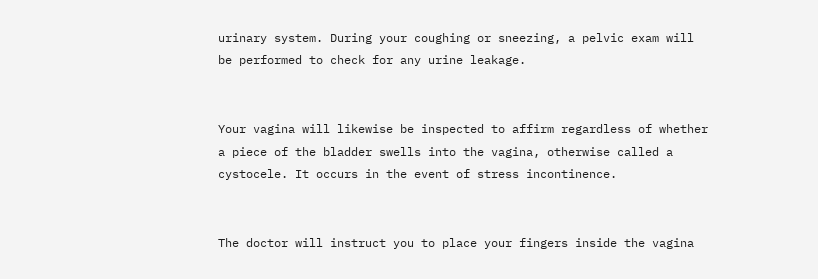urinary system. During your coughing or sneezing, a pelvic exam will be performed to check for any urine leakage.


Your vagina will likewise be inspected to affirm regardless of whether a piece of the bladder swells into the vagina, otherwise called a cystocele. It occurs in the event of stress incontinence.


The doctor will instruct you to place your fingers inside the vagina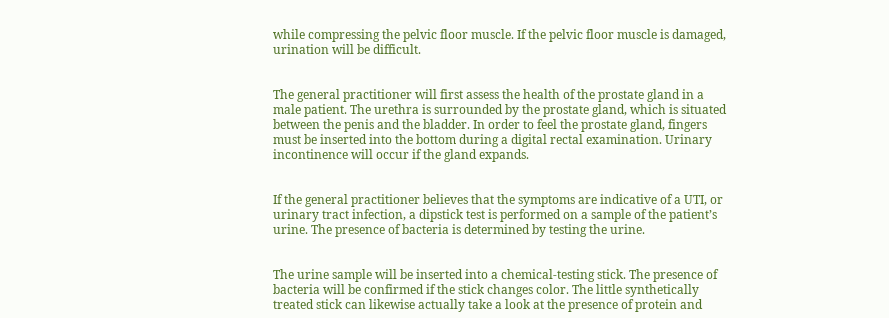while compressing the pelvic floor muscle. If the pelvic floor muscle is damaged, urination will be difficult.


The general practitioner will first assess the health of the prostate gland in a male patient. The urethra is surrounded by the prostate gland, which is situated between the penis and the bladder. In order to feel the prostate gland, fingers must be inserted into the bottom during a digital rectal examination. Urinary incontinence will occur if the gland expands.


If the general practitioner believes that the symptoms are indicative of a UTI, or urinary tract infection, a dipstick test is performed on a sample of the patient’s urine. The presence of bacteria is determined by testing the urine.


The urine sample will be inserted into a chemical-testing stick. The presence of bacteria will be confirmed if the stick changes color. The little synthetically treated stick can likewise actually take a look at the presence of protein and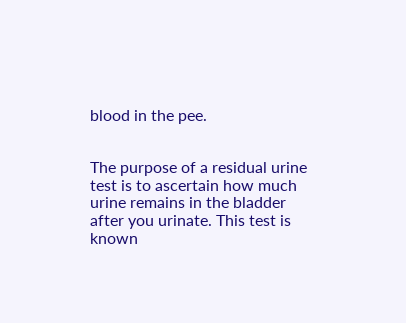blood in the pee.


The purpose of a residual urine test is to ascertain how much urine remains in the bladder after you urinate. This test is known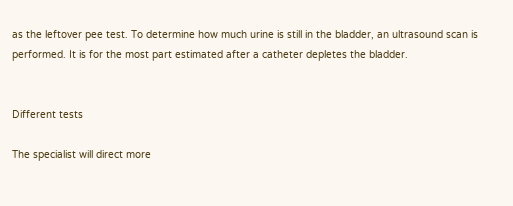as the leftover pee test. To determine how much urine is still in the bladder, an ultrasound scan is performed. It is for the most part estimated after a catheter depletes the bladder.


Different tests

The specialist will direct more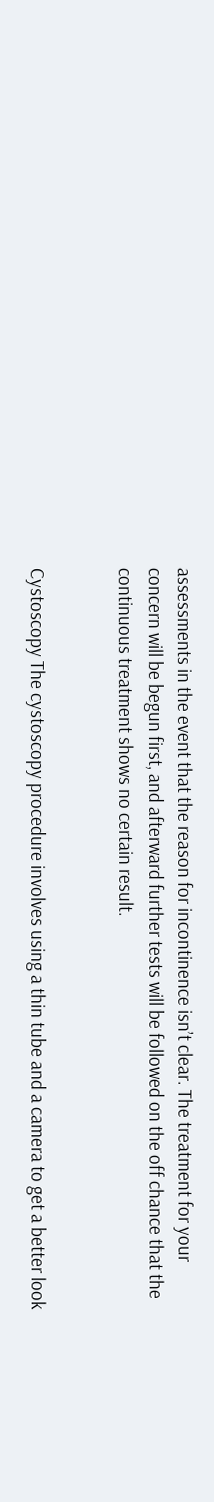assessments in the event that the reason for incontinence isn’t clear. The treatment for your concern will be begun first, and afterward further tests will be followed on the off chance that the continuous treatment shows no certain result.


Cystoscopy The cystoscopy procedure involves using a thin tube and a camera to get a better look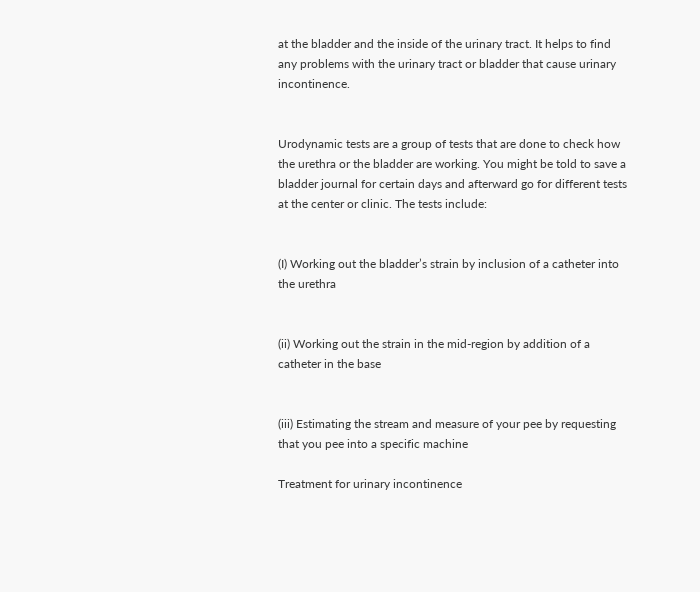at the bladder and the inside of the urinary tract. It helps to find any problems with the urinary tract or bladder that cause urinary incontinence.


Urodynamic tests are a group of tests that are done to check how the urethra or the bladder are working. You might be told to save a bladder journal for certain days and afterward go for different tests at the center or clinic. The tests include:


(I) Working out the bladder’s strain by inclusion of a catheter into the urethra


(ii) Working out the strain in the mid-region by addition of a catheter in the base


(iii) Estimating the stream and measure of your pee by requesting that you pee into a specific machine

Treatment for urinary incontinence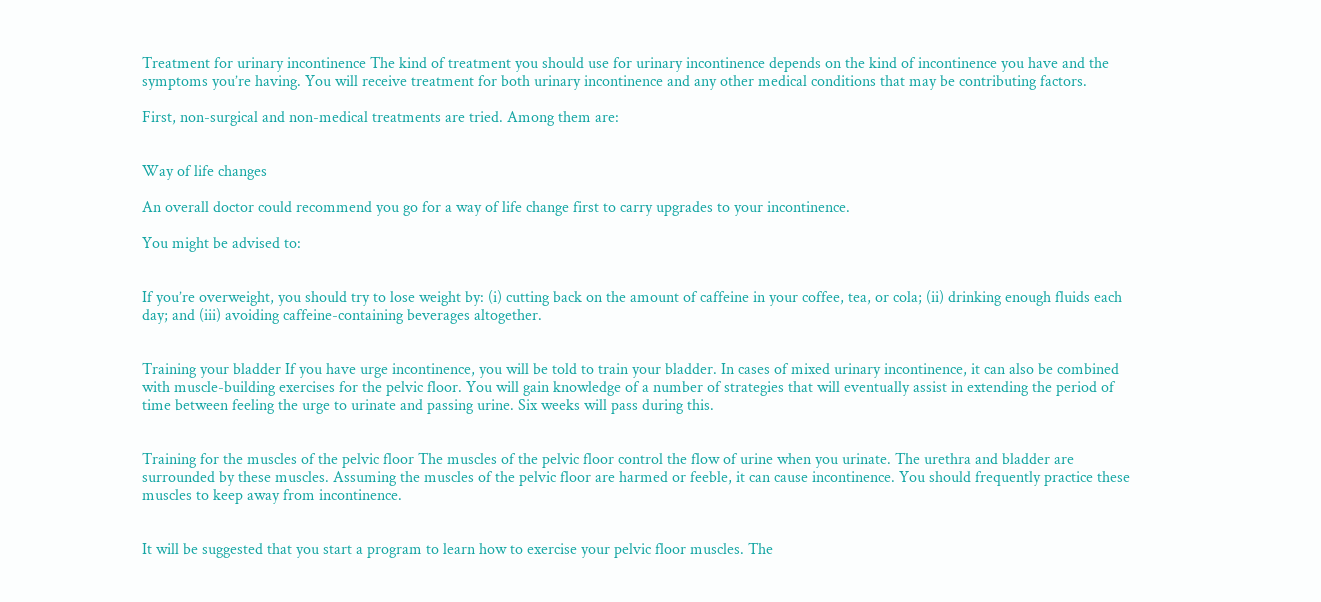Treatment for urinary incontinence The kind of treatment you should use for urinary incontinence depends on the kind of incontinence you have and the symptoms you’re having. You will receive treatment for both urinary incontinence and any other medical conditions that may be contributing factors.

First, non-surgical and non-medical treatments are tried. Among them are:


Way of life changes

An overall doctor could recommend you go for a way of life change first to carry upgrades to your incontinence.

You might be advised to:


If you’re overweight, you should try to lose weight by: (i) cutting back on the amount of caffeine in your coffee, tea, or cola; (ii) drinking enough fluids each day; and (iii) avoiding caffeine-containing beverages altogether.


Training your bladder If you have urge incontinence, you will be told to train your bladder. In cases of mixed urinary incontinence, it can also be combined with muscle-building exercises for the pelvic floor. You will gain knowledge of a number of strategies that will eventually assist in extending the period of time between feeling the urge to urinate and passing urine. Six weeks will pass during this.


Training for the muscles of the pelvic floor The muscles of the pelvic floor control the flow of urine when you urinate. The urethra and bladder are surrounded by these muscles. Assuming the muscles of the pelvic floor are harmed or feeble, it can cause incontinence. You should frequently practice these muscles to keep away from incontinence.


It will be suggested that you start a program to learn how to exercise your pelvic floor muscles. The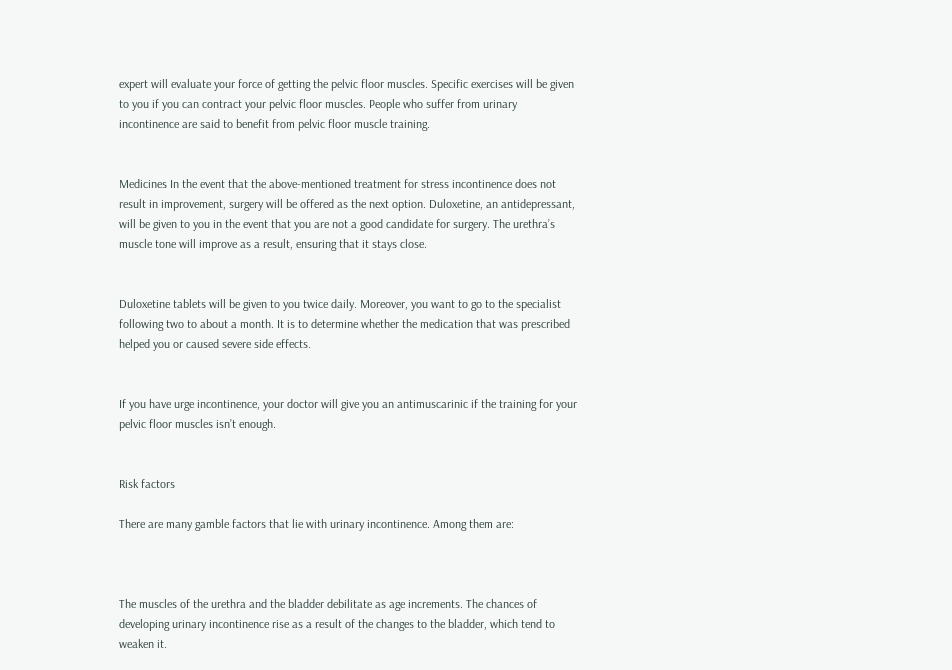expert will evaluate your force of getting the pelvic floor muscles. Specific exercises will be given to you if you can contract your pelvic floor muscles. People who suffer from urinary incontinence are said to benefit from pelvic floor muscle training.


Medicines In the event that the above-mentioned treatment for stress incontinence does not result in improvement, surgery will be offered as the next option. Duloxetine, an antidepressant, will be given to you in the event that you are not a good candidate for surgery. The urethra’s muscle tone will improve as a result, ensuring that it stays close.


Duloxetine tablets will be given to you twice daily. Moreover, you want to go to the specialist following two to about a month. It is to determine whether the medication that was prescribed helped you or caused severe side effects.


If you have urge incontinence, your doctor will give you an antimuscarinic if the training for your pelvic floor muscles isn’t enough.


Risk factors

There are many gamble factors that lie with urinary incontinence. Among them are:



The muscles of the urethra and the bladder debilitate as age increments. The chances of developing urinary incontinence rise as a result of the changes to the bladder, which tend to weaken it.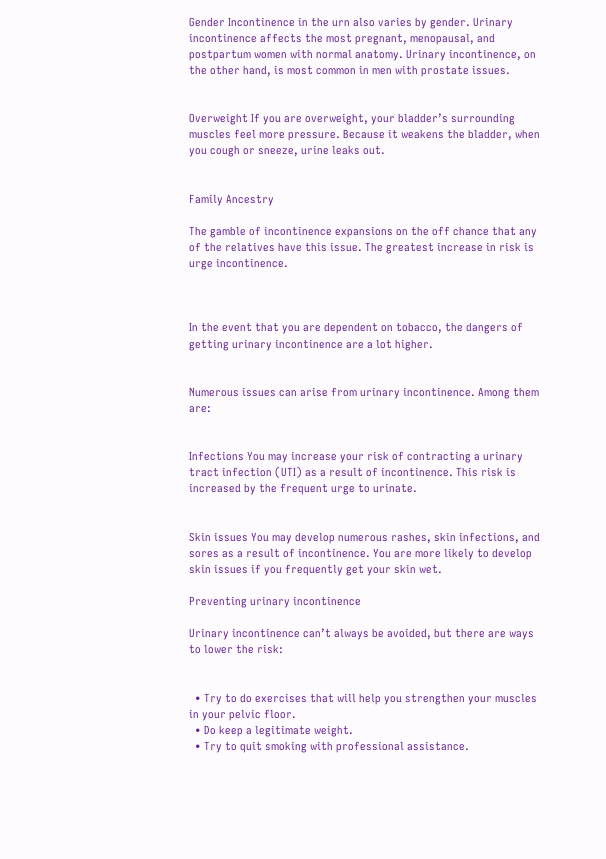Gender Incontinence in the urn also varies by gender. Urinary incontinence affects the most pregnant, menopausal, and postpartum women with normal anatomy. Urinary incontinence, on the other hand, is most common in men with prostate issues.


Overweight If you are overweight, your bladder’s surrounding muscles feel more pressure. Because it weakens the bladder, when you cough or sneeze, urine leaks out.


Family Ancestry

The gamble of incontinence expansions on the off chance that any of the relatives have this issue. The greatest increase in risk is urge incontinence.



In the event that you are dependent on tobacco, the dangers of getting urinary incontinence are a lot higher.


Numerous issues can arise from urinary incontinence. Among them are:


Infections You may increase your risk of contracting a urinary tract infection (UTI) as a result of incontinence. This risk is increased by the frequent urge to urinate.


Skin issues You may develop numerous rashes, skin infections, and sores as a result of incontinence. You are more likely to develop skin issues if you frequently get your skin wet.

Preventing urinary incontinence

Urinary incontinence can’t always be avoided, but there are ways to lower the risk:


  • Try to do exercises that will help you strengthen your muscles in your pelvic floor.
  • Do keep a legitimate weight.
  • Try to quit smoking with professional assistance.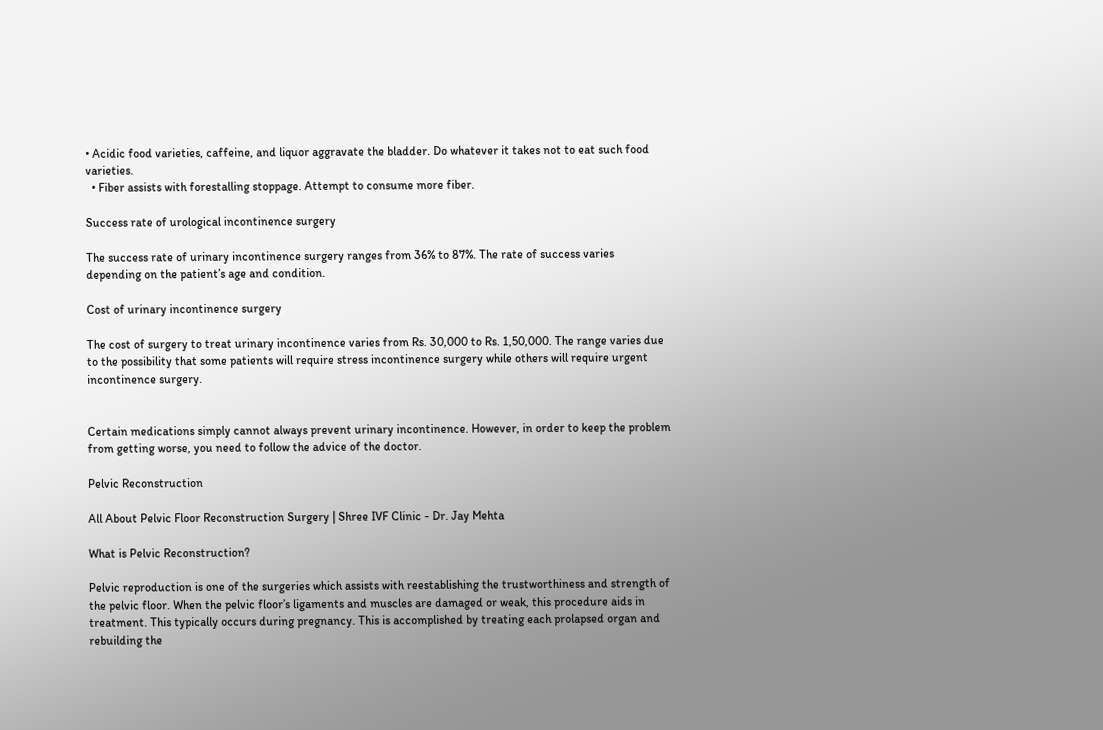• Acidic food varieties, caffeine, and liquor aggravate the bladder. Do whatever it takes not to eat such food varieties.
  • Fiber assists with forestalling stoppage. Attempt to consume more fiber.

Success rate of urological incontinence surgery

The success rate of urinary incontinence surgery ranges from 36% to 87%. The rate of success varies depending on the patient’s age and condition.

Cost of urinary incontinence surgery

The cost of surgery to treat urinary incontinence varies from Rs. 30,000 to Rs. 1,50,000. The range varies due to the possibility that some patients will require stress incontinence surgery while others will require urgent incontinence surgery.


Certain medications simply cannot always prevent urinary incontinence. However, in order to keep the problem from getting worse, you need to follow the advice of the doctor.

Pelvic Reconstruction

All About Pelvic Floor Reconstruction Surgery | Shree IVF Clinic - Dr. Jay Mehta

What is Pelvic Reconstruction?

Pelvic reproduction is one of the surgeries which assists with reestablishing the trustworthiness and strength of the pelvic floor. When the pelvic floor’s ligaments and muscles are damaged or weak, this procedure aids in treatment. This typically occurs during pregnancy. This is accomplished by treating each prolapsed organ and rebuilding the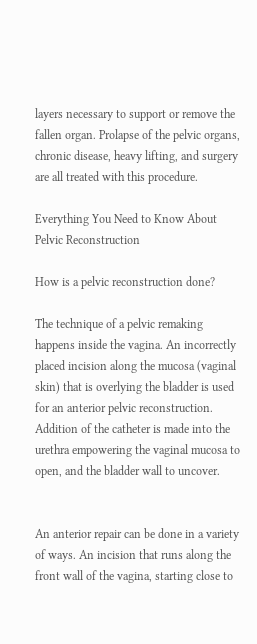layers necessary to support or remove the fallen organ. Prolapse of the pelvic organs, chronic disease, heavy lifting, and surgery are all treated with this procedure.

Everything You Need to Know About Pelvic Reconstruction

How is a pelvic reconstruction done?

The technique of a pelvic remaking happens inside the vagina. An incorrectly placed incision along the mucosa (vaginal skin) that is overlying the bladder is used for an anterior pelvic reconstruction. Addition of the catheter is made into the urethra empowering the vaginal mucosa to open, and the bladder wall to uncover.


An anterior repair can be done in a variety of ways. An incision that runs along the front wall of the vagina, starting close to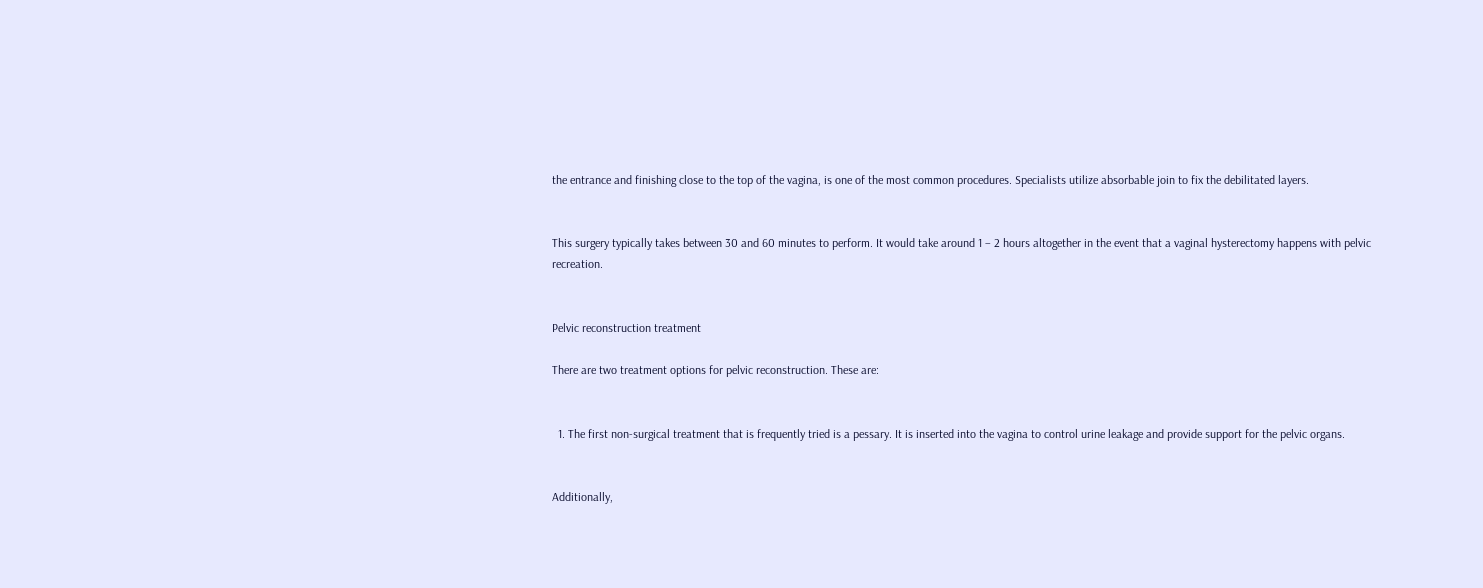the entrance and finishing close to the top of the vagina, is one of the most common procedures. Specialists utilize absorbable join to fix the debilitated layers.


This surgery typically takes between 30 and 60 minutes to perform. It would take around 1 – 2 hours altogether in the event that a vaginal hysterectomy happens with pelvic recreation.


Pelvic reconstruction treatment

There are two treatment options for pelvic reconstruction. These are:


  1. The first non-surgical treatment that is frequently tried is a pessary. It is inserted into the vagina to control urine leakage and provide support for the pelvic organs.


Additionally,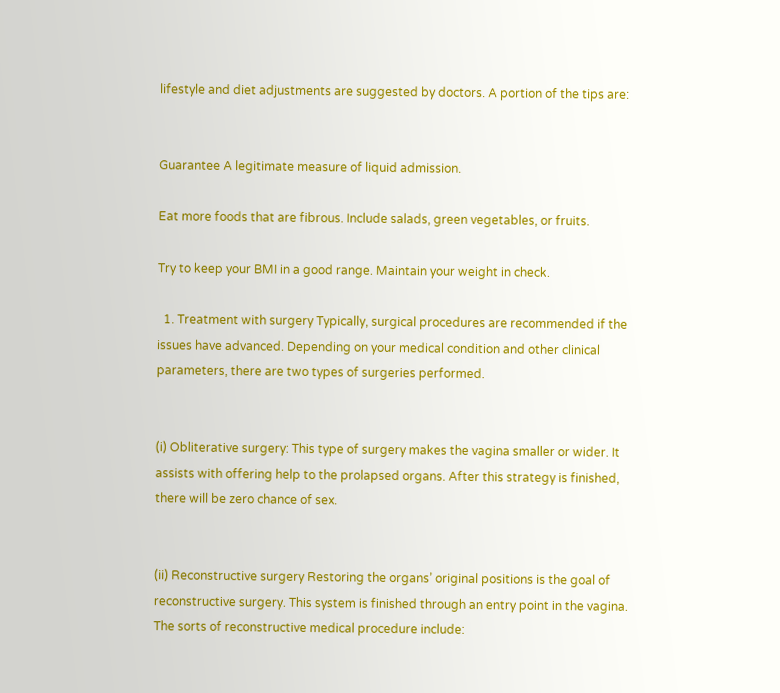lifestyle and diet adjustments are suggested by doctors. A portion of the tips are:


Guarantee A legitimate measure of liquid admission.

Eat more foods that are fibrous. Include salads, green vegetables, or fruits.

Try to keep your BMI in a good range. Maintain your weight in check.

  1. Treatment with surgery Typically, surgical procedures are recommended if the issues have advanced. Depending on your medical condition and other clinical parameters, there are two types of surgeries performed.


(i) Obliterative surgery: This type of surgery makes the vagina smaller or wider. It assists with offering help to the prolapsed organs. After this strategy is finished, there will be zero chance of sex.


(ii) Reconstructive surgery Restoring the organs’ original positions is the goal of reconstructive surgery. This system is finished through an entry point in the vagina. The sorts of reconstructive medical procedure include: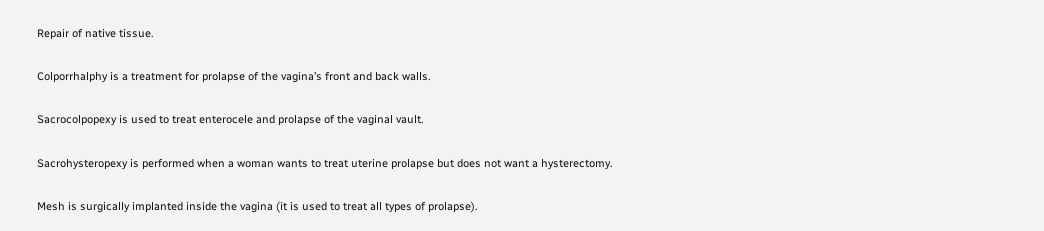Repair of native tissue.

Colporrhalphy is a treatment for prolapse of the vagina’s front and back walls.

Sacrocolpopexy is used to treat enterocele and prolapse of the vaginal vault.

Sacrohysteropexy is performed when a woman wants to treat uterine prolapse but does not want a hysterectomy.

Mesh is surgically implanted inside the vagina (it is used to treat all types of prolapse).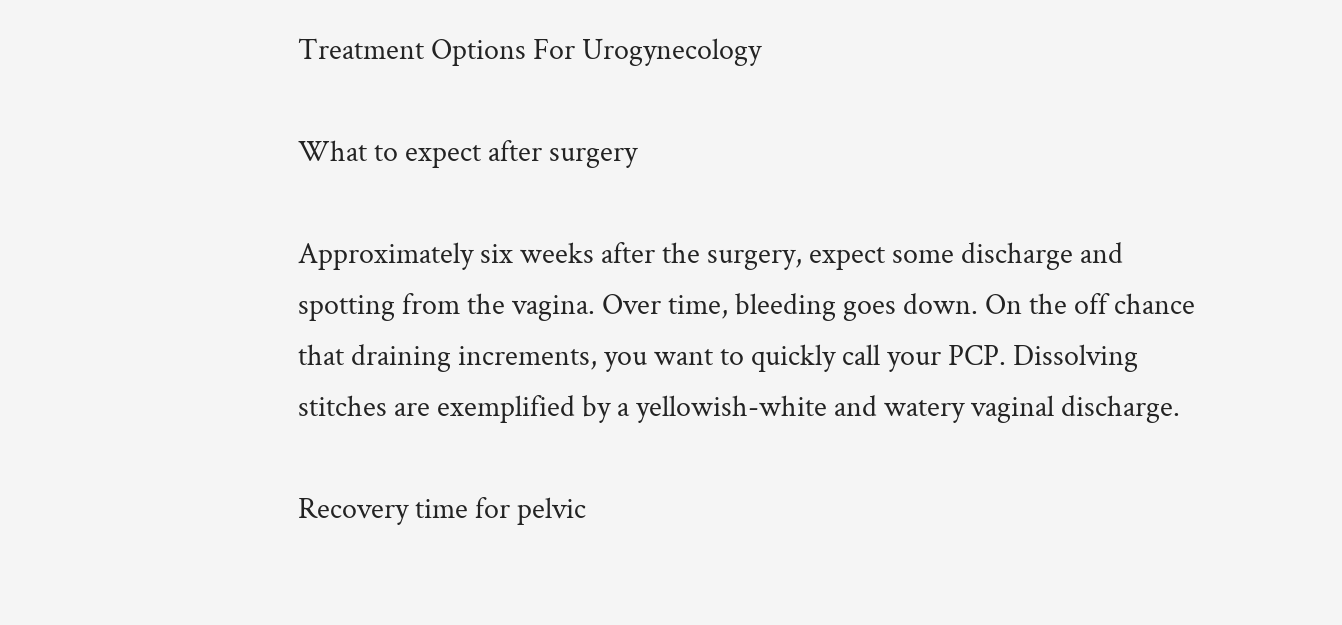Treatment Options For Urogynecology

What to expect after surgery

Approximately six weeks after the surgery, expect some discharge and spotting from the vagina. Over time, bleeding goes down. On the off chance that draining increments, you want to quickly call your PCP. Dissolving stitches are exemplified by a yellowish-white and watery vaginal discharge.

Recovery time for pelvic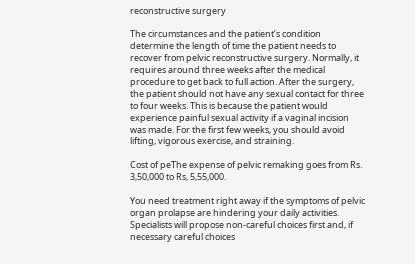reconstructive surgery

The circumstances and the patient’s condition determine the length of time the patient needs to recover from pelvic reconstructive surgery. Normally, it requires around three weeks after the medical procedure to get back to full action. After the surgery, the patient should not have any sexual contact for three to four weeks. This is because the patient would experience painful sexual activity if a vaginal incision was made. For the first few weeks, you should avoid lifting, vigorous exercise, and straining.

Cost of peThe expense of pelvic remaking goes from Rs. 3,50,000 to Rs, 5,55,000.

You need treatment right away if the symptoms of pelvic organ prolapse are hindering your daily activities. Specialists will propose non-careful choices first and, if necessary careful choices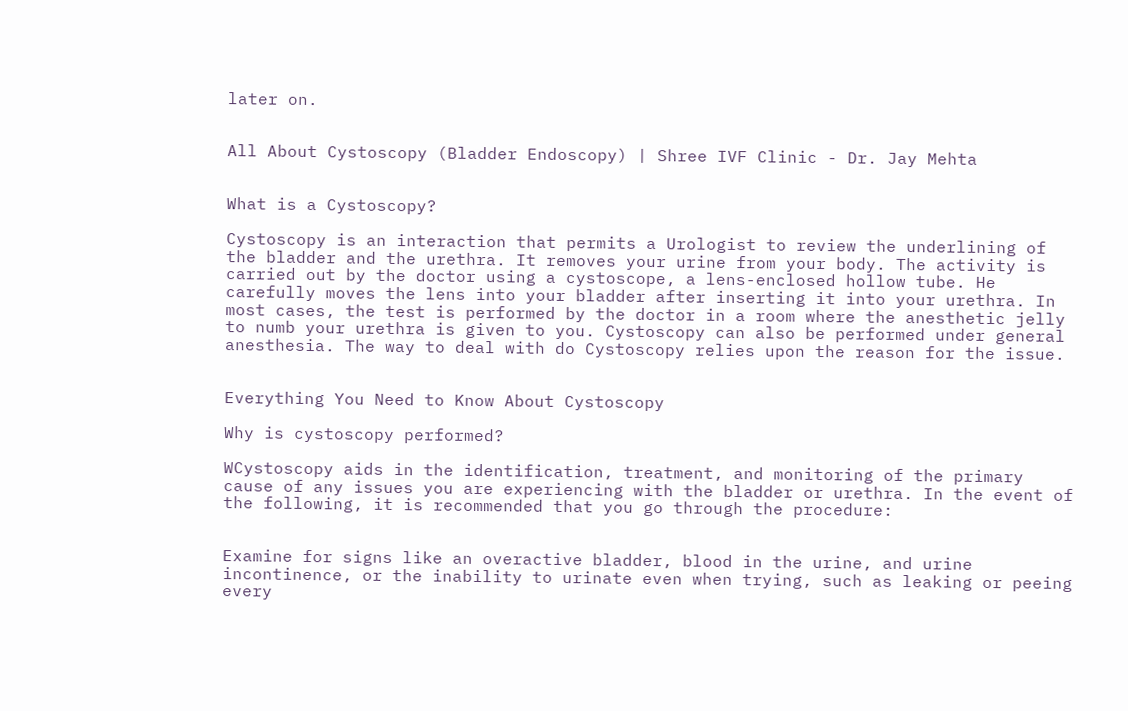later on.


All About Cystoscopy (Bladder Endoscopy) | Shree IVF Clinic - Dr. Jay Mehta


What is a Cystoscopy?

Cystoscopy is an interaction that permits a Urologist to review the underlining of the bladder and the urethra. It removes your urine from your body. The activity is carried out by the doctor using a cystoscope, a lens-enclosed hollow tube. He carefully moves the lens into your bladder after inserting it into your urethra. In most cases, the test is performed by the doctor in a room where the anesthetic jelly to numb your urethra is given to you. Cystoscopy can also be performed under general anesthesia. The way to deal with do Cystoscopy relies upon the reason for the issue.


Everything You Need to Know About Cystoscopy

Why is cystoscopy performed?

WCystoscopy aids in the identification, treatment, and monitoring of the primary cause of any issues you are experiencing with the bladder or urethra. In the event of the following, it is recommended that you go through the procedure:


Examine for signs like an overactive bladder, blood in the urine, and urine incontinence, or the inability to urinate even when trying, such as leaking or peeing every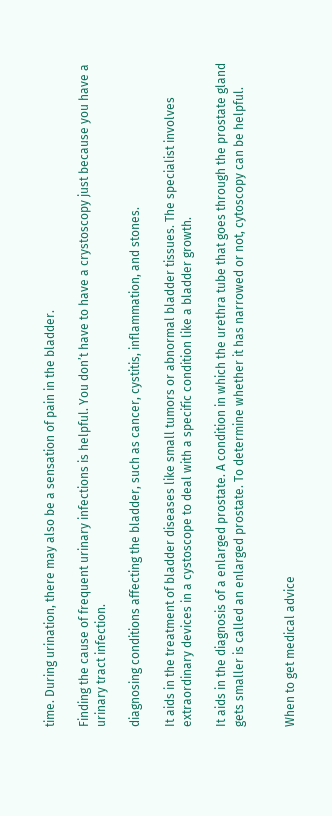time. During urination, there may also be a sensation of pain in the bladder.

Finding the cause of frequent urinary infections is helpful. You don’t have to have a crystoscopy just because you have a urinary tract infection.

diagnosing conditions affecting the bladder, such as cancer, cystitis, inflammation, and stones.

It aids in the treatment of bladder diseases like small tumors or abnormal bladder tissues. The specialist involves extraordinary devices in a cystoscope to deal with a specific condition like a bladder growth.

It aids in the diagnosis of a enlarged prostate. A condition in which the urethra tube that goes through the prostate gland gets smaller is called an enlarged prostate. To determine whether it has narrowed or not, cytoscopy can be helpful.


When to get medical advice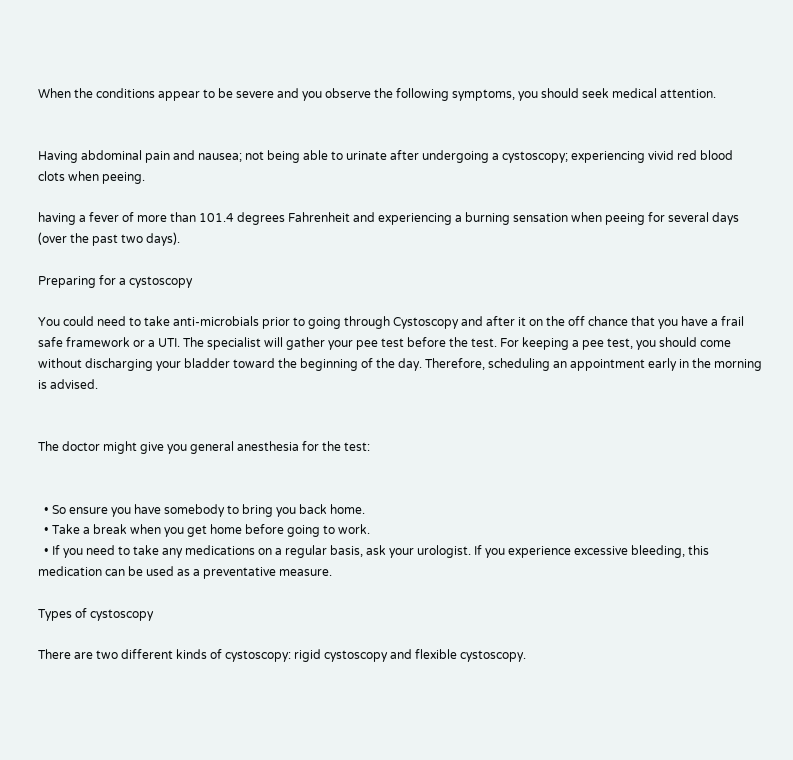When the conditions appear to be severe and you observe the following symptoms, you should seek medical attention.


Having abdominal pain and nausea; not being able to urinate after undergoing a cystoscopy; experiencing vivid red blood clots when peeing.

having a fever of more than 101.4 degrees Fahrenheit and experiencing a burning sensation when peeing for several days (over the past two days).

Preparing for a cystoscopy

You could need to take anti-microbials prior to going through Cystoscopy and after it on the off chance that you have a frail safe framework or a UTI. The specialist will gather your pee test before the test. For keeping a pee test, you should come without discharging your bladder toward the beginning of the day. Therefore, scheduling an appointment early in the morning is advised.


The doctor might give you general anesthesia for the test:


  • So ensure you have somebody to bring you back home.
  • Take a break when you get home before going to work.
  • If you need to take any medications on a regular basis, ask your urologist. If you experience excessive bleeding, this medication can be used as a preventative measure.

Types of cystoscopy

There are two different kinds of cystoscopy: rigid cystoscopy and flexible cystoscopy.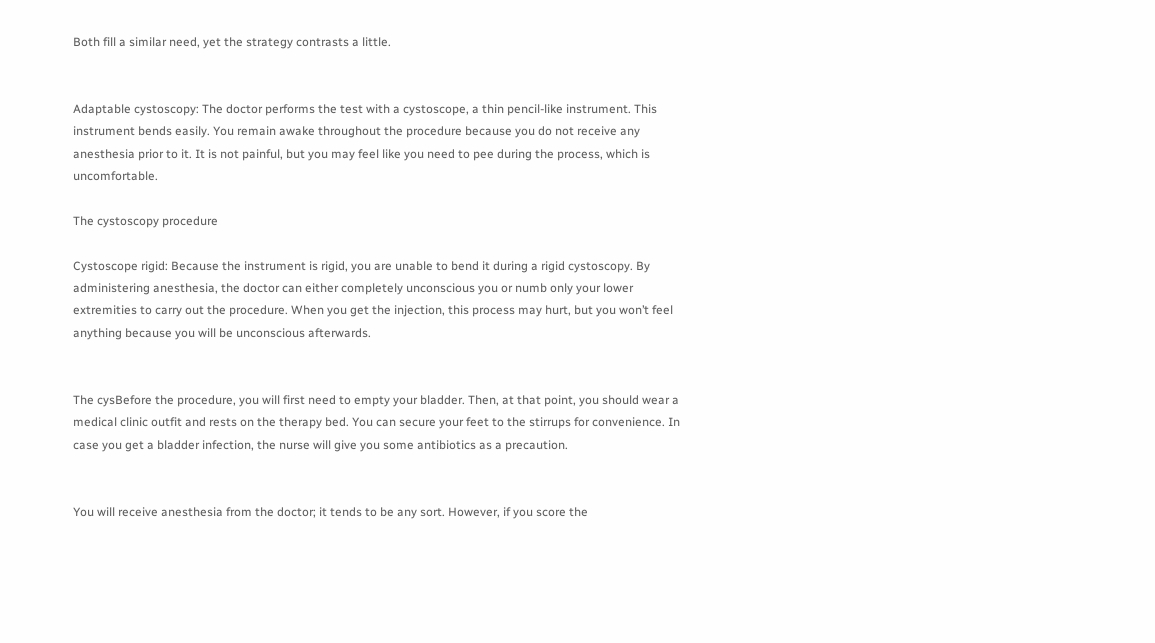Both fill a similar need, yet the strategy contrasts a little.


Adaptable cystoscopy: The doctor performs the test with a cystoscope, a thin pencil-like instrument. This instrument bends easily. You remain awake throughout the procedure because you do not receive any anesthesia prior to it. It is not painful, but you may feel like you need to pee during the process, which is uncomfortable.

The cystoscopy procedure

Cystoscope rigid: Because the instrument is rigid, you are unable to bend it during a rigid cystoscopy. By administering anesthesia, the doctor can either completely unconscious you or numb only your lower extremities to carry out the procedure. When you get the injection, this process may hurt, but you won’t feel anything because you will be unconscious afterwards.


The cysBefore the procedure, you will first need to empty your bladder. Then, at that point, you should wear a medical clinic outfit and rests on the therapy bed. You can secure your feet to the stirrups for convenience. In case you get a bladder infection, the nurse will give you some antibiotics as a precaution.


You will receive anesthesia from the doctor; it tends to be any sort. However, if you score the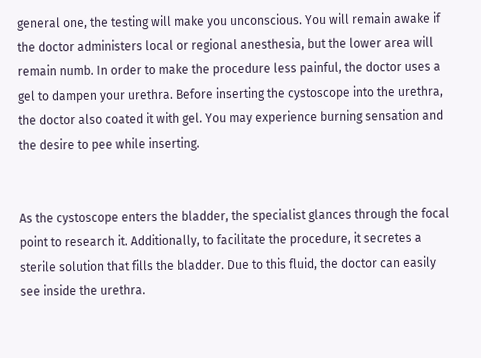general one, the testing will make you unconscious. You will remain awake if the doctor administers local or regional anesthesia, but the lower area will remain numb. In order to make the procedure less painful, the doctor uses a gel to dampen your urethra. Before inserting the cystoscope into the urethra, the doctor also coated it with gel. You may experience burning sensation and the desire to pee while inserting.


As the cystoscope enters the bladder, the specialist glances through the focal point to research it. Additionally, to facilitate the procedure, it secretes a sterile solution that fills the bladder. Due to this fluid, the doctor can easily see inside the urethra.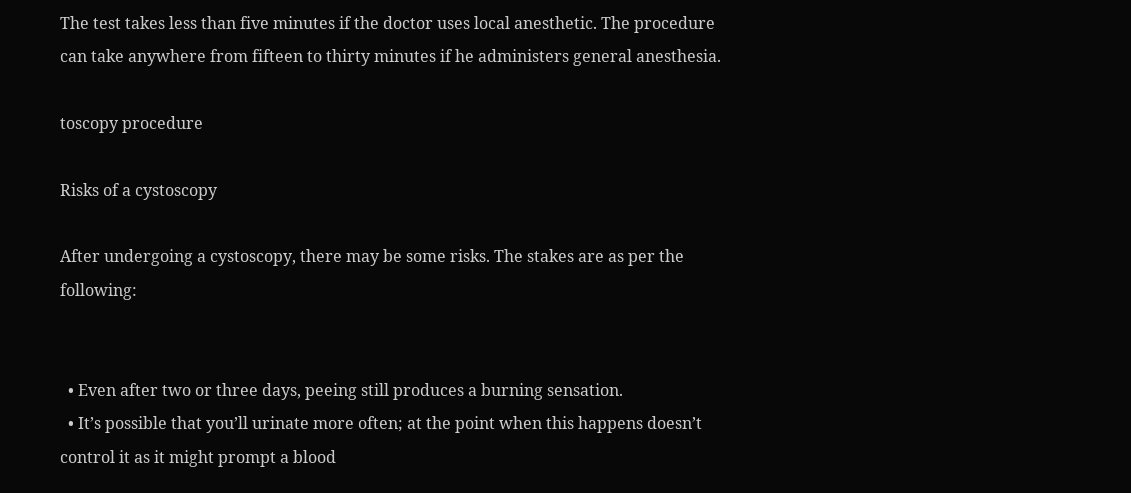The test takes less than five minutes if the doctor uses local anesthetic. The procedure can take anywhere from fifteen to thirty minutes if he administers general anesthesia.

toscopy procedure

Risks of a cystoscopy

After undergoing a cystoscopy, there may be some risks. The stakes are as per the following:


  • Even after two or three days, peeing still produces a burning sensation.
  • It’s possible that you’ll urinate more often; at the point when this happens doesn’t control it as it might prompt a blood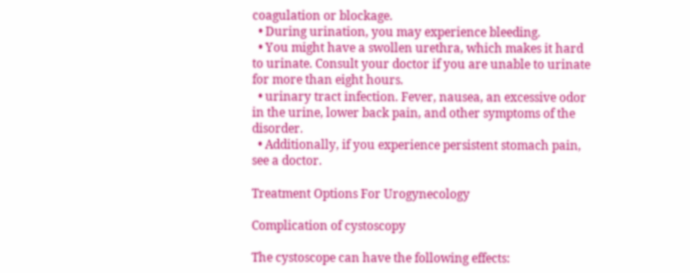coagulation or blockage.
  • During urination, you may experience bleeding.
  • You might have a swollen urethra, which makes it hard to urinate. Consult your doctor if you are unable to urinate for more than eight hours.
  • urinary tract infection. Fever, nausea, an excessive odor in the urine, lower back pain, and other symptoms of the disorder.
  • Additionally, if you experience persistent stomach pain, see a doctor.

Treatment Options For Urogynecology

Complication of cystoscopy

The cystoscope can have the following effects: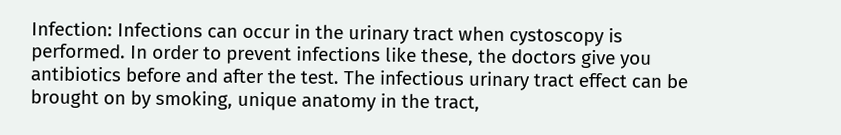Infection: Infections can occur in the urinary tract when cystoscopy is performed. In order to prevent infections like these, the doctors give you antibiotics before and after the test. The infectious urinary tract effect can be brought on by smoking, unique anatomy in the tract,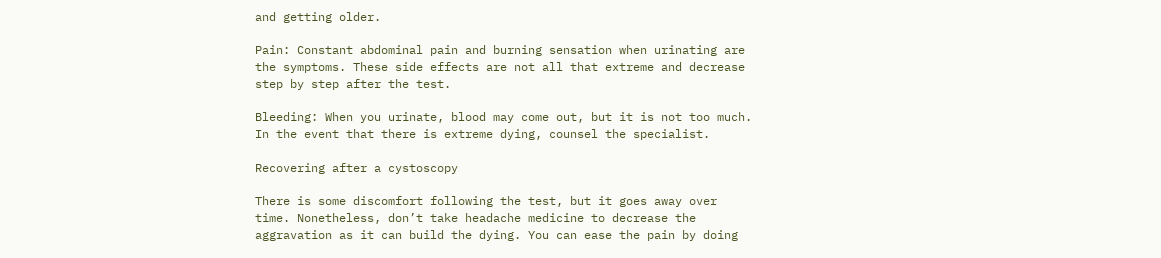and getting older.

Pain: Constant abdominal pain and burning sensation when urinating are the symptoms. These side effects are not all that extreme and decrease step by step after the test.

Bleeding: When you urinate, blood may come out, but it is not too much. In the event that there is extreme dying, counsel the specialist.

Recovering after a cystoscopy

There is some discomfort following the test, but it goes away over time. Nonetheless, don’t take headache medicine to decrease the aggravation as it can build the dying. You can ease the pain by doing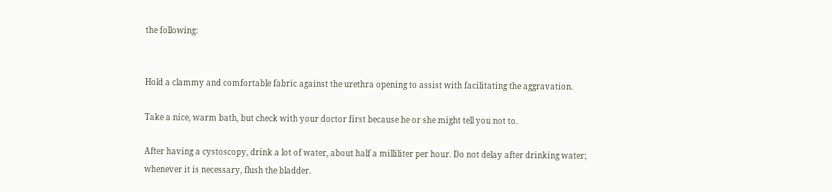the following:


Hold a clammy and comfortable fabric against the urethra opening to assist with facilitating the aggravation.

Take a nice, warm bath, but check with your doctor first because he or she might tell you not to.

After having a cystoscopy, drink a lot of water, about half a milliliter per hour. Do not delay after drinking water; whenever it is necessary, flush the bladder.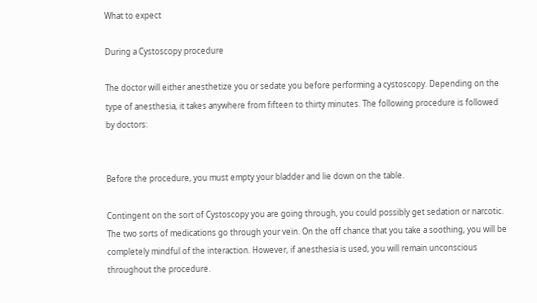What to expect

During a Cystoscopy procedure

The doctor will either anesthetize you or sedate you before performing a cystoscopy. Depending on the type of anesthesia, it takes anywhere from fifteen to thirty minutes. The following procedure is followed by doctors:


Before the procedure, you must empty your bladder and lie down on the table.

Contingent on the sort of Cystoscopy you are going through, you could possibly get sedation or narcotic. The two sorts of medications go through your vein. On the off chance that you take a soothing, you will be completely mindful of the interaction. However, if anesthesia is used, you will remain unconscious throughout the procedure.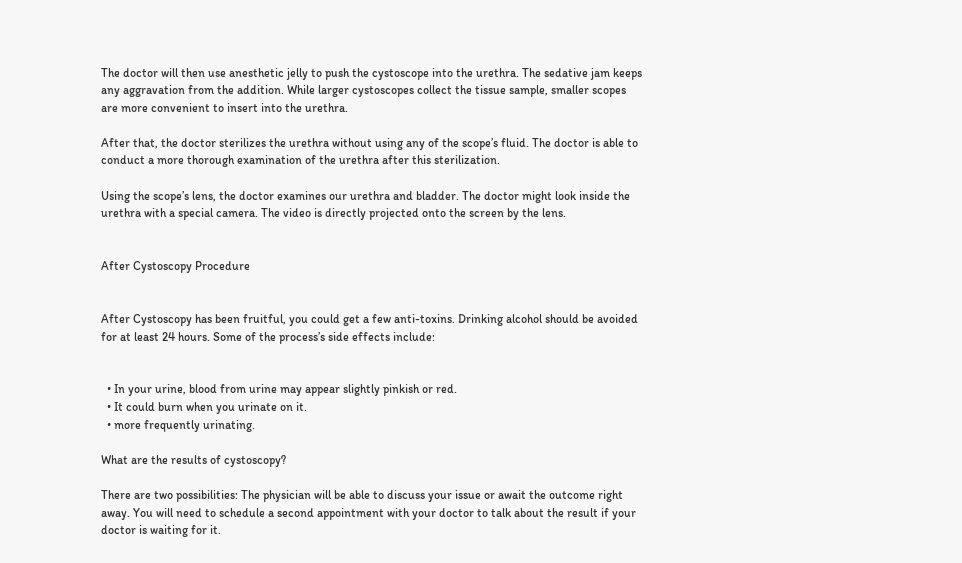The doctor will then use anesthetic jelly to push the cystoscope into the urethra. The sedative jam keeps any aggravation from the addition. While larger cystoscopes collect the tissue sample, smaller scopes are more convenient to insert into the urethra.

After that, the doctor sterilizes the urethra without using any of the scope’s fluid. The doctor is able to conduct a more thorough examination of the urethra after this sterilization.

Using the scope’s lens, the doctor examines our urethra and bladder. The doctor might look inside the urethra with a special camera. The video is directly projected onto the screen by the lens.


After Cystoscopy Procedure


After Cystoscopy has been fruitful, you could get a few anti-toxins. Drinking alcohol should be avoided for at least 24 hours. Some of the process’s side effects include:


  • In your urine, blood from urine may appear slightly pinkish or red.
  • It could burn when you urinate on it.
  • more frequently urinating.

What are the results of cystoscopy?

There are two possibilities: The physician will be able to discuss your issue or await the outcome right away. You will need to schedule a second appointment with your doctor to talk about the result if your doctor is waiting for it.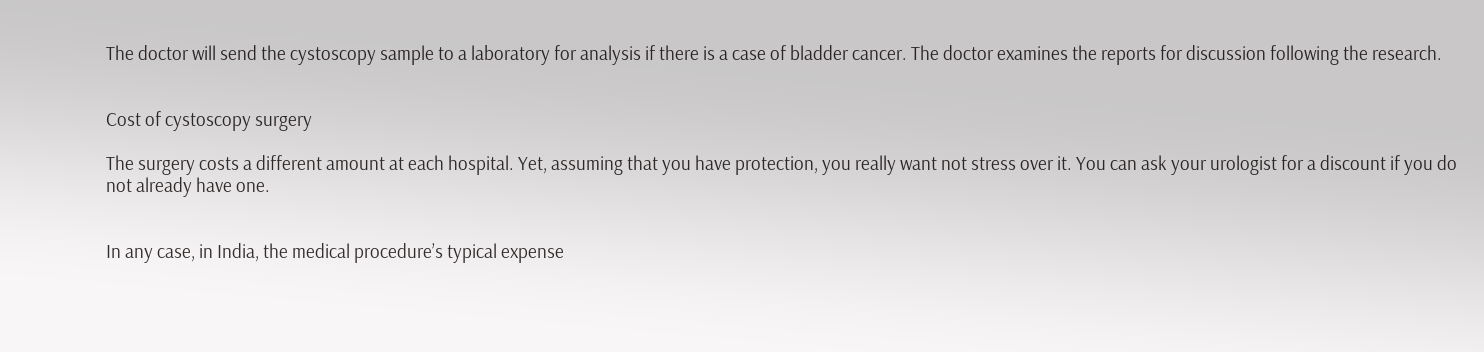The doctor will send the cystoscopy sample to a laboratory for analysis if there is a case of bladder cancer. The doctor examines the reports for discussion following the research.


Cost of cystoscopy surgery

The surgery costs a different amount at each hospital. Yet, assuming that you have protection, you really want not stress over it. You can ask your urologist for a discount if you do not already have one.


In any case, in India, the medical procedure’s typical expense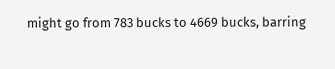might go from 783 bucks to 4669 bucks, barring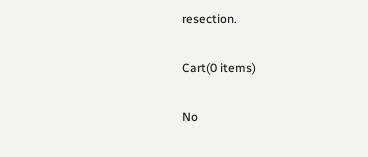resection.

Cart(0 items)

No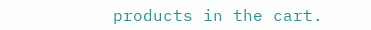products in the cart.